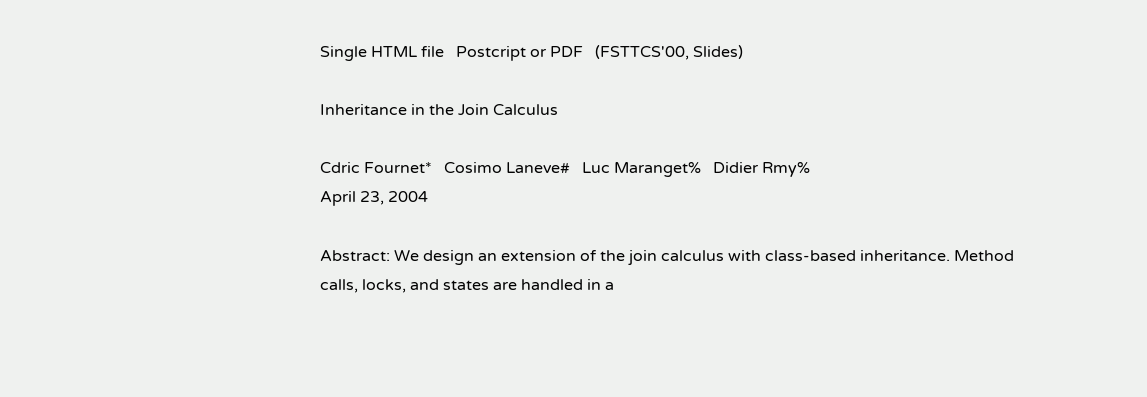Single HTML file   Postcript or PDF   (FSTTCS'00, Slides)

Inheritance in the Join Calculus

Cdric Fournet*   Cosimo Laneve#   Luc Maranget%   Didier Rmy%
April 23, 2004

Abstract: We design an extension of the join calculus with class-based inheritance. Method calls, locks, and states are handled in a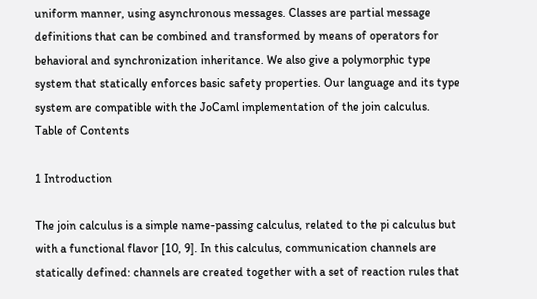uniform manner, using asynchronous messages. Classes are partial message definitions that can be combined and transformed by means of operators for behavioral and synchronization inheritance. We also give a polymorphic type system that statically enforces basic safety properties. Our language and its type system are compatible with the JoCaml implementation of the join calculus.
Table of Contents

1 Introduction

The join calculus is a simple name-passing calculus, related to the pi calculus but with a functional flavor [10, 9]. In this calculus, communication channels are statically defined: channels are created together with a set of reaction rules that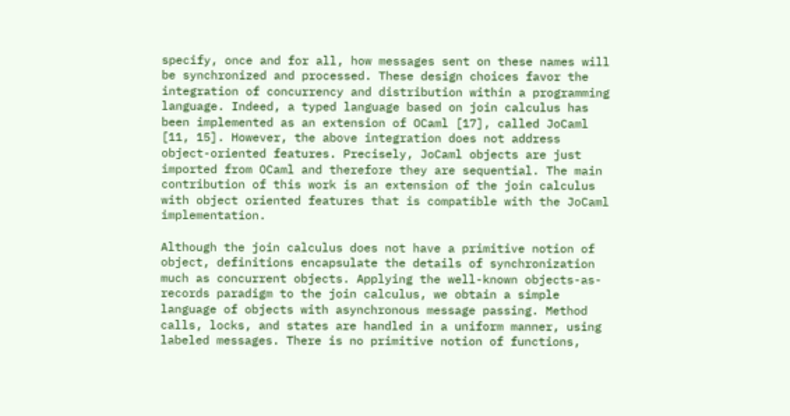specify, once and for all, how messages sent on these names will be synchronized and processed. These design choices favor the integration of concurrency and distribution within a programming language. Indeed, a typed language based on join calculus has been implemented as an extension of OCaml [17], called JoCaml [11, 15]. However, the above integration does not address object-oriented features. Precisely, JoCaml objects are just imported from OCaml and therefore they are sequential. The main contribution of this work is an extension of the join calculus with object oriented features that is compatible with the JoCaml implementation.

Although the join calculus does not have a primitive notion of object, definitions encapsulate the details of synchronization much as concurrent objects. Applying the well-known objects-as-records paradigm to the join calculus, we obtain a simple language of objects with asynchronous message passing. Method calls, locks, and states are handled in a uniform manner, using labeled messages. There is no primitive notion of functions,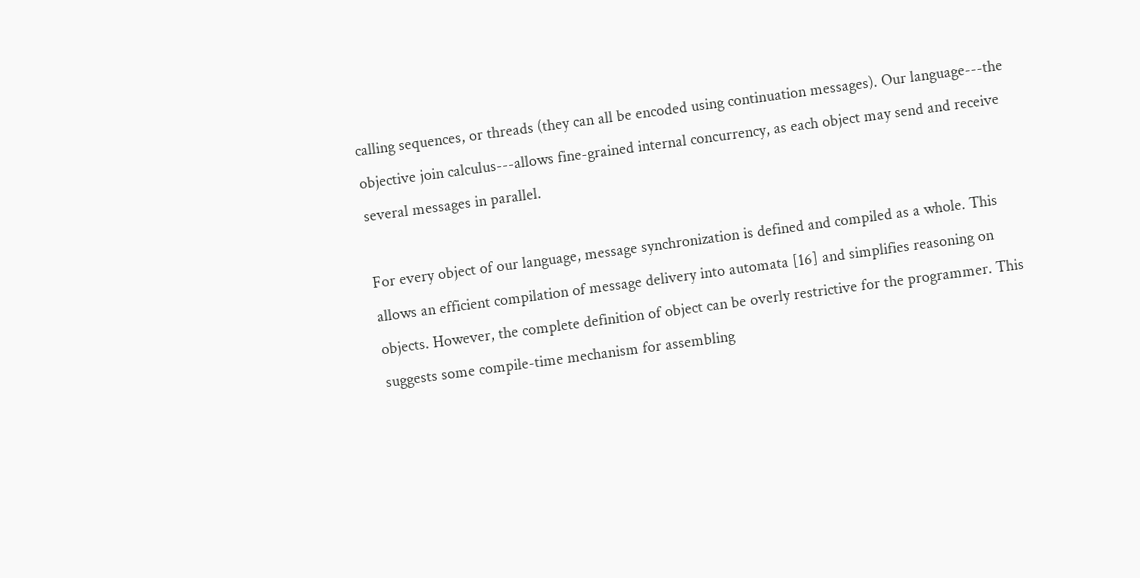calling sequences, or threads (they can all be encoded using continuation messages). Our language---the objective join calculus---allows fine-grained internal concurrency, as each object may send and receive several messages in parallel.

For every object of our language, message synchronization is defined and compiled as a whole. This allows an efficient compilation of message delivery into automata [16] and simplifies reasoning on objects. However, the complete definition of object can be overly restrictive for the programmer. This suggests some compile-time mechanism for assembling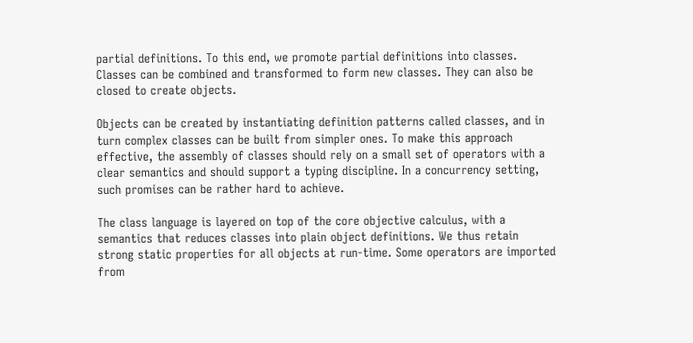partial definitions. To this end, we promote partial definitions into classes. Classes can be combined and transformed to form new classes. They can also be closed to create objects.

Objects can be created by instantiating definition patterns called classes, and in turn complex classes can be built from simpler ones. To make this approach effective, the assembly of classes should rely on a small set of operators with a clear semantics and should support a typing discipline. In a concurrency setting, such promises can be rather hard to achieve.

The class language is layered on top of the core objective calculus, with a semantics that reduces classes into plain object definitions. We thus retain strong static properties for all objects at run-time. Some operators are imported from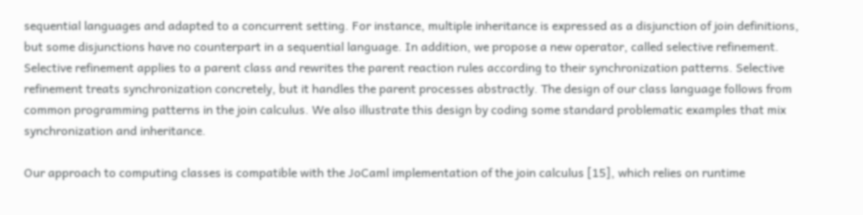sequential languages and adapted to a concurrent setting. For instance, multiple inheritance is expressed as a disjunction of join definitions, but some disjunctions have no counterpart in a sequential language. In addition, we propose a new operator, called selective refinement. Selective refinement applies to a parent class and rewrites the parent reaction rules according to their synchronization patterns. Selective refinement treats synchronization concretely, but it handles the parent processes abstractly. The design of our class language follows from common programming patterns in the join calculus. We also illustrate this design by coding some standard problematic examples that mix synchronization and inheritance.

Our approach to computing classes is compatible with the JoCaml implementation of the join calculus [15], which relies on runtime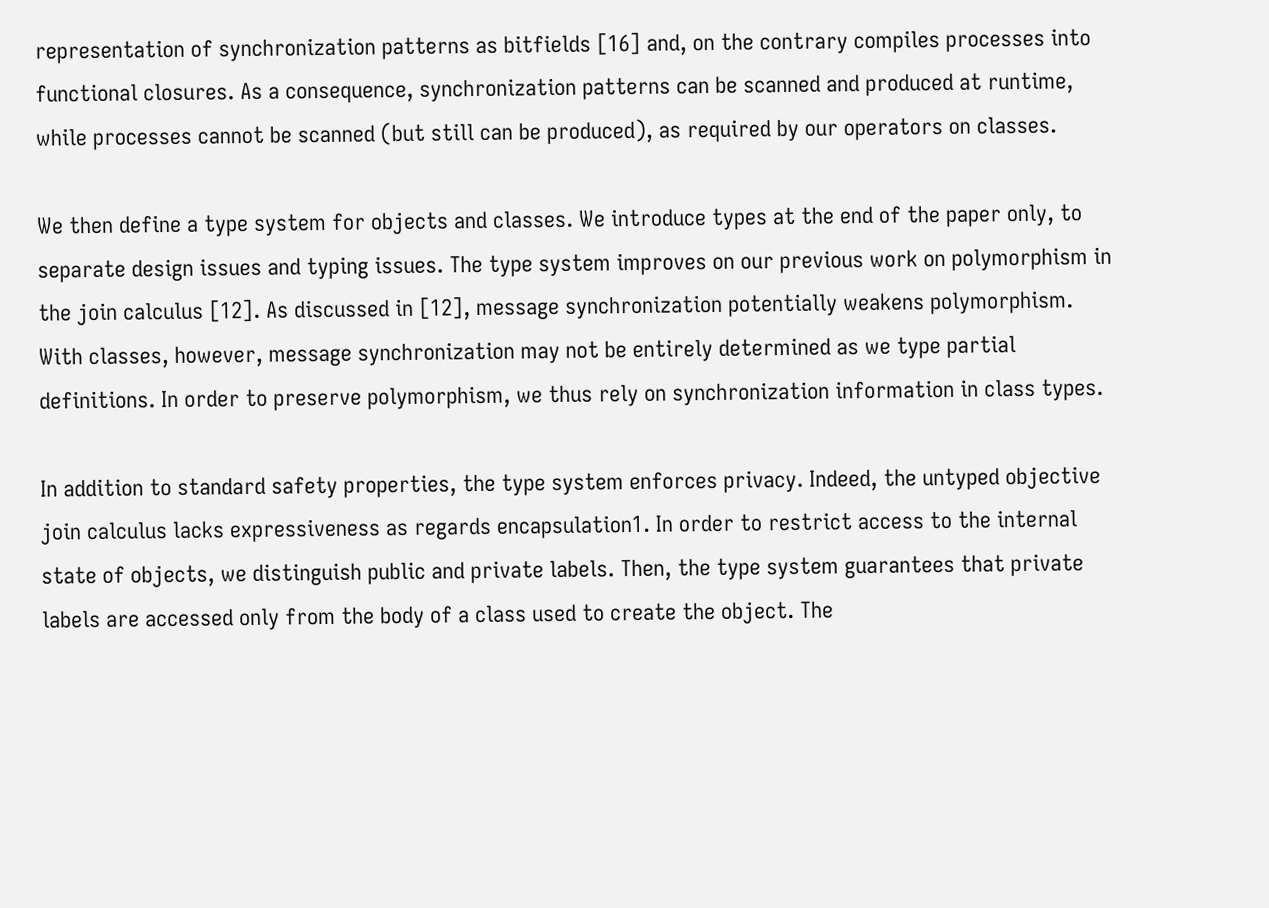representation of synchronization patterns as bitfields [16] and, on the contrary compiles processes into functional closures. As a consequence, synchronization patterns can be scanned and produced at runtime, while processes cannot be scanned (but still can be produced), as required by our operators on classes.

We then define a type system for objects and classes. We introduce types at the end of the paper only, to separate design issues and typing issues. The type system improves on our previous work on polymorphism in the join calculus [12]. As discussed in [12], message synchronization potentially weakens polymorphism. With classes, however, message synchronization may not be entirely determined as we type partial definitions. In order to preserve polymorphism, we thus rely on synchronization information in class types.

In addition to standard safety properties, the type system enforces privacy. Indeed, the untyped objective join calculus lacks expressiveness as regards encapsulation1. In order to restrict access to the internal state of objects, we distinguish public and private labels. Then, the type system guarantees that private labels are accessed only from the body of a class used to create the object. The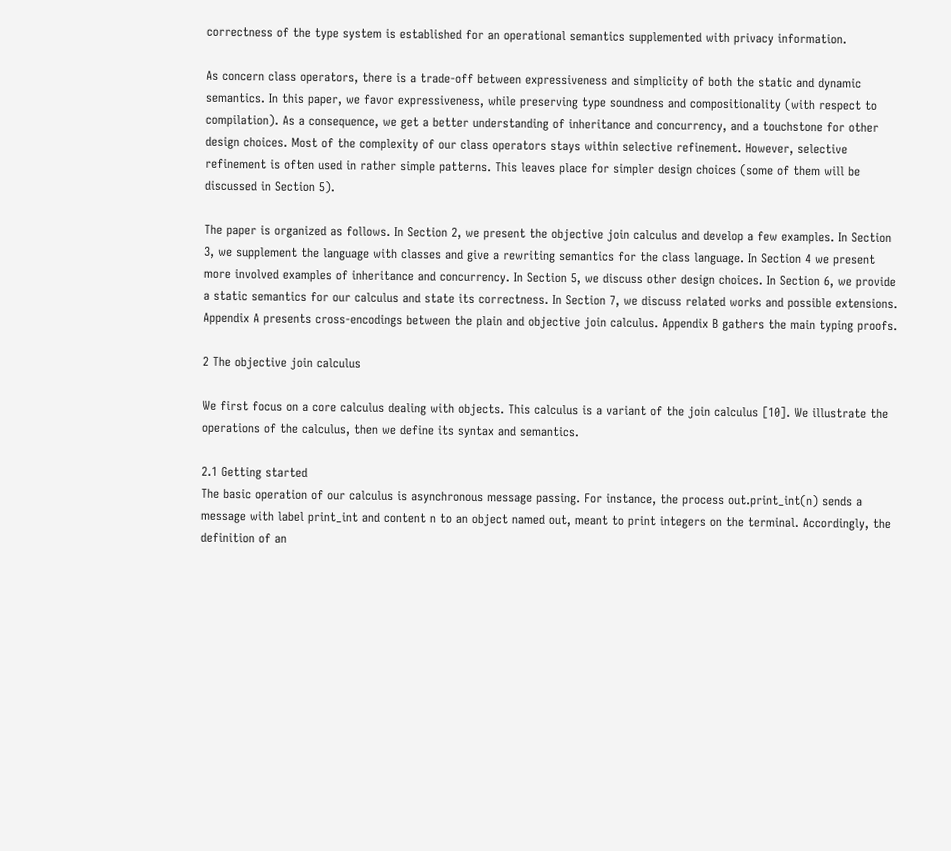correctness of the type system is established for an operational semantics supplemented with privacy information.

As concern class operators, there is a trade-off between expressiveness and simplicity of both the static and dynamic semantics. In this paper, we favor expressiveness, while preserving type soundness and compositionality (with respect to compilation). As a consequence, we get a better understanding of inheritance and concurrency, and a touchstone for other design choices. Most of the complexity of our class operators stays within selective refinement. However, selective refinement is often used in rather simple patterns. This leaves place for simpler design choices (some of them will be discussed in Section 5).

The paper is organized as follows. In Section 2, we present the objective join calculus and develop a few examples. In Section 3, we supplement the language with classes and give a rewriting semantics for the class language. In Section 4 we present more involved examples of inheritance and concurrency. In Section 5, we discuss other design choices. In Section 6, we provide a static semantics for our calculus and state its correctness. In Section 7, we discuss related works and possible extensions. Appendix A presents cross-encodings between the plain and objective join calculus. Appendix B gathers the main typing proofs.

2 The objective join calculus

We first focus on a core calculus dealing with objects. This calculus is a variant of the join calculus [10]. We illustrate the operations of the calculus, then we define its syntax and semantics.

2.1 Getting started
The basic operation of our calculus is asynchronous message passing. For instance, the process out.print_int(n) sends a message with label print_int and content n to an object named out, meant to print integers on the terminal. Accordingly, the definition of an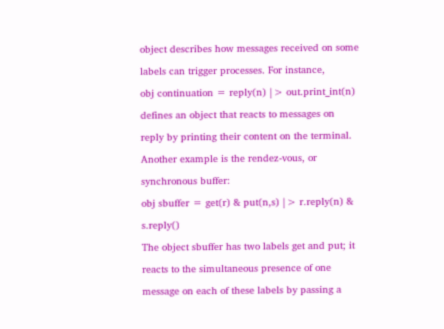object describes how messages received on some labels can trigger processes. For instance,
obj continuation = reply(n) |> out.print_int(n)
defines an object that reacts to messages on reply by printing their content on the terminal. Another example is the rendez-vous, or synchronous buffer:
obj sbuffer = get(r) & put(n,s) |> r.reply(n) & s.reply()
The object sbuffer has two labels get and put; it reacts to the simultaneous presence of one message on each of these labels by passing a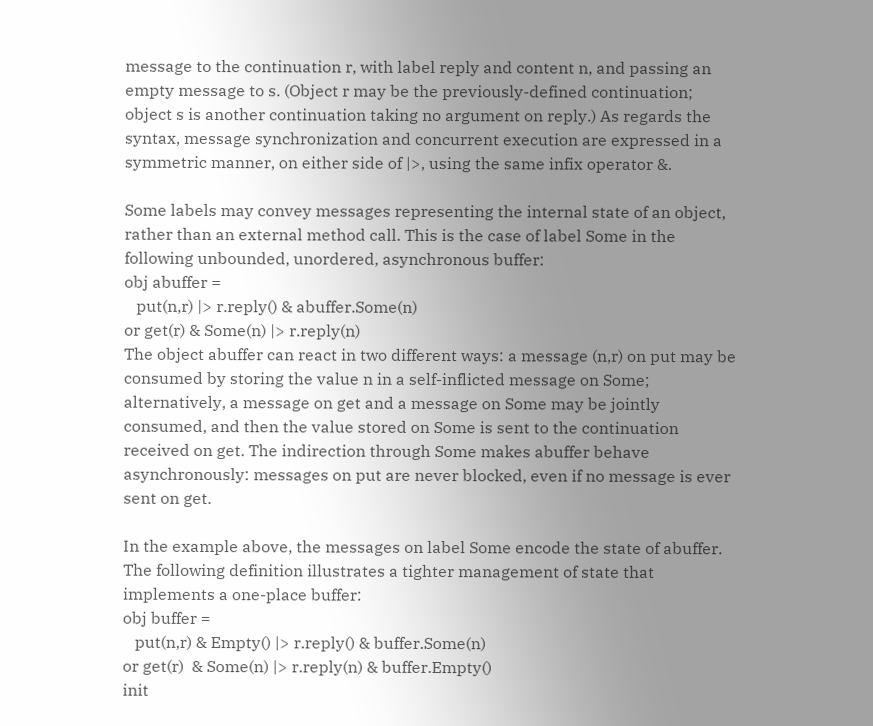message to the continuation r, with label reply and content n, and passing an empty message to s. (Object r may be the previously-defined continuation; object s is another continuation taking no argument on reply.) As regards the syntax, message synchronization and concurrent execution are expressed in a symmetric manner, on either side of |>, using the same infix operator &.

Some labels may convey messages representing the internal state of an object, rather than an external method call. This is the case of label Some in the following unbounded, unordered, asynchronous buffer:
obj abuffer =
   put(n,r) |> r.reply() & abuffer.Some(n)
or get(r) & Some(n) |> r.reply(n)
The object abuffer can react in two different ways: a message (n,r) on put may be consumed by storing the value n in a self-inflicted message on Some; alternatively, a message on get and a message on Some may be jointly consumed, and then the value stored on Some is sent to the continuation received on get. The indirection through Some makes abuffer behave asynchronously: messages on put are never blocked, even if no message is ever sent on get.

In the example above, the messages on label Some encode the state of abuffer. The following definition illustrates a tighter management of state that implements a one-place buffer:
obj buffer =
   put(n,r) & Empty() |> r.reply() & buffer.Some(n)
or get(r)  & Some(n) |> r.reply(n) & buffer.Empty()
init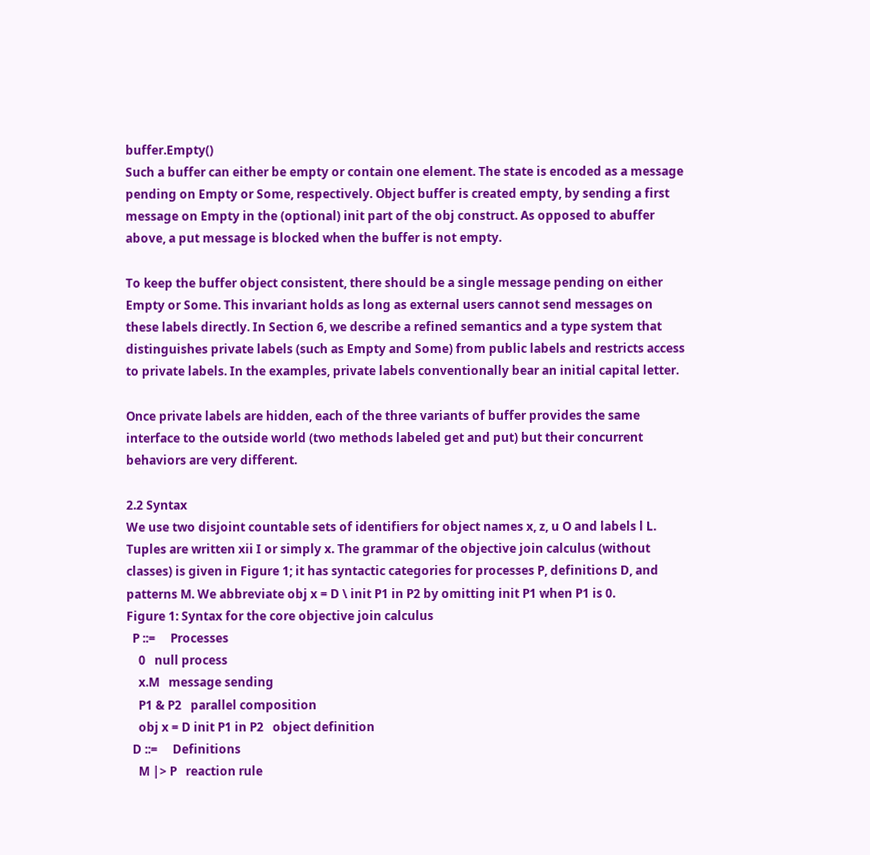buffer.Empty()
Such a buffer can either be empty or contain one element. The state is encoded as a message pending on Empty or Some, respectively. Object buffer is created empty, by sending a first message on Empty in the (optional) init part of the obj construct. As opposed to abuffer above, a put message is blocked when the buffer is not empty.

To keep the buffer object consistent, there should be a single message pending on either Empty or Some. This invariant holds as long as external users cannot send messages on these labels directly. In Section 6, we describe a refined semantics and a type system that distinguishes private labels (such as Empty and Some) from public labels and restricts access to private labels. In the examples, private labels conventionally bear an initial capital letter.

Once private labels are hidden, each of the three variants of buffer provides the same interface to the outside world (two methods labeled get and put) but their concurrent behaviors are very different.

2.2 Syntax
We use two disjoint countable sets of identifiers for object names x, z, u O and labels l L. Tuples are written xii I or simply x. The grammar of the objective join calculus (without classes) is given in Figure 1; it has syntactic categories for processes P, definitions D, and patterns M. We abbreviate obj x = D \ init P1 in P2 by omitting init P1 when P1 is 0.
Figure 1: Syntax for the core objective join calculus
  P ::=     Processes
    0   null process
    x.M   message sending
    P1 & P2   parallel composition
    obj x = D init P1 in P2   object definition
  D ::=     Definitions
    M |> P   reaction rule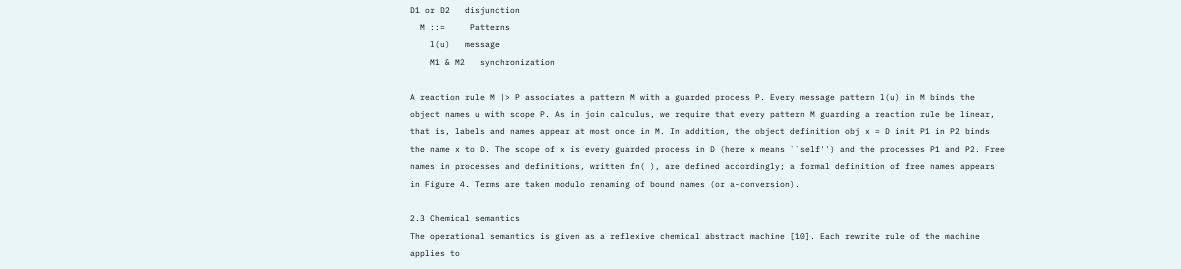D1 or D2   disjunction
  M ::=     Patterns
    l(u)   message
    M1 & M2   synchronization

A reaction rule M |> P associates a pattern M with a guarded process P. Every message pattern l(u) in M binds the object names u with scope P. As in join calculus, we require that every pattern M guarding a reaction rule be linear, that is, labels and names appear at most once in M. In addition, the object definition obj x = D init P1 in P2 binds the name x to D. The scope of x is every guarded process in D (here x means ``self'') and the processes P1 and P2. Free names in processes and definitions, written fn( ), are defined accordingly; a formal definition of free names appears in Figure 4. Terms are taken modulo renaming of bound names (or a-conversion).

2.3 Chemical semantics
The operational semantics is given as a reflexive chemical abstract machine [10]. Each rewrite rule of the machine applies to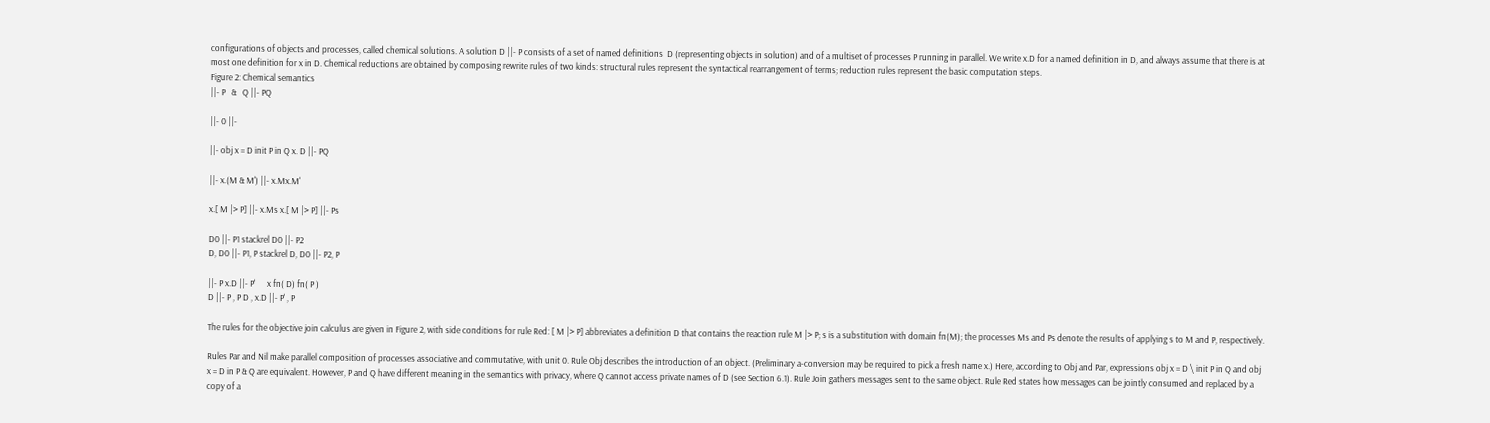configurations of objects and processes, called chemical solutions. A solution D ||- P consists of a set of named definitions  D (representing objects in solution) and of a multiset of processes P running in parallel. We write x.D for a named definition in D, and always assume that there is at most one definition for x in D. Chemical reductions are obtained by composing rewrite rules of two kinds: structural rules represent the syntactical rearrangement of terms; reduction rules represent the basic computation steps.
Figure 2: Chemical semantics
||- P   &   Q ||- PQ

||- 0 ||-

||- obj x = D init P in Q x. D ||- PQ

||- x.(M & M') ||- x.Mx.M'

x.[ M |> P] ||- x.Ms x.[ M |> P] ||- Ps

D0 ||- P1 stackrel D0 ||- P2
D, D0 ||- P1, P stackrel D, D0 ||- P2, P

||- P x.D ||- P'      x fn( D) fn( P )
D ||- P , P D , x.D ||- P' , P

The rules for the objective join calculus are given in Figure 2, with side conditions for rule Red: [ M |> P] abbreviates a definition D that contains the reaction rule M |> P; s is a substitution with domain fn(M); the processes Ms and Ps denote the results of applying s to M and P, respectively.

Rules Par and Nil make parallel composition of processes associative and commutative, with unit 0. Rule Obj describes the introduction of an object. (Preliminary a-conversion may be required to pick a fresh name x.) Here, according to Obj and Par, expressions obj x = D \ init P in Q and obj x = D in P & Q are equivalent. However, P and Q have different meaning in the semantics with privacy, where Q cannot access private names of D (see Section 6.1). Rule Join gathers messages sent to the same object. Rule Red states how messages can be jointly consumed and replaced by a copy of a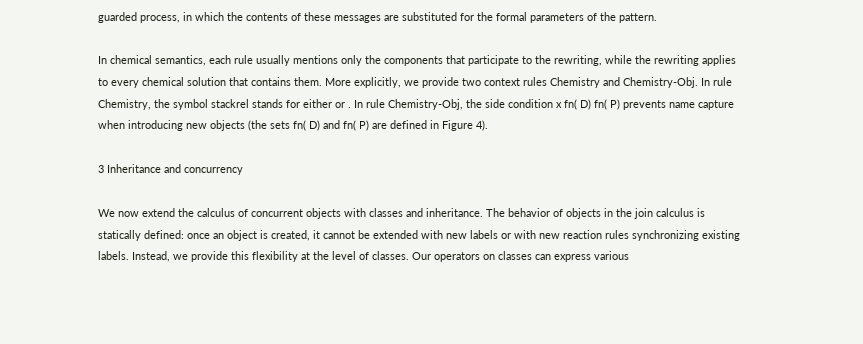guarded process, in which the contents of these messages are substituted for the formal parameters of the pattern.

In chemical semantics, each rule usually mentions only the components that participate to the rewriting, while the rewriting applies to every chemical solution that contains them. More explicitly, we provide two context rules Chemistry and Chemistry-Obj. In rule Chemistry, the symbol stackrel stands for either or . In rule Chemistry-Obj, the side condition x fn( D) fn( P) prevents name capture when introducing new objects (the sets fn( D) and fn( P) are defined in Figure 4).

3 Inheritance and concurrency

We now extend the calculus of concurrent objects with classes and inheritance. The behavior of objects in the join calculus is statically defined: once an object is created, it cannot be extended with new labels or with new reaction rules synchronizing existing labels. Instead, we provide this flexibility at the level of classes. Our operators on classes can express various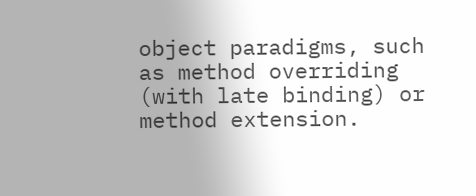object paradigms, such as method overriding (with late binding) or method extension.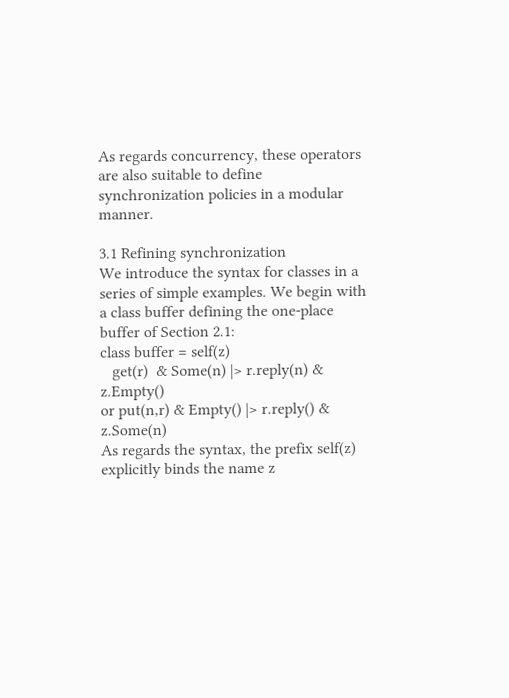As regards concurrency, these operators are also suitable to define synchronization policies in a modular manner.

3.1 Refining synchronization
We introduce the syntax for classes in a series of simple examples. We begin with a class buffer defining the one-place buffer of Section 2.1:
class buffer = self(z)
   get(r)  & Some(n) |> r.reply(n) & z.Empty()
or put(n,r) & Empty() |> r.reply() & z.Some(n)
As regards the syntax, the prefix self(z) explicitly binds the name z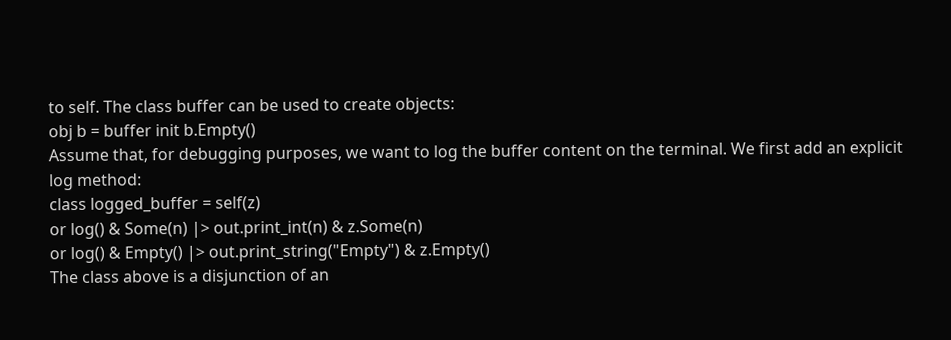to self. The class buffer can be used to create objects:
obj b = buffer init b.Empty()
Assume that, for debugging purposes, we want to log the buffer content on the terminal. We first add an explicit log method:
class logged_buffer = self(z)
or log() & Some(n) |> out.print_int(n) & z.Some(n)
or log() & Empty() |> out.print_string("Empty") & z.Empty()
The class above is a disjunction of an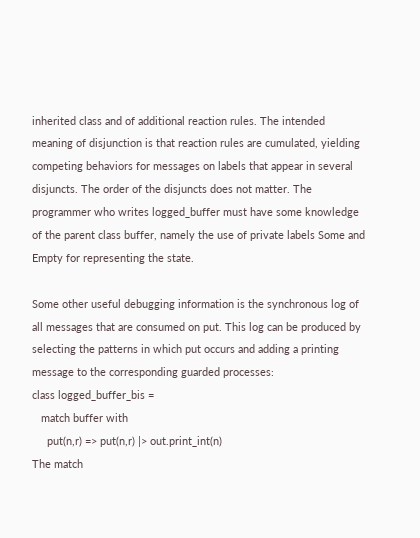inherited class and of additional reaction rules. The intended meaning of disjunction is that reaction rules are cumulated, yielding competing behaviors for messages on labels that appear in several disjuncts. The order of the disjuncts does not matter. The programmer who writes logged_buffer must have some knowledge of the parent class buffer, namely the use of private labels Some and Empty for representing the state.

Some other useful debugging information is the synchronous log of all messages that are consumed on put. This log can be produced by selecting the patterns in which put occurs and adding a printing message to the corresponding guarded processes:
class logged_buffer_bis =
   match buffer with
     put(n,r) => put(n,r) |> out.print_int(n)
The match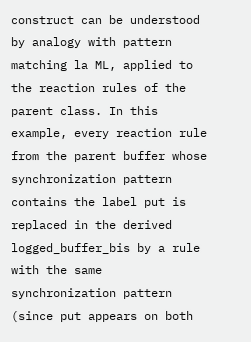construct can be understood by analogy with pattern matching la ML, applied to the reaction rules of the parent class. In this example, every reaction rule from the parent buffer whose synchronization pattern contains the label put is replaced in the derived logged_buffer_bis by a rule with the same synchronization pattern (since put appears on both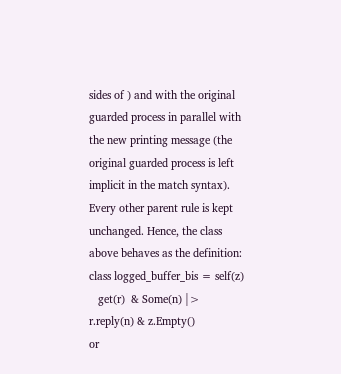sides of ) and with the original guarded process in parallel with the new printing message (the original guarded process is left implicit in the match syntax). Every other parent rule is kept unchanged. Hence, the class above behaves as the definition:
class logged_buffer_bis = self(z)
   get(r)  & Some(n) |>  r.reply(n) & z.Empty()
or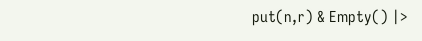put(n,r) & Empty() |>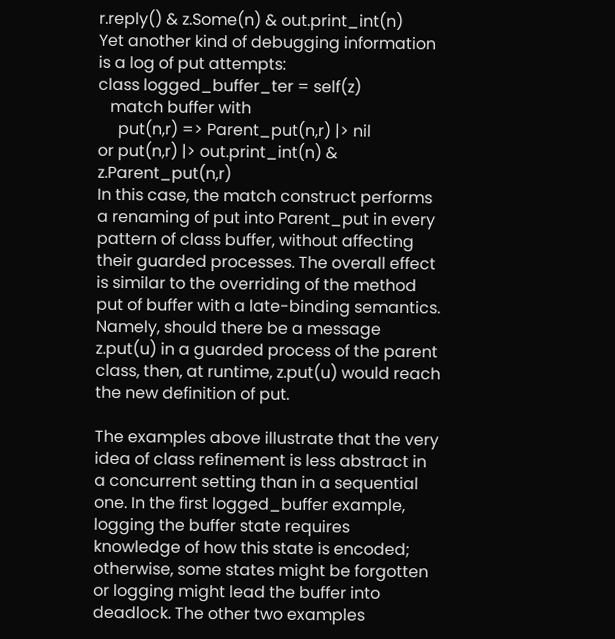r.reply() & z.Some(n) & out.print_int(n)
Yet another kind of debugging information is a log of put attempts:
class logged_buffer_ter = self(z)
   match buffer with
     put(n,r) => Parent_put(n,r) |> nil
or put(n,r) |> out.print_int(n) & z.Parent_put(n,r)
In this case, the match construct performs a renaming of put into Parent_put in every pattern of class buffer, without affecting their guarded processes. The overall effect is similar to the overriding of the method put of buffer with a late-binding semantics. Namely, should there be a message z.put(u) in a guarded process of the parent class, then, at runtime, z.put(u) would reach the new definition of put.

The examples above illustrate that the very idea of class refinement is less abstract in a concurrent setting than in a sequential one. In the first logged_buffer example, logging the buffer state requires knowledge of how this state is encoded; otherwise, some states might be forgotten or logging might lead the buffer into deadlock. The other two examples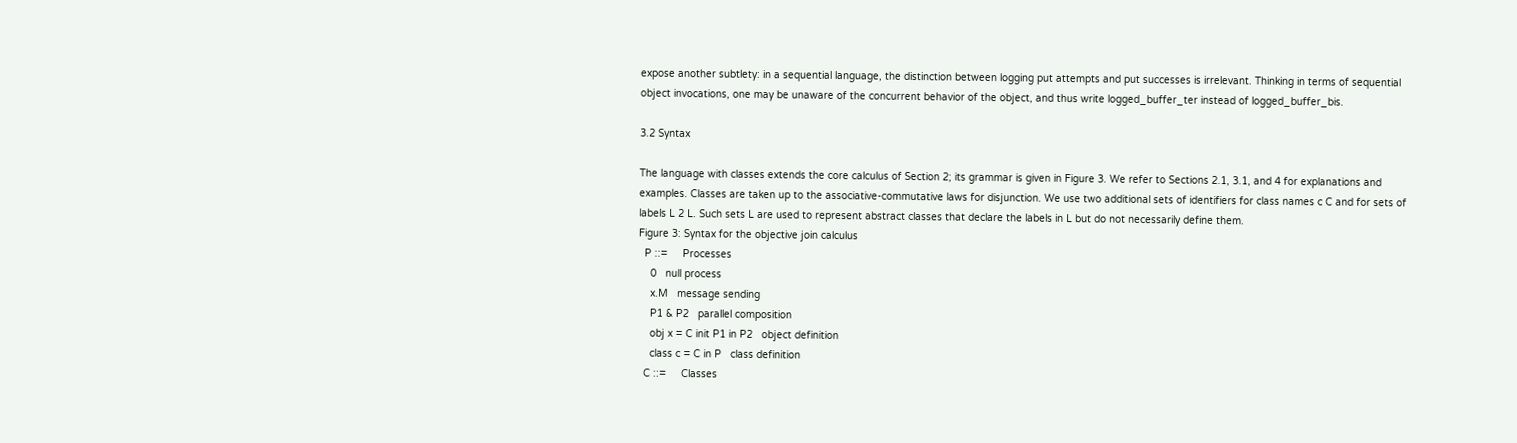expose another subtlety: in a sequential language, the distinction between logging put attempts and put successes is irrelevant. Thinking in terms of sequential object invocations, one may be unaware of the concurrent behavior of the object, and thus write logged_buffer_ter instead of logged_buffer_bis.

3.2 Syntax

The language with classes extends the core calculus of Section 2; its grammar is given in Figure 3. We refer to Sections 2.1, 3.1, and 4 for explanations and examples. Classes are taken up to the associative-commutative laws for disjunction. We use two additional sets of identifiers for class names c C and for sets of labels L 2 L. Such sets L are used to represent abstract classes that declare the labels in L but do not necessarily define them.
Figure 3: Syntax for the objective join calculus
  P ::=     Processes
    0   null process
    x.M   message sending
    P1 & P2   parallel composition
    obj x = C init P1 in P2   object definition
    class c = C in P   class definition
  C ::=     Classes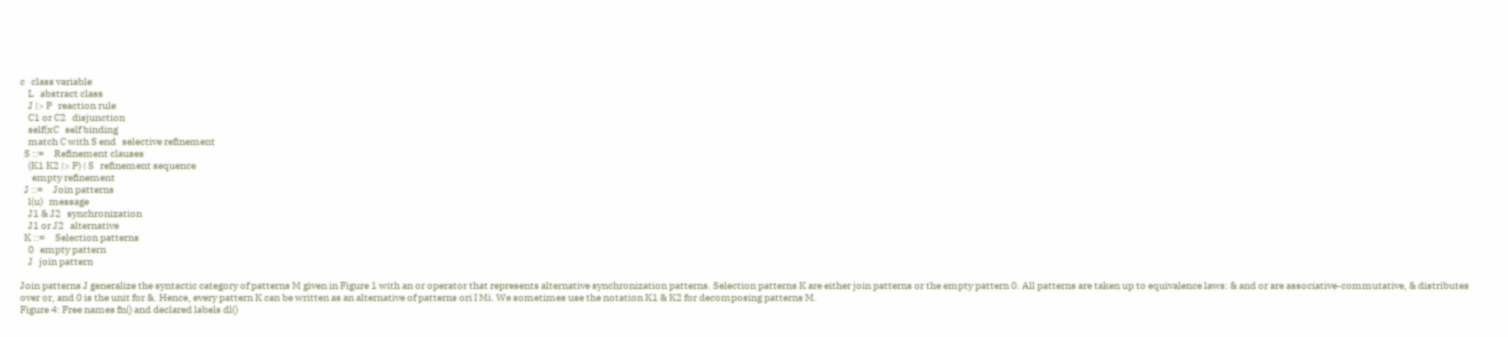c   class variable
    L   abstract class
    J |> P   reaction rule
    C1 or C2   disjunction
    self(xC   self binding
    match C with S end   selective refinement
  S ::=     Refinement clauses
    (K1 K2 |> P) | S   refinement sequence
      empty refinement
  J ::=     Join patterns
    l(u)   message
    J1 & J2   synchronization
    J1 or J2   alternative
  K ::=     Selection patterns
    0   empty pattern
    J   join pattern

Join patterns J generalize the syntactic category of patterns M given in Figure 1 with an or operator that represents alternative synchronization patterns. Selection patterns K are either join patterns or the empty pattern 0. All patterns are taken up to equivalence laws: & and or are associative-commutative, & distributes over or, and 0 is the unit for &. Hence, every pattern K can be written as an alternative of patterns ori I Mi. We sometimes use the notation K1 & K2 for decomposing patterns M.
Figure 4: Free names fn() and declared labels dl()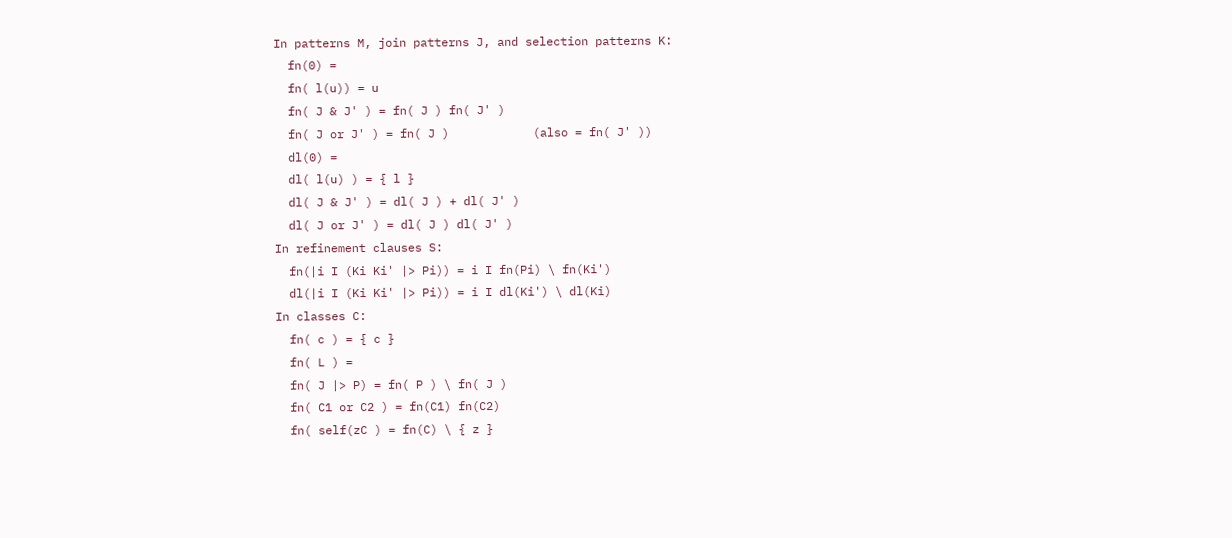In patterns M, join patterns J, and selection patterns K:
  fn(0) =
  fn( l(u)) = u
  fn( J & J' ) = fn( J ) fn( J' )
  fn( J or J' ) = fn( J )            (also = fn( J' ))
  dl(0) =
  dl( l(u) ) = { l }
  dl( J & J' ) = dl( J ) + dl( J' )
  dl( J or J' ) = dl( J ) dl( J' )
In refinement clauses S:
  fn(|i I (Ki Ki' |> Pi)) = i I fn(Pi) \ fn(Ki')
  dl(|i I (Ki Ki' |> Pi)) = i I dl(Ki') \ dl(Ki)
In classes C:
  fn( c ) = { c }
  fn( L ) =
  fn( J |> P) = fn( P ) \ fn( J )
  fn( C1 or C2 ) = fn(C1) fn(C2)
  fn( self(zC ) = fn(C) \ { z }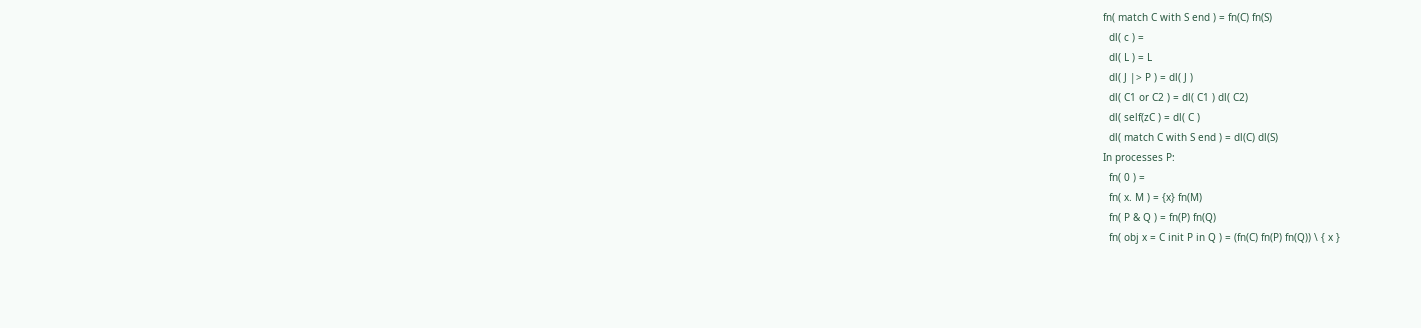fn( match C with S end ) = fn(C) fn(S)
  dl( c ) =
  dl( L ) = L
  dl( J |> P ) = dl( J )
  dl( C1 or C2 ) = dl( C1 ) dl( C2)
  dl( self(zC ) = dl( C )
  dl( match C with S end ) = dl(C) dl(S)
In processes P:
  fn( 0 ) =
  fn( x. M ) = {x} fn(M)
  fn( P & Q ) = fn(P) fn(Q)
  fn( obj x = C init P in Q ) = (fn(C) fn(P) fn(Q)) \ { x }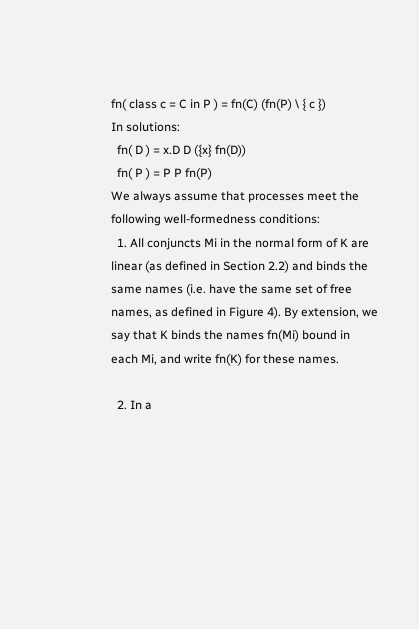fn( class c = C in P ) = fn(C) (fn(P) \ { c })
In solutions:
  fn( D ) = x.D D ({x} fn(D))
  fn( P ) = P P fn(P)
We always assume that processes meet the following well-formedness conditions:
  1. All conjuncts Mi in the normal form of K are linear (as defined in Section 2.2) and binds the same names (i.e. have the same set of free names, as defined in Figure 4). By extension, we say that K binds the names fn(Mi) bound in each Mi, and write fn(K) for these names.

  2. In a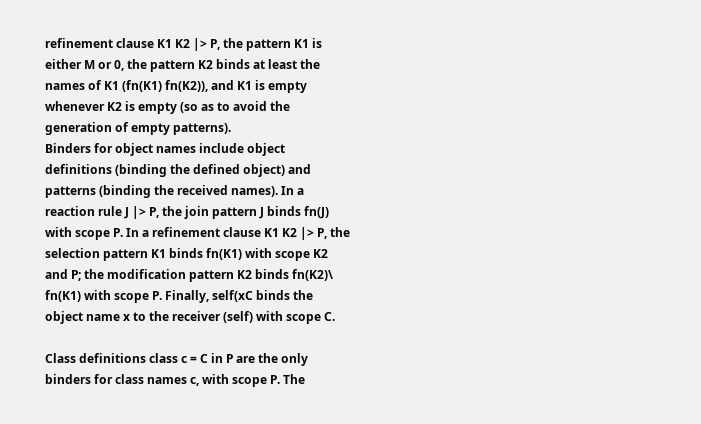refinement clause K1 K2 |> P, the pattern K1 is either M or 0, the pattern K2 binds at least the names of K1 (fn(K1) fn(K2)), and K1 is empty whenever K2 is empty (so as to avoid the generation of empty patterns).
Binders for object names include object definitions (binding the defined object) and patterns (binding the received names). In a reaction rule J |> P, the join pattern J binds fn(J) with scope P. In a refinement clause K1 K2 |> P, the selection pattern K1 binds fn(K1) with scope K2 and P; the modification pattern K2 binds fn(K2)\ fn(K1) with scope P. Finally, self(xC binds the object name x to the receiver (self) with scope C.

Class definitions class c = C in P are the only binders for class names c, with scope P. The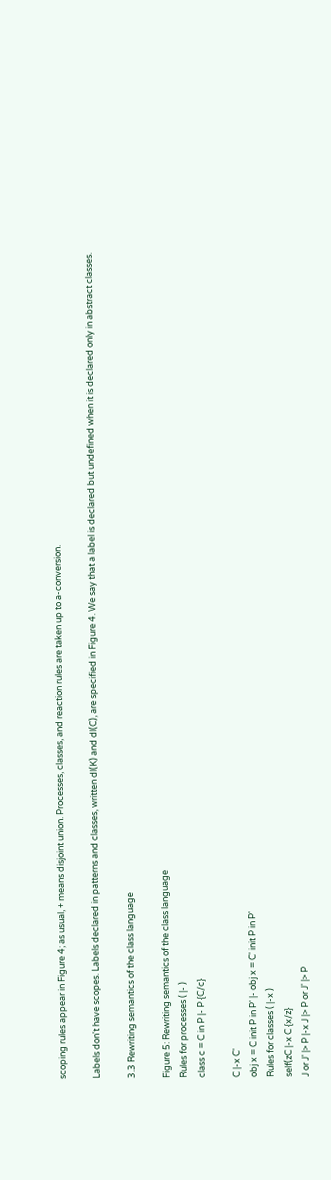scoping rules appear in Figure 4; as usual, + means disjoint union. Processes, classes, and reaction rules are taken up to a-conversion.

Labels don't have scopes. Labels declared in patterns and classes, written dl(K) and dl(C), are specified in Figure 4. We say that a label is declared but undefined when it is declared only in abstract classes.

3.3 Rewriting semantics of the class language

Figure 5: Rewriting semantics of the class language
Rules for processes ( |- )
class c = C in P |- P {C/c}

C |-x C'
obj x = C init P in P' |- obj x = C' init P in P'
Rules for classes ( |-x )
self(zC |-x C {x/z}
J or J' |> P |-x J |> P or J' |> P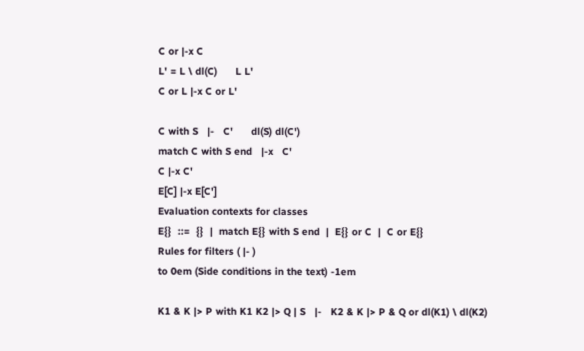C or |-x C
L' = L \ dl(C)      L L'
C or L |-x C or L'

C with S   |-   C'      dl(S) dl(C')
match C with S end   |-x   C'
C |-x C'
E[C] |-x E[C']
Evaluation contexts for classes
E{}  ::=  {}  |  match E{} with S end  |  E{} or C  |  C or E{}
Rules for filters ( |- )
to 0em (Side conditions in the text) -1em

K1 & K |> P with K1 K2 |> Q | S   |-   K2 & K |> P & Q or dl(K1) \ dl(K2)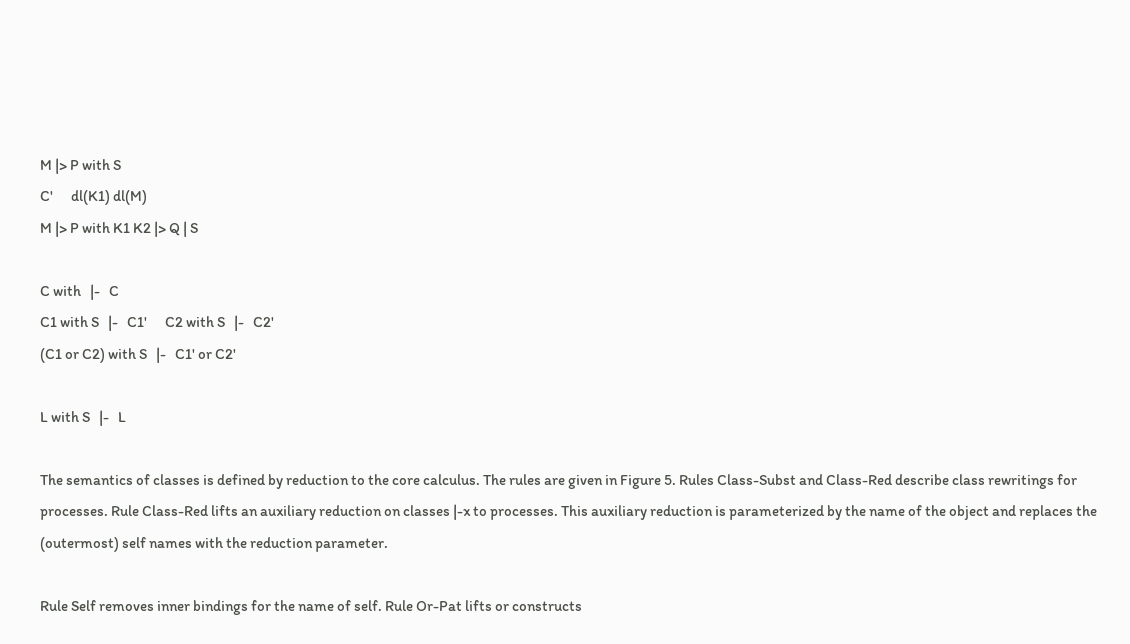M |> P with S
C'      dl(K1) dl(M)
M |> P with K1 K2 |> Q | S

C with   |-   C
C1 with S   |-   C1'      C2 with S   |-   C2'
(C1 or C2) with S   |-   C1' or C2'

L with S   |-   L

The semantics of classes is defined by reduction to the core calculus. The rules are given in Figure 5. Rules Class-Subst and Class-Red describe class rewritings for processes. Rule Class-Red lifts an auxiliary reduction on classes |-x to processes. This auxiliary reduction is parameterized by the name of the object and replaces the (outermost) self names with the reduction parameter.

Rule Self removes inner bindings for the name of self. Rule Or-Pat lifts or constructs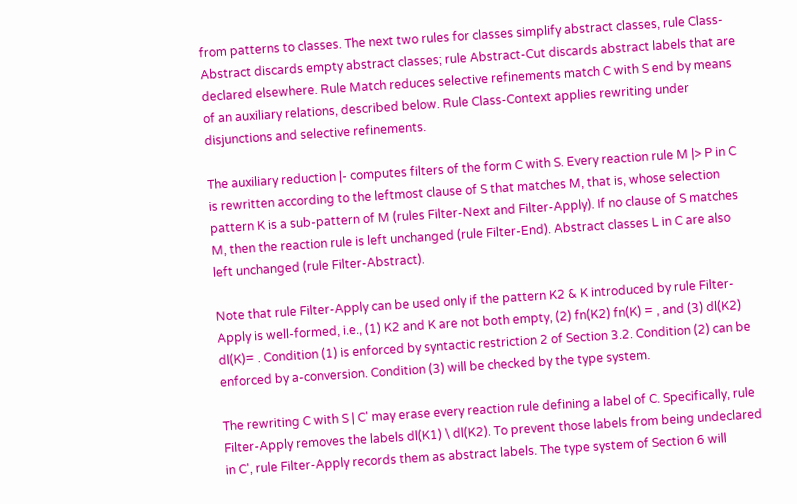from patterns to classes. The next two rules for classes simplify abstract classes, rule Class-Abstract discards empty abstract classes; rule Abstract-Cut discards abstract labels that are declared elsewhere. Rule Match reduces selective refinements match C with S end by means of an auxiliary relations, described below. Rule Class-Context applies rewriting under disjunctions and selective refinements.

The auxiliary reduction |- computes filters of the form C with S. Every reaction rule M |> P in C is rewritten according to the leftmost clause of S that matches M, that is, whose selection pattern K is a sub-pattern of M (rules Filter-Next and Filter-Apply). If no clause of S matches M, then the reaction rule is left unchanged (rule Filter-End). Abstract classes L in C are also left unchanged (rule Filter-Abstract).

Note that rule Filter-Apply can be used only if the pattern K2 & K introduced by rule Filter-Apply is well-formed, i.e., (1) K2 and K are not both empty, (2) fn(K2) fn(K) = , and (3) dl(K2) dl(K)= . Condition (1) is enforced by syntactic restriction 2 of Section 3.2. Condition (2) can be enforced by a-conversion. Condition (3) will be checked by the type system.

The rewriting C with S | C' may erase every reaction rule defining a label of C. Specifically, rule Filter-Apply removes the labels dl(K1) \ dl(K2). To prevent those labels from being undeclared in C', rule Filter-Apply records them as abstract labels. The type system of Section 6 will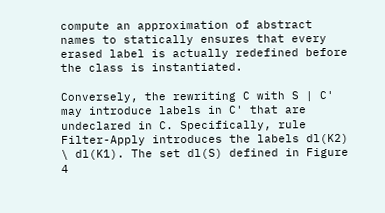compute an approximation of abstract names to statically ensures that every erased label is actually redefined before the class is instantiated.

Conversely, the rewriting C with S | C' may introduce labels in C' that are undeclared in C. Specifically, rule Filter-Apply introduces the labels dl(K2) \ dl(K1). The set dl(S) defined in Figure 4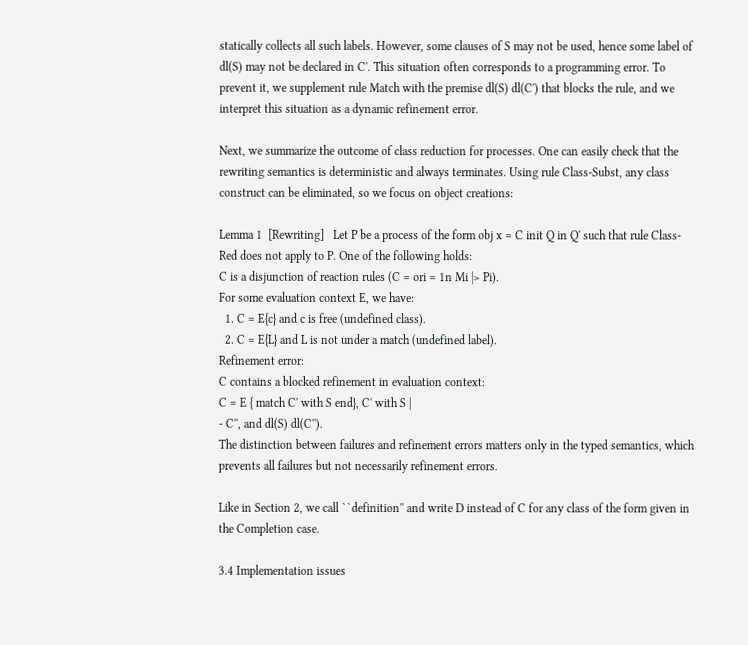statically collects all such labels. However, some clauses of S may not be used, hence some label of dl(S) may not be declared in C'. This situation often corresponds to a programming error. To prevent it, we supplement rule Match with the premise dl(S) dl(C') that blocks the rule, and we interpret this situation as a dynamic refinement error.

Next, we summarize the outcome of class reduction for processes. One can easily check that the rewriting semantics is deterministic and always terminates. Using rule Class-Subst, any class construct can be eliminated, so we focus on object creations:

Lemma 1  [Rewriting]   Let P be a process of the form obj x = C init Q in Q' such that rule Class-Red does not apply to P. One of the following holds:
C is a disjunction of reaction rules (C = ori = 1n Mi |> Pi).
For some evaluation context E, we have:
  1. C = E{c} and c is free (undefined class).
  2. C = E{L} and L is not under a match (undefined label).
Refinement error:
C contains a blocked refinement in evaluation context:
C = E { match C' with S end}, C' with S |
- C'', and dl(S) dl(C'').
The distinction between failures and refinement errors matters only in the typed semantics, which prevents all failures but not necessarily refinement errors.

Like in Section 2, we call ``definition'' and write D instead of C for any class of the form given in the Completion case.

3.4 Implementation issues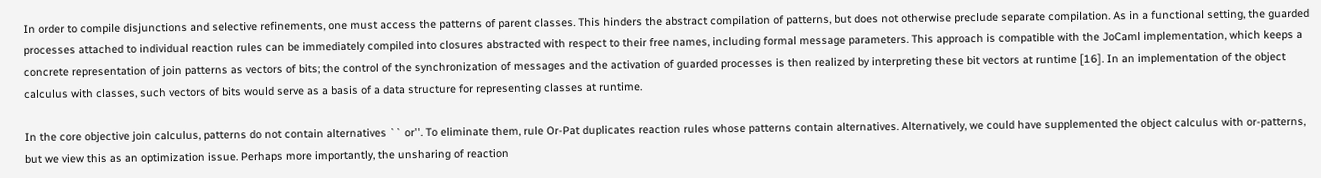In order to compile disjunctions and selective refinements, one must access the patterns of parent classes. This hinders the abstract compilation of patterns, but does not otherwise preclude separate compilation. As in a functional setting, the guarded processes attached to individual reaction rules can be immediately compiled into closures abstracted with respect to their free names, including formal message parameters. This approach is compatible with the JoCaml implementation, which keeps a concrete representation of join patterns as vectors of bits; the control of the synchronization of messages and the activation of guarded processes is then realized by interpreting these bit vectors at runtime [16]. In an implementation of the object calculus with classes, such vectors of bits would serve as a basis of a data structure for representing classes at runtime.

In the core objective join calculus, patterns do not contain alternatives `` or''. To eliminate them, rule Or-Pat duplicates reaction rules whose patterns contain alternatives. Alternatively, we could have supplemented the object calculus with or-patterns, but we view this as an optimization issue. Perhaps more importantly, the unsharing of reaction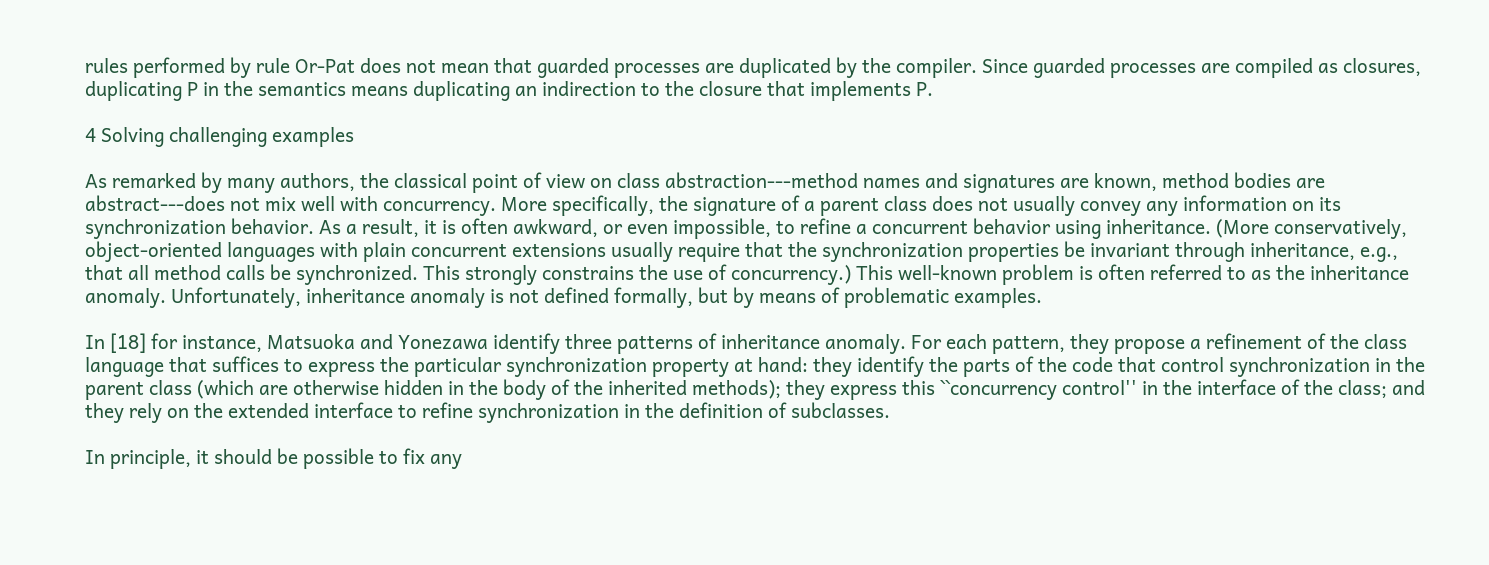rules performed by rule Or-Pat does not mean that guarded processes are duplicated by the compiler. Since guarded processes are compiled as closures, duplicating P in the semantics means duplicating an indirection to the closure that implements P.

4 Solving challenging examples

As remarked by many authors, the classical point of view on class abstraction---method names and signatures are known, method bodies are abstract---does not mix well with concurrency. More specifically, the signature of a parent class does not usually convey any information on its synchronization behavior. As a result, it is often awkward, or even impossible, to refine a concurrent behavior using inheritance. (More conservatively, object-oriented languages with plain concurrent extensions usually require that the synchronization properties be invariant through inheritance, e.g., that all method calls be synchronized. This strongly constrains the use of concurrency.) This well-known problem is often referred to as the inheritance anomaly. Unfortunately, inheritance anomaly is not defined formally, but by means of problematic examples.

In [18] for instance, Matsuoka and Yonezawa identify three patterns of inheritance anomaly. For each pattern, they propose a refinement of the class language that suffices to express the particular synchronization property at hand: they identify the parts of the code that control synchronization in the parent class (which are otherwise hidden in the body of the inherited methods); they express this ``concurrency control'' in the interface of the class; and they rely on the extended interface to refine synchronization in the definition of subclasses.

In principle, it should be possible to fix any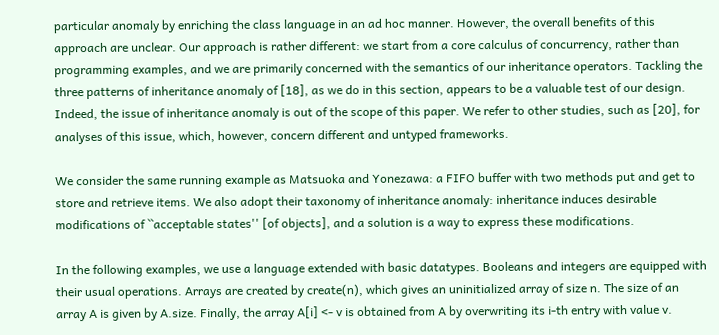particular anomaly by enriching the class language in an ad hoc manner. However, the overall benefits of this approach are unclear. Our approach is rather different: we start from a core calculus of concurrency, rather than programming examples, and we are primarily concerned with the semantics of our inheritance operators. Tackling the three patterns of inheritance anomaly of [18], as we do in this section, appears to be a valuable test of our design. Indeed, the issue of inheritance anomaly is out of the scope of this paper. We refer to other studies, such as [20], for analyses of this issue, which, however, concern different and untyped frameworks.

We consider the same running example as Matsuoka and Yonezawa: a FIFO buffer with two methods put and get to store and retrieve items. We also adopt their taxonomy of inheritance anomaly: inheritance induces desirable modifications of ``acceptable states'' [of objects], and a solution is a way to express these modifications.

In the following examples, we use a language extended with basic datatypes. Booleans and integers are equipped with their usual operations. Arrays are created by create(n), which gives an uninitialized array of size n. The size of an array A is given by A.size. Finally, the array A[i] <- v is obtained from A by overwriting its i-th entry with value v.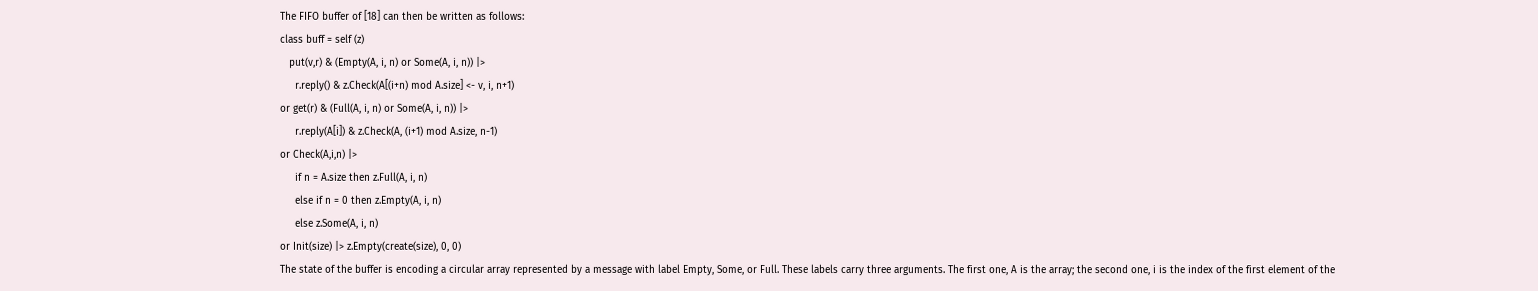The FIFO buffer of [18] can then be written as follows:
class buff = self (z)
   put(v,r) & (Empty(A, i, n) or Some(A, i, n)) |>
     r.reply() & z.Check(A[(i+n) mod A.size] <- v, i, n+1)
or get(r) & (Full(A, i, n) or Some(A, i, n)) |>
     r.reply(A[i]) & z.Check(A, (i+1) mod A.size, n-1)
or Check(A,i,n) |>
     if n = A.size then z.Full(A, i, n)
     else if n = 0 then z.Empty(A, i, n)
     else z.Some(A, i, n)
or Init(size) |> z.Empty(create(size), 0, 0)
The state of the buffer is encoding a circular array represented by a message with label Empty, Some, or Full. These labels carry three arguments. The first one, A is the array; the second one, i is the index of the first element of the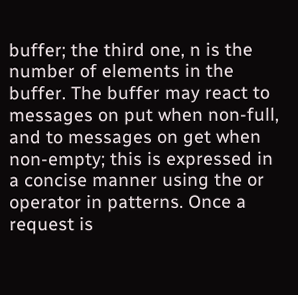buffer; the third one, n is the number of elements in the buffer. The buffer may react to messages on put when non-full, and to messages on get when non-empty; this is expressed in a concise manner using the or operator in patterns. Once a request is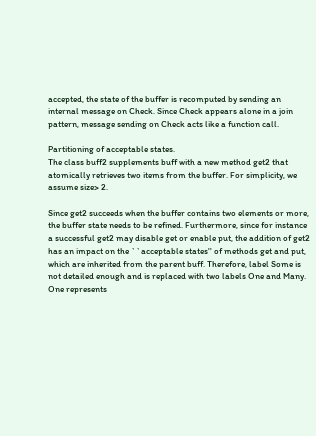accepted, the state of the buffer is recomputed by sending an internal message on Check. Since Check appears alone in a join pattern, message sending on Check acts like a function call.

Partitioning of acceptable states.
The class buff2 supplements buff with a new method get2 that atomically retrieves two items from the buffer. For simplicity, we assume size> 2.

Since get2 succeeds when the buffer contains two elements or more, the buffer state needs to be refined. Furthermore, since for instance a successful get2 may disable get or enable put, the addition of get2 has an impact on the ``acceptable states'' of methods get and put, which are inherited from the parent buff. Therefore, label Some is not detailed enough and is replaced with two labels One and Many. One represents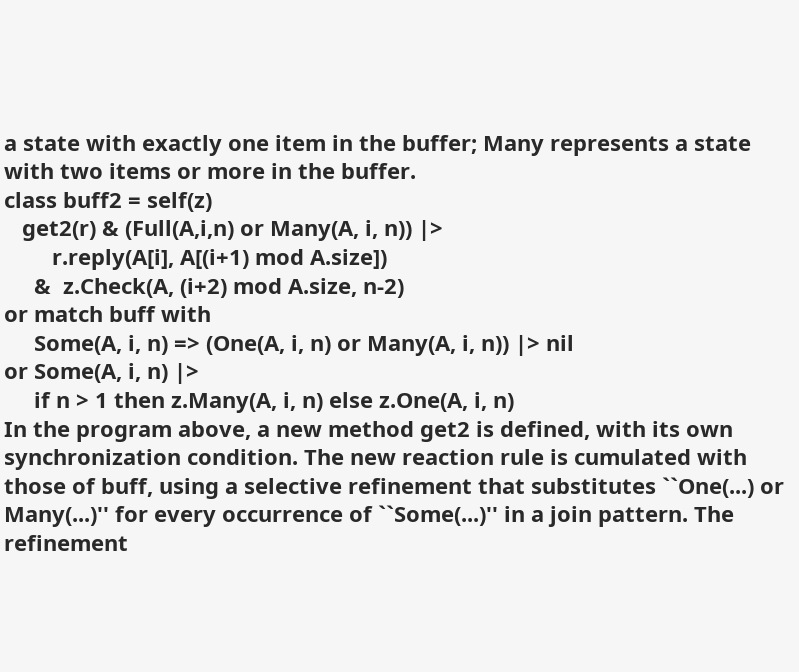a state with exactly one item in the buffer; Many represents a state with two items or more in the buffer.
class buff2 = self(z)
   get2(r) & (Full(A,i,n) or Many(A, i, n)) |>
        r.reply(A[i], A[(i+1) mod A.size])
     &  z.Check(A, (i+2) mod A.size, n-2)
or match buff with
     Some(A, i, n) => (One(A, i, n) or Many(A, i, n)) |> nil
or Some(A, i, n) |>
     if n > 1 then z.Many(A, i, n) else z.One(A, i, n)
In the program above, a new method get2 is defined, with its own synchronization condition. The new reaction rule is cumulated with those of buff, using a selective refinement that substitutes ``One(...) or Many(...)'' for every occurrence of ``Some(...)'' in a join pattern. The refinement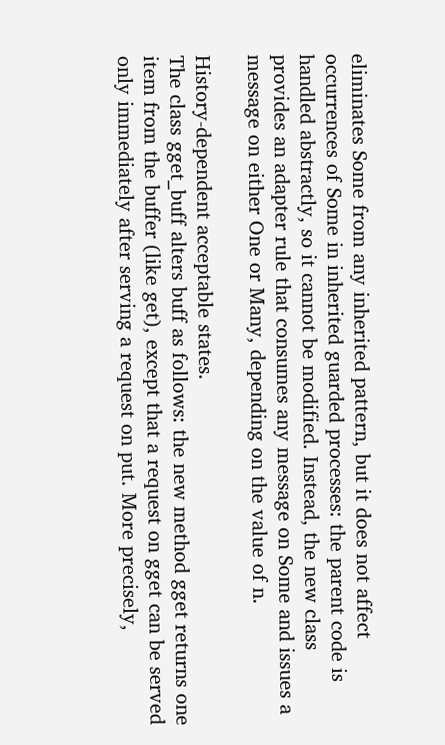eliminates Some from any inherited pattern, but it does not affect occurrences of Some in inherited guarded processes: the parent code is handled abstractly, so it cannot be modified. Instead, the new class provides an adapter rule that consumes any message on Some and issues a message on either One or Many, depending on the value of n.

History-dependent acceptable states.
The class gget_buff alters buff as follows: the new method gget returns one item from the buffer (like get), except that a request on gget can be served only immediately after serving a request on put. More precisely,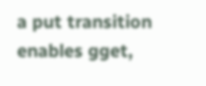a put transition enables gget,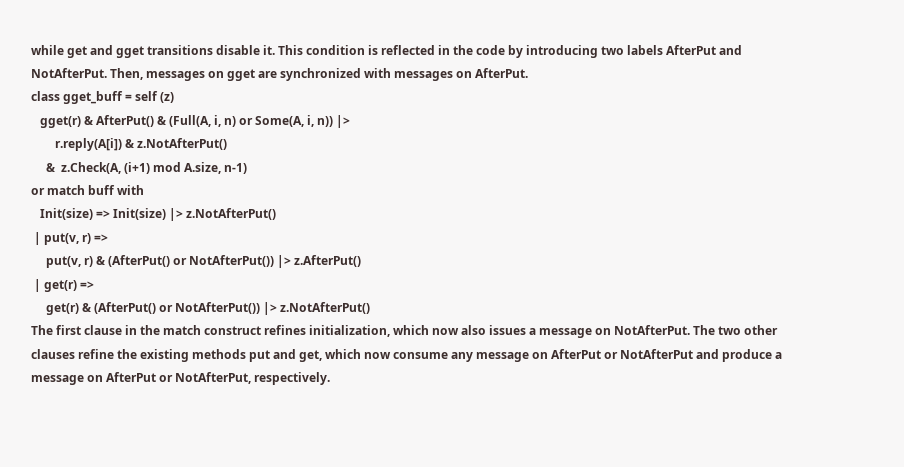while get and gget transitions disable it. This condition is reflected in the code by introducing two labels AfterPut and NotAfterPut. Then, messages on gget are synchronized with messages on AfterPut.
class gget_buff = self (z)
   gget(r) & AfterPut() & (Full(A, i, n) or Some(A, i, n)) |>
        r.reply(A[i]) & z.NotAfterPut()
     &  z.Check(A, (i+1) mod A.size, n-1)
or match buff with
   Init(size) => Init(size) |> z.NotAfterPut()
 | put(v, r) =>
     put(v, r) & (AfterPut() or NotAfterPut()) |> z.AfterPut()
 | get(r) =>
     get(r) & (AfterPut() or NotAfterPut()) |> z.NotAfterPut()
The first clause in the match construct refines initialization, which now also issues a message on NotAfterPut. The two other clauses refine the existing methods put and get, which now consume any message on AfterPut or NotAfterPut and produce a message on AfterPut or NotAfterPut, respectively.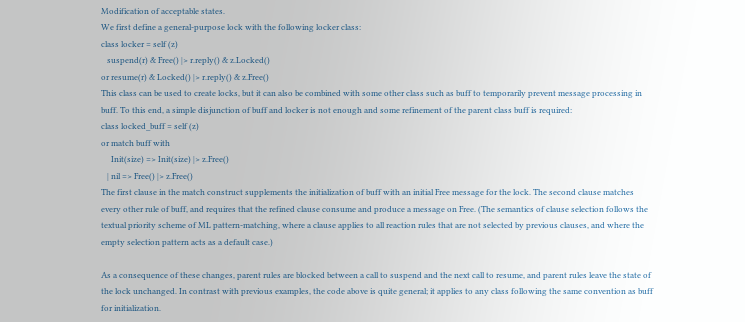Modification of acceptable states.
We first define a general-purpose lock with the following locker class:
class locker = self (z)
   suspend(r) & Free() |> r.reply() & z.Locked()
or resume(r) & Locked() |> r.reply() & z.Free()
This class can be used to create locks, but it can also be combined with some other class such as buff to temporarily prevent message processing in buff. To this end, a simple disjunction of buff and locker is not enough and some refinement of the parent class buff is required:
class locked_buff = self (z)
or match buff with
     Init(size) => Init(size) |> z.Free()
   | nil => Free() |> z.Free()
The first clause in the match construct supplements the initialization of buff with an initial Free message for the lock. The second clause matches every other rule of buff, and requires that the refined clause consume and produce a message on Free. (The semantics of clause selection follows the textual priority scheme of ML pattern-matching, where a clause applies to all reaction rules that are not selected by previous clauses, and where the empty selection pattern acts as a default case.)

As a consequence of these changes, parent rules are blocked between a call to suspend and the next call to resume, and parent rules leave the state of the lock unchanged. In contrast with previous examples, the code above is quite general; it applies to any class following the same convention as buff for initialization.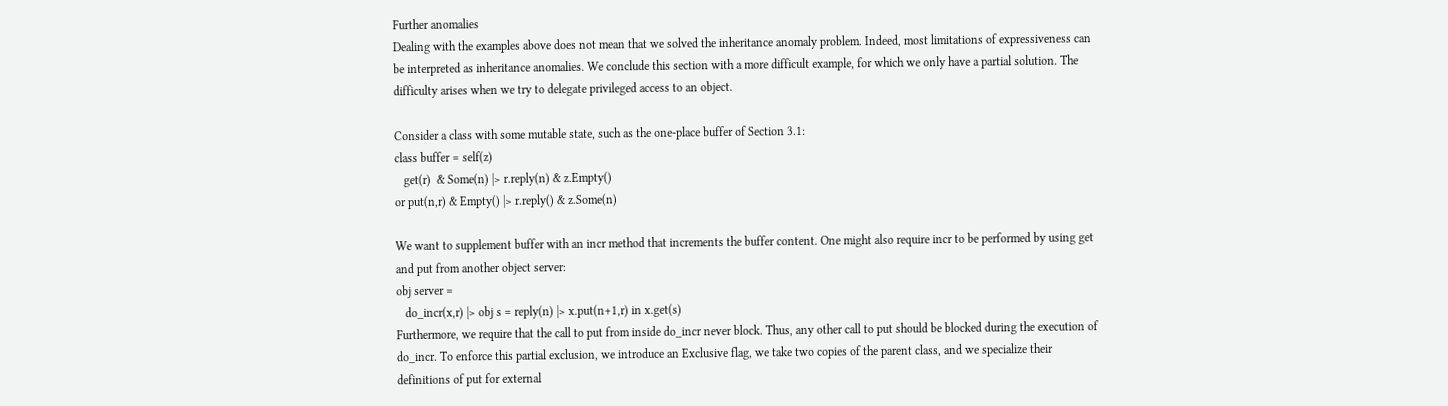Further anomalies
Dealing with the examples above does not mean that we solved the inheritance anomaly problem. Indeed, most limitations of expressiveness can be interpreted as inheritance anomalies. We conclude this section with a more difficult example, for which we only have a partial solution. The difficulty arises when we try to delegate privileged access to an object.

Consider a class with some mutable state, such as the one-place buffer of Section 3.1:
class buffer = self(z)
   get(r)  & Some(n) |> r.reply(n) & z.Empty()
or put(n,r) & Empty() |> r.reply() & z.Some(n)

We want to supplement buffer with an incr method that increments the buffer content. One might also require incr to be performed by using get and put from another object server:
obj server =
   do_incr(x,r) |> obj s = reply(n) |> x.put(n+1,r) in x.get(s)
Furthermore, we require that the call to put from inside do_incr never block. Thus, any other call to put should be blocked during the execution of do_incr. To enforce this partial exclusion, we introduce an Exclusive flag, we take two copies of the parent class, and we specialize their definitions of put for external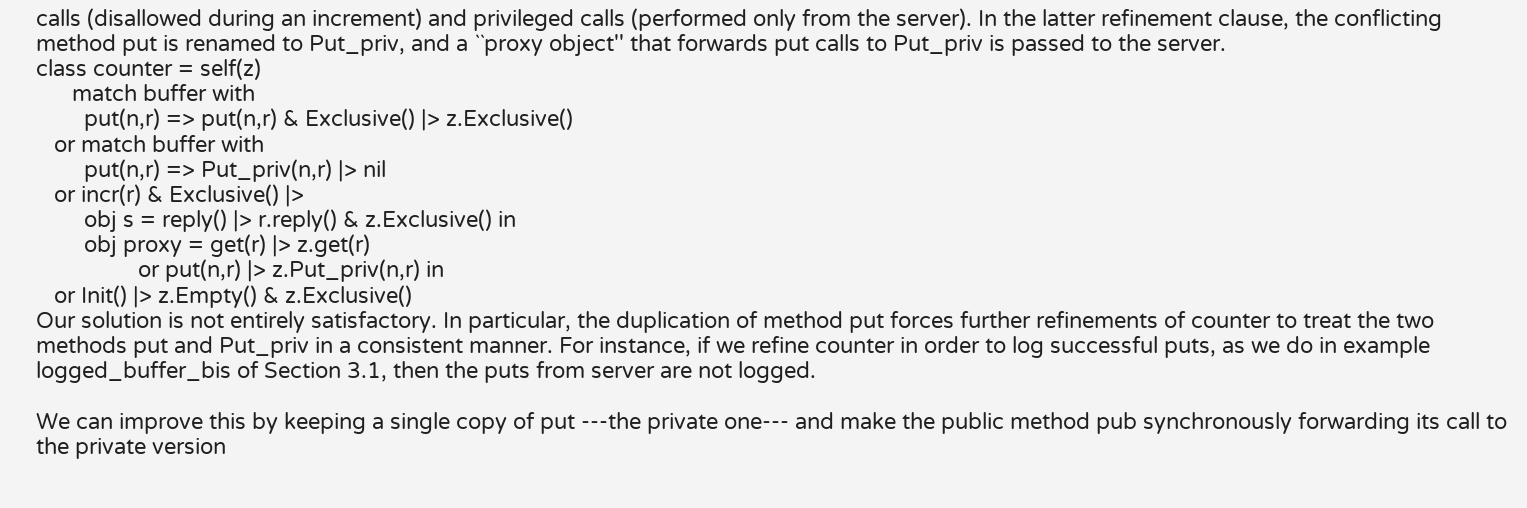calls (disallowed during an increment) and privileged calls (performed only from the server). In the latter refinement clause, the conflicting method put is renamed to Put_priv, and a ``proxy object'' that forwards put calls to Put_priv is passed to the server.
class counter = self(z)
      match buffer with
        put(n,r) => put(n,r) & Exclusive() |> z.Exclusive()
   or match buffer with
        put(n,r) => Put_priv(n,r) |> nil
   or incr(r) & Exclusive() |>
        obj s = reply() |> r.reply() & z.Exclusive() in
        obj proxy = get(r) |> z.get(r)
                 or put(n,r) |> z.Put_priv(n,r) in
   or Init() |> z.Empty() & z.Exclusive()
Our solution is not entirely satisfactory. In particular, the duplication of method put forces further refinements of counter to treat the two methods put and Put_priv in a consistent manner. For instance, if we refine counter in order to log successful puts, as we do in example logged_buffer_bis of Section 3.1, then the puts from server are not logged.

We can improve this by keeping a single copy of put ---the private one--- and make the public method pub synchronously forwarding its call to the private version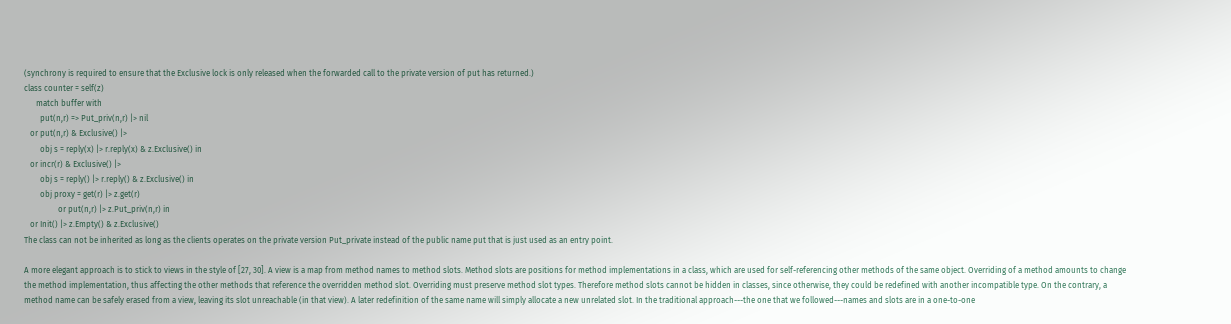(synchrony is required to ensure that the Exclusive lock is only released when the forwarded call to the private version of put has returned.)
class counter = self(z)
      match buffer with
        put(n,r) => Put_priv(n,r) |> nil
   or put(n,r) & Exclusive() |>
        obj s = reply(x) |> r.reply(x) & z.Exclusive() in
   or incr(r) & Exclusive() |>
        obj s = reply() |> r.reply() & z.Exclusive() in
        obj proxy = get(r) |> z.get(r)
                 or put(n,r) |> z.Put_priv(n,r) in
   or Init() |> z.Empty() & z.Exclusive()
The class can not be inherited as long as the clients operates on the private version Put_private instead of the public name put that is just used as an entry point.

A more elegant approach is to stick to views in the style of [27, 30]. A view is a map from method names to method slots. Method slots are positions for method implementations in a class, which are used for self-referencing other methods of the same object. Overriding of a method amounts to change the method implementation, thus affecting the other methods that reference the overridden method slot. Overriding must preserve method slot types. Therefore method slots cannot be hidden in classes, since otherwise, they could be redefined with another incompatible type. On the contrary, a method name can be safely erased from a view, leaving its slot unreachable (in that view). A later redefinition of the same name will simply allocate a new unrelated slot. In the traditional approach---the one that we followed---names and slots are in a one-to-one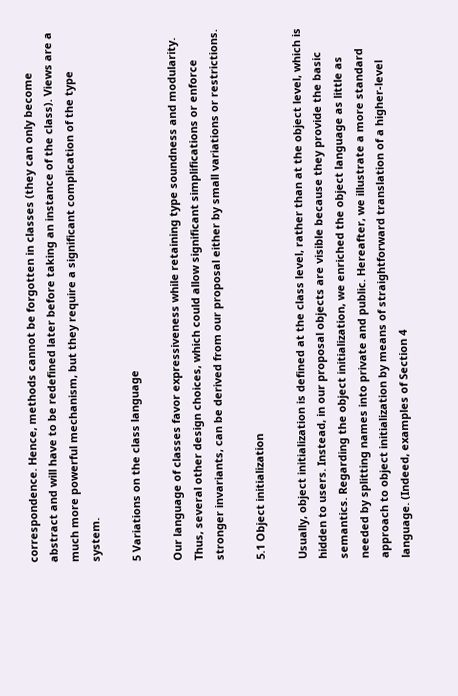correspondence. Hence, methods cannot be forgotten in classes (they can only become abstract and will have to be redefined later before taking an instance of the class). Views are a much more powerful mechanism, but they require a significant complication of the type system.

5 Variations on the class language

Our language of classes favor expressiveness while retaining type soundness and modularity. Thus, several other design choices, which could allow significant simplifications or enforce stronger invariants, can be derived from our proposal either by small variations or restrictions.

5.1 Object initialization

Usually, object initialization is defined at the class level, rather than at the object level, which is hidden to users. Instead, in our proposal objects are visible because they provide the basic semantics. Regarding the object initialization, we enriched the object language as little as needed by splitting names into private and public. Hereafter, we illustrate a more standard approach to object initialization by means of straightforward translation of a higher-level language. (Indeed, examples of Section 4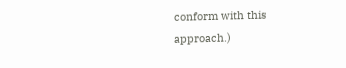conform with this approach.)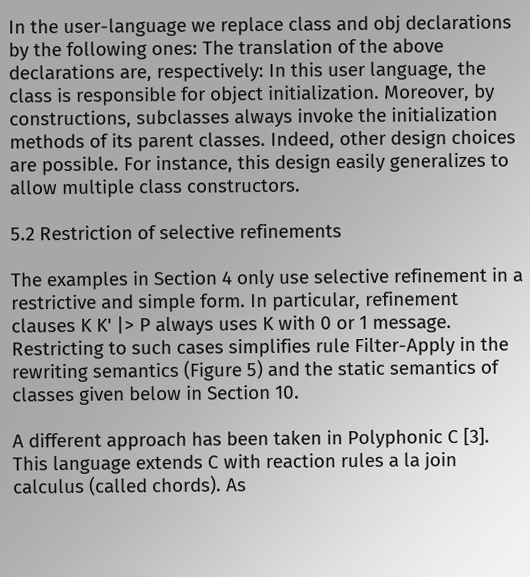In the user-language we replace class and obj declarations by the following ones: The translation of the above declarations are, respectively: In this user language, the class is responsible for object initialization. Moreover, by constructions, subclasses always invoke the initialization methods of its parent classes. Indeed, other design choices are possible. For instance, this design easily generalizes to allow multiple class constructors.

5.2 Restriction of selective refinements

The examples in Section 4 only use selective refinement in a restrictive and simple form. In particular, refinement clauses K K' |> P always uses K with 0 or 1 message. Restricting to such cases simplifies rule Filter-Apply in the rewriting semantics (Figure 5) and the static semantics of classes given below in Section 10.

A different approach has been taken in Polyphonic C [3]. This language extends C with reaction rules a la join calculus (called chords). As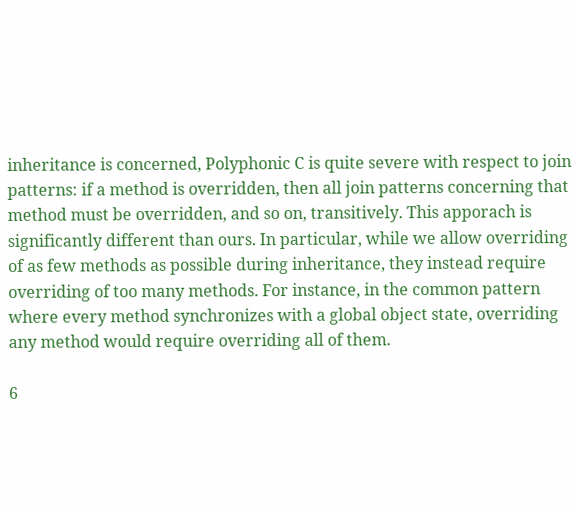inheritance is concerned, Polyphonic C is quite severe with respect to join patterns: if a method is overridden, then all join patterns concerning that method must be overridden, and so on, transitively. This apporach is significantly different than ours. In particular, while we allow overriding of as few methods as possible during inheritance, they instead require overriding of too many methods. For instance, in the common pattern where every method synchronizes with a global object state, overriding any method would require overriding all of them.

6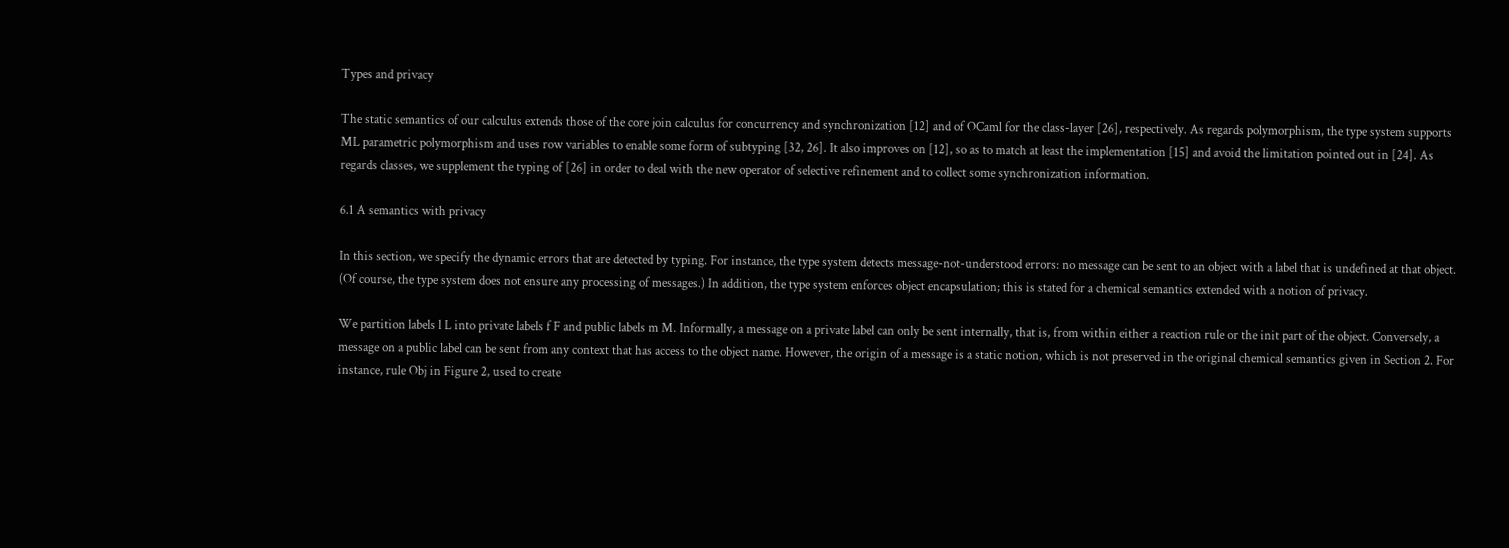Types and privacy

The static semantics of our calculus extends those of the core join calculus for concurrency and synchronization [12] and of OCaml for the class-layer [26], respectively. As regards polymorphism, the type system supports ML parametric polymorphism and uses row variables to enable some form of subtyping [32, 26]. It also improves on [12], so as to match at least the implementation [15] and avoid the limitation pointed out in [24]. As regards classes, we supplement the typing of [26] in order to deal with the new operator of selective refinement and to collect some synchronization information.

6.1 A semantics with privacy

In this section, we specify the dynamic errors that are detected by typing. For instance, the type system detects message-not-understood errors: no message can be sent to an object with a label that is undefined at that object. (Of course, the type system does not ensure any processing of messages.) In addition, the type system enforces object encapsulation; this is stated for a chemical semantics extended with a notion of privacy.

We partition labels l L into private labels f F and public labels m M. Informally, a message on a private label can only be sent internally, that is, from within either a reaction rule or the init part of the object. Conversely, a message on a public label can be sent from any context that has access to the object name. However, the origin of a message is a static notion, which is not preserved in the original chemical semantics given in Section 2. For instance, rule Obj in Figure 2, used to create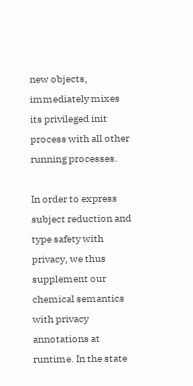new objects, immediately mixes its privileged init process with all other running processes.

In order to express subject reduction and type safety with privacy, we thus supplement our chemical semantics with privacy annotations at runtime. In the state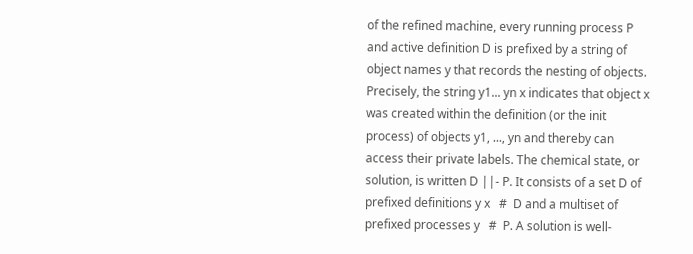of the refined machine, every running process P and active definition D is prefixed by a string of object names y that records the nesting of objects. Precisely, the string y1... yn x indicates that object x was created within the definition (or the init process) of objects y1, ..., yn and thereby can access their private labels. The chemical state, or solution, is written D ||- P. It consists of a set D of prefixed definitions y x   #  D and a multiset of prefixed processes y   #  P. A solution is well-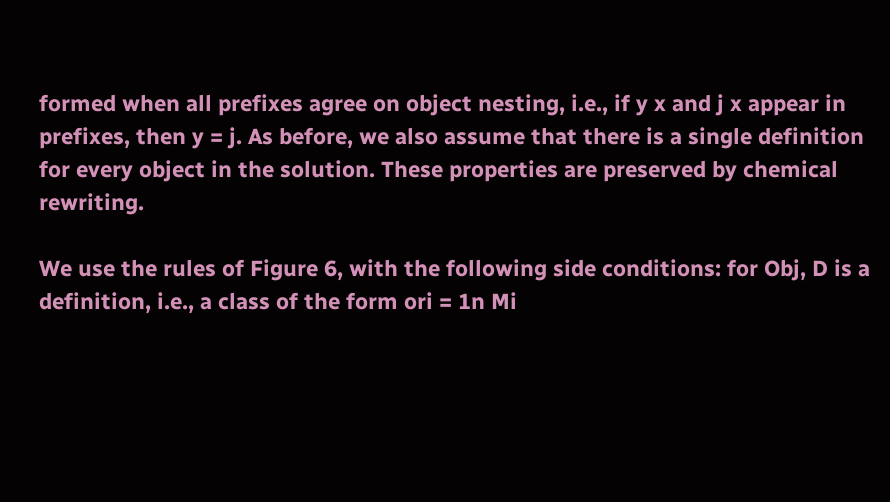formed when all prefixes agree on object nesting, i.e., if y x and j x appear in prefixes, then y = j. As before, we also assume that there is a single definition for every object in the solution. These properties are preserved by chemical rewriting.

We use the rules of Figure 6, with the following side conditions: for Obj, D is a definition, i.e., a class of the form ori = 1n Mi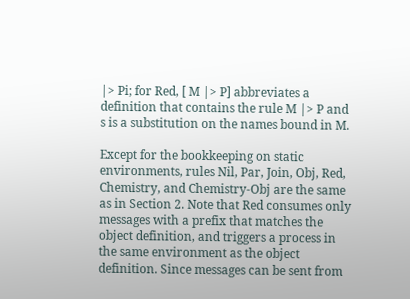|> Pi; for Red, [ M |> P] abbreviates a definition that contains the rule M |> P and s is a substitution on the names bound in M.

Except for the bookkeeping on static environments, rules Nil, Par, Join, Obj, Red, Chemistry, and Chemistry-Obj are the same as in Section 2. Note that Red consumes only messages with a prefix that matches the object definition, and triggers a process in the same environment as the object definition. Since messages can be sent from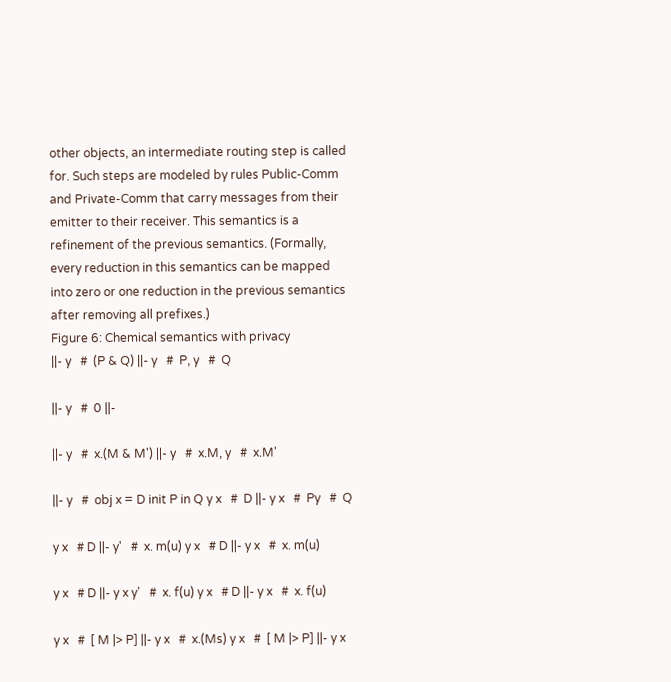other objects, an intermediate routing step is called for. Such steps are modeled by rules Public-Comm and Private-Comm that carry messages from their emitter to their receiver. This semantics is a refinement of the previous semantics. (Formally, every reduction in this semantics can be mapped into zero or one reduction in the previous semantics after removing all prefixes.)
Figure 6: Chemical semantics with privacy
||- y   #  (P & Q) ||- y   #  P, y   #  Q

||- y   #  0 ||-

||- y   #  x.(M & M') ||- y   #  x.M, y   #  x.M'

||- y   #  obj x = D init P in Q y x   #  D ||- y x   #  Py   #  Q

y x   # D ||- y'   #  x. m(u) y x   # D ||- y x   #  x. m(u)

y x   # D ||- y x y'   #  x. f(u) y x   # D ||- y x   #  x. f(u)

y x   #  [ M |> P] ||- y x   #  x.(Ms) y x   #  [ M |> P] ||- y x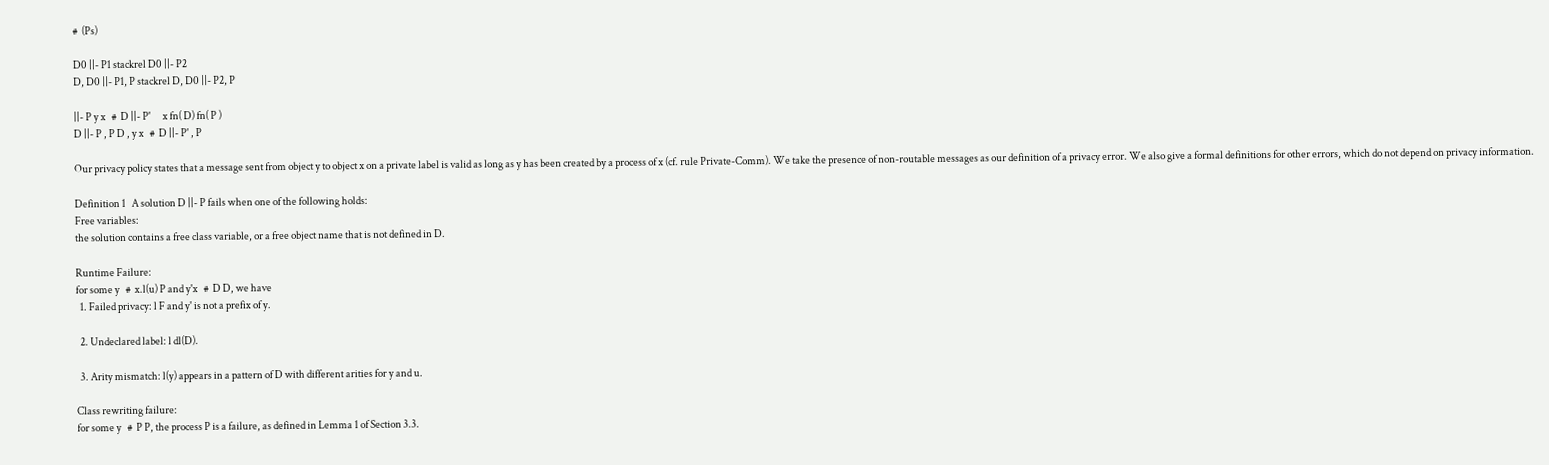#  (Ps)

D0 ||- P1 stackrel D0 ||- P2
D, D0 ||- P1, P stackrel D, D0 ||- P2, P

||- P y x   #  D ||- P'      x fn( D) fn( P )
D ||- P , P D , y x   #  D ||- P' , P

Our privacy policy states that a message sent from object y to object x on a private label is valid as long as y has been created by a process of x (cf. rule Private-Comm). We take the presence of non-routable messages as our definition of a privacy error. We also give a formal definitions for other errors, which do not depend on privacy information.

Definition 1   A solution D ||- P fails when one of the following holds:
Free variables:
the solution contains a free class variable, or a free object name that is not defined in D.

Runtime Failure:
for some y   #  x.l(u) P and y'x   #  D D, we have
  1. Failed privacy: l F and y' is not a prefix of y.

  2. Undeclared label: l dl(D).

  3. Arity mismatch: l(y) appears in a pattern of D with different arities for y and u.

Class rewriting failure:
for some y   #  P P, the process P is a failure, as defined in Lemma 1 of Section 3.3.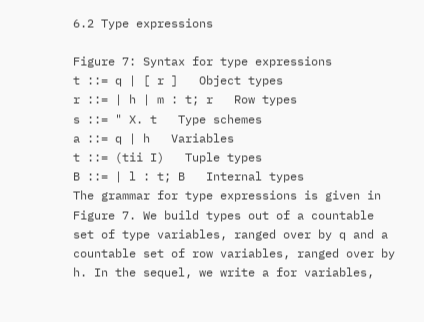6.2 Type expressions

Figure 7: Syntax for type expressions
t ::= q | [ r ]   Object types
r ::= | h | m : t; r   Row types
s ::= " X. t   Type schemes
a ::= q | h   Variables
t ::= (tii I)   Tuple types
B ::= | l : t; B   Internal types
The grammar for type expressions is given in Figure 7. We build types out of a countable set of type variables, ranged over by q and a countable set of row variables, ranged over by h. In the sequel, we write a for variables,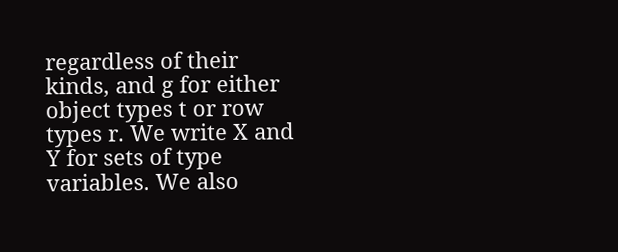regardless of their kinds, and g for either object types t or row types r. We write X and Y for sets of type variables. We also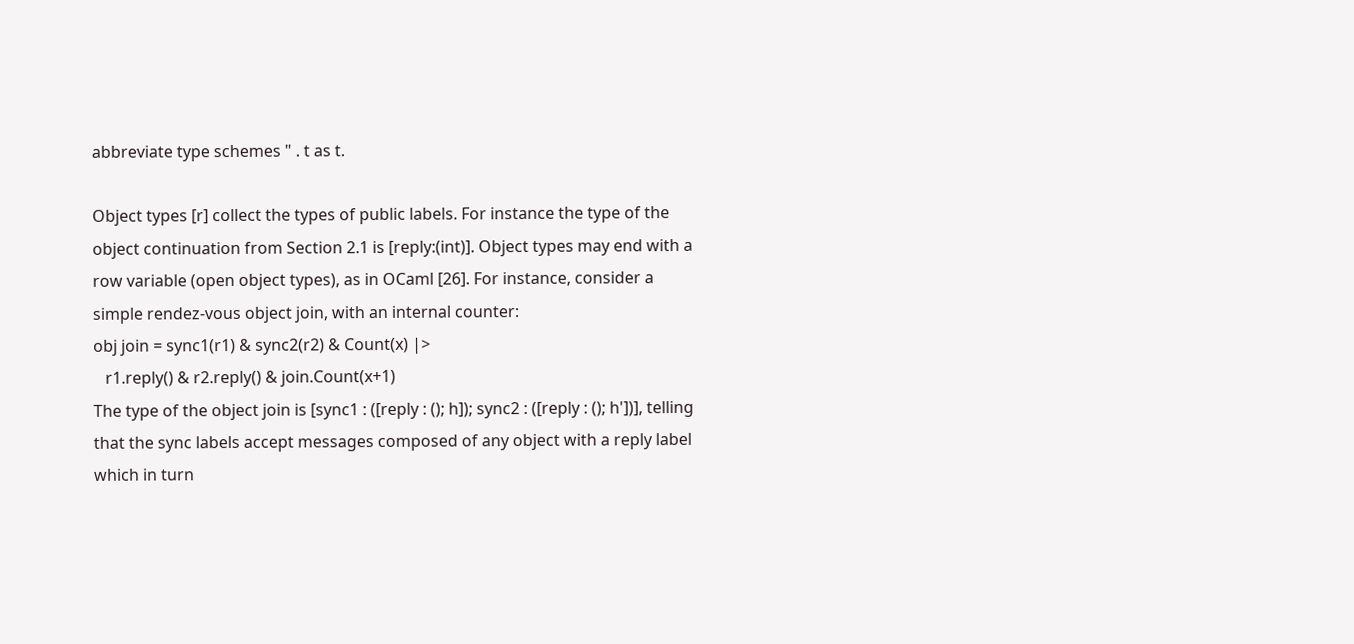abbreviate type schemes " . t as t.

Object types [r] collect the types of public labels. For instance the type of the object continuation from Section 2.1 is [reply:(int)]. Object types may end with a row variable (open object types), as in OCaml [26]. For instance, consider a simple rendez-vous object join, with an internal counter:
obj join = sync1(r1) & sync2(r2) & Count(x) |>
   r1.reply() & r2.reply() & join.Count(x+1)
The type of the object join is [sync1 : ([reply : (); h]); sync2 : ([reply : (); h'])], telling that the sync labels accept messages composed of any object with a reply label which in turn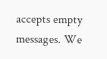accepts empty messages. We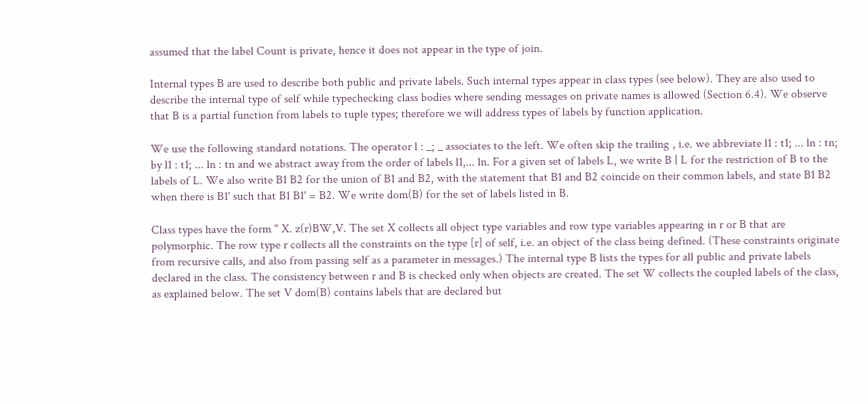assumed that the label Count is private, hence it does not appear in the type of join.

Internal types B are used to describe both public and private labels. Such internal types appear in class types (see below). They are also used to describe the internal type of self while typechecking class bodies where sending messages on private names is allowed (Section 6.4). We observe that B is a partial function from labels to tuple types; therefore we will address types of labels by function application.

We use the following standard notations. The operator l : _; _ associates to the left. We often skip the trailing , i.e. we abbreviate l1 : t1; ... ln : tn; by l1 : t1; ... ln : tn and we abstract away from the order of labels l1,... ln. For a given set of labels L, we write B | L for the restriction of B to the labels of L. We also write B1 B2 for the union of B1 and B2, with the statement that B1 and B2 coincide on their common labels, and state B1 B2 when there is B1' such that B1 B1' = B2. We write dom(B) for the set of labels listed in B.

Class types have the form " X. z(r)BW,V. The set X collects all object type variables and row type variables appearing in r or B that are polymorphic. The row type r collects all the constraints on the type [r] of self, i.e. an object of the class being defined. (These constraints originate from recursive calls, and also from passing self as a parameter in messages.) The internal type B lists the types for all public and private labels declared in the class. The consistency between r and B is checked only when objects are created. The set W collects the coupled labels of the class, as explained below. The set V dom(B) contains labels that are declared but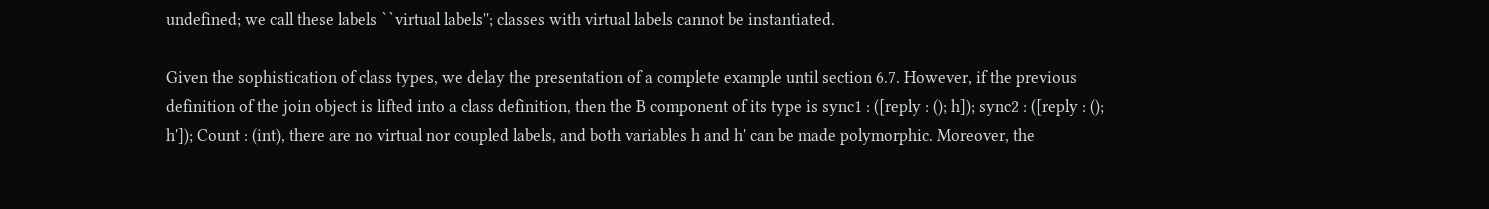undefined; we call these labels ``virtual labels''; classes with virtual labels cannot be instantiated.

Given the sophistication of class types, we delay the presentation of a complete example until section 6.7. However, if the previous definition of the join object is lifted into a class definition, then the B component of its type is sync1 : ([reply : (); h]); sync2 : ([reply : (); h']); Count : (int), there are no virtual nor coupled labels, and both variables h and h' can be made polymorphic. Moreover, the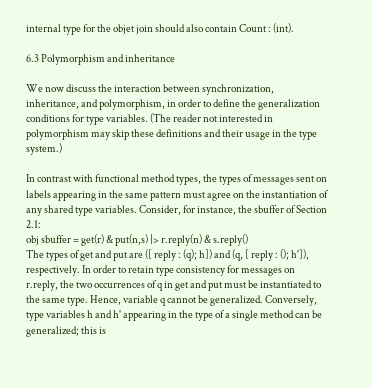internal type for the objet join should also contain Count : (int).

6.3 Polymorphism and inheritance

We now discuss the interaction between synchronization, inheritance, and polymorphism, in order to define the generalization conditions for type variables. (The reader not interested in polymorphism may skip these definitions and their usage in the type system.)

In contrast with functional method types, the types of messages sent on labels appearing in the same pattern must agree on the instantiation of any shared type variables. Consider, for instance, the sbuffer of Section 2.1:
obj sbuffer = get(r) & put(n,s) |> r.reply(n) & s.reply()
The types of get and put are ([ reply : (q); h]) and (q, [ reply : (); h']), respectively. In order to retain type consistency for messages on r.reply, the two occurrences of q in get and put must be instantiated to the same type. Hence, variable q cannot be generalized. Conversely, type variables h and h' appearing in the type of a single method can be generalized; this is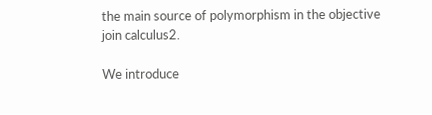the main source of polymorphism in the objective join calculus2.

We introduce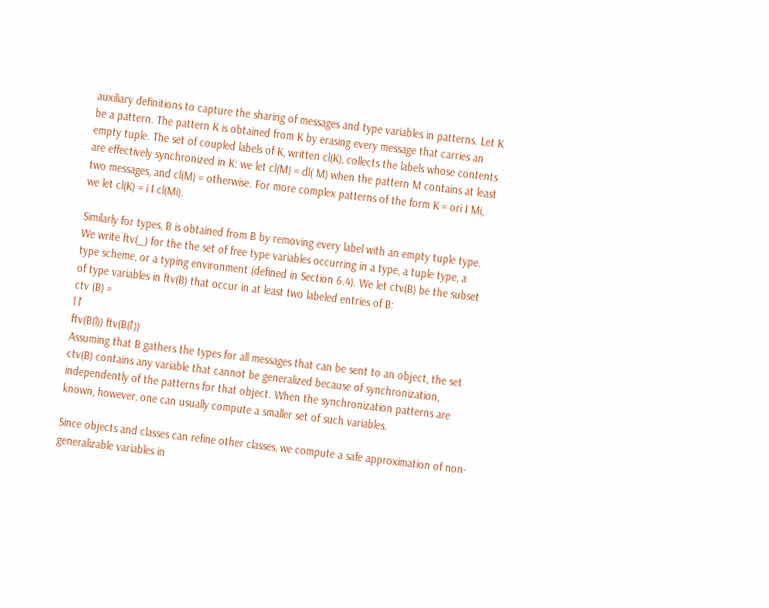auxiliary definitions to capture the sharing of messages and type variables in patterns. Let K be a pattern. The pattern K is obtained from K by erasing every message that carries an empty tuple. The set of coupled labels of K, written cl(K), collects the labels whose contents are effectively synchronized in K: we let cl(M) = dl( M) when the pattern M contains at least two messages, and cl(M) = otherwise. For more complex patterns of the form K = ori I Mi, we let cl(K) = i I cl(Mi).

Similarly for types, B is obtained from B by removing every label with an empty tuple type. We write ftv(_) for the the set of free type variables occurring in a type, a tuple type, a type scheme, or a typing environment (defined in Section 6.4). We let ctv(B) be the subset of type variables in ftv(B) that occur in at least two labeled entries of B:
ctv (B) =
l l'
ftv(B(l)) ftv(B(l'))
Assuming that B gathers the types for all messages that can be sent to an object, the set ctv(B) contains any variable that cannot be generalized because of synchronization, independently of the patterns for that object. When the synchronization patterns are known, however, one can usually compute a smaller set of such variables.

Since objects and classes can refine other classes, we compute a safe approximation of non-generalizable variables in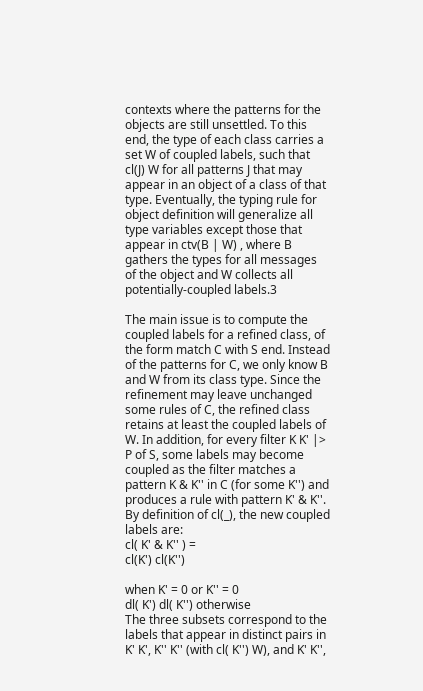contexts where the patterns for the objects are still unsettled. To this end, the type of each class carries a set W of coupled labels, such that cl(J) W for all patterns J that may appear in an object of a class of that type. Eventually, the typing rule for object definition will generalize all type variables except those that appear in ctv(B | W) , where B gathers the types for all messages of the object and W collects all potentially-coupled labels.3

The main issue is to compute the coupled labels for a refined class, of the form match C with S end. Instead of the patterns for C, we only know B and W from its class type. Since the refinement may leave unchanged some rules of C, the refined class retains at least the coupled labels of W. In addition, for every filter K K' |> P of S, some labels may become coupled as the filter matches a pattern K & K'' in C (for some K'') and produces a rule with pattern K' & K''. By definition of cl(_), the new coupled labels are:
cl( K' & K'' ) =
cl(K') cl(K'')

when K' = 0 or K'' = 0
dl( K') dl( K'') otherwise
The three subsets correspond to the labels that appear in distinct pairs in K' K', K'' K'' (with cl( K'') W), and K' K'',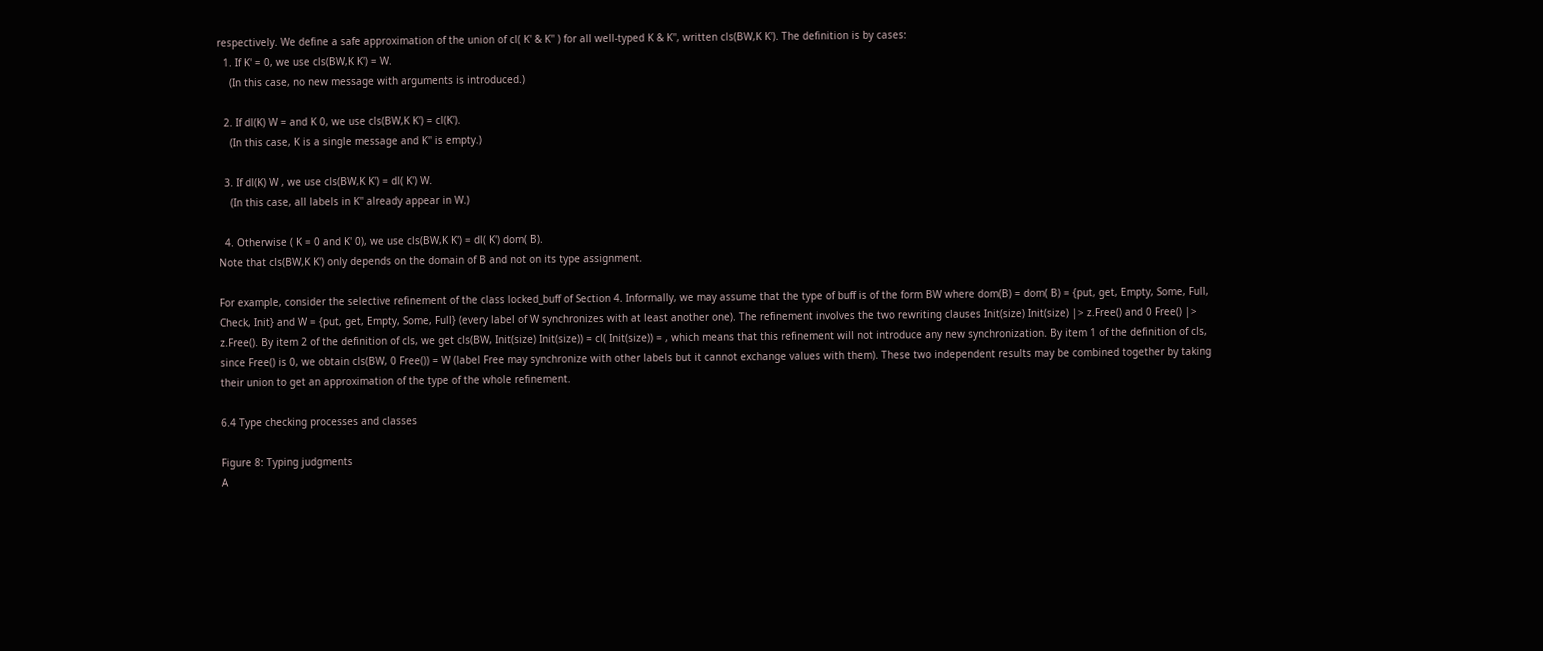respectively. We define a safe approximation of the union of cl( K' & K'' ) for all well-typed K & K'', written cls(BW,K K'). The definition is by cases:
  1. If K' = 0, we use cls(BW,K K') = W.
    (In this case, no new message with arguments is introduced.)

  2. If dl(K) W = and K 0, we use cls(BW,K K') = cl(K').
    (In this case, K is a single message and K'' is empty.)

  3. If dl(K) W , we use cls(BW,K K') = dl( K') W.
    (In this case, all labels in K'' already appear in W.)

  4. Otherwise ( K = 0 and K' 0), we use cls(BW,K K') = dl( K') dom( B).
Note that cls(BW,K K') only depends on the domain of B and not on its type assignment.

For example, consider the selective refinement of the class locked_buff of Section 4. Informally, we may assume that the type of buff is of the form BW where dom(B) = dom( B) = {put, get, Empty, Some, Full, Check, Init} and W = {put, get, Empty, Some, Full} (every label of W synchronizes with at least another one). The refinement involves the two rewriting clauses Init(size) Init(size) |> z.Free() and 0 Free() |> z.Free(). By item 2 of the definition of cls, we get cls(BW, Init(size) Init(size)) = cl( Init(size)) = , which means that this refinement will not introduce any new synchronization. By item 1 of the definition of cls, since Free() is 0, we obtain cls(BW, 0 Free()) = W (label Free may synchronize with other labels but it cannot exchange values with them). These two independent results may be combined together by taking their union to get an approximation of the type of the whole refinement.

6.4 Type checking processes and classes

Figure 8: Typing judgments
A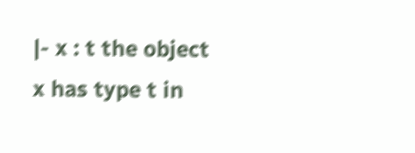|- x : t the object x has type t in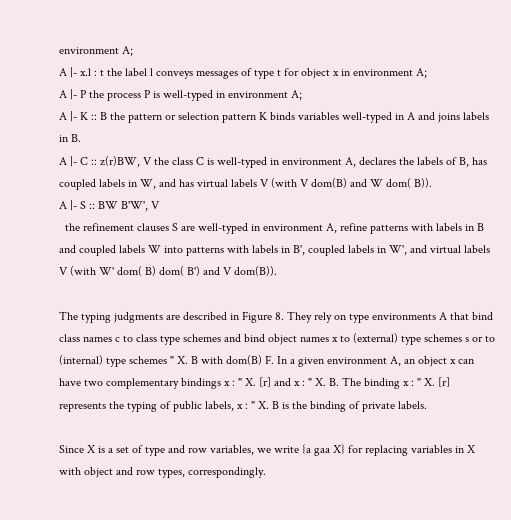environment A;
A |- x.l : t the label l conveys messages of type t for object x in environment A;
A |- P the process P is well-typed in environment A;
A |- K :: B the pattern or selection pattern K binds variables well-typed in A and joins labels in B.
A |- C :: z(r)BW, V the class C is well-typed in environment A, declares the labels of B, has coupled labels in W, and has virtual labels V (with V dom(B) and W dom( B)).
A |- S :: BW B'W', V
  the refinement clauses S are well-typed in environment A, refine patterns with labels in B and coupled labels W into patterns with labels in B', coupled labels in W', and virtual labels V (with W' dom( B) dom( B') and V dom(B)).

The typing judgments are described in Figure 8. They rely on type environments A that bind class names c to class type schemes and bind object names x to (external) type schemes s or to (internal) type schemes " X. B with dom(B) F. In a given environment A, an object x can have two complementary bindings x : " X. [r] and x : " X. B. The binding x : " X. [r] represents the typing of public labels, x : " X. B is the binding of private labels.

Since X is a set of type and row variables, we write {a gaa X} for replacing variables in X with object and row types, correspondingly.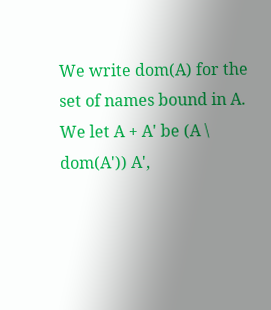We write dom(A) for the set of names bound in A. We let A + A' be (A \ dom(A')) A',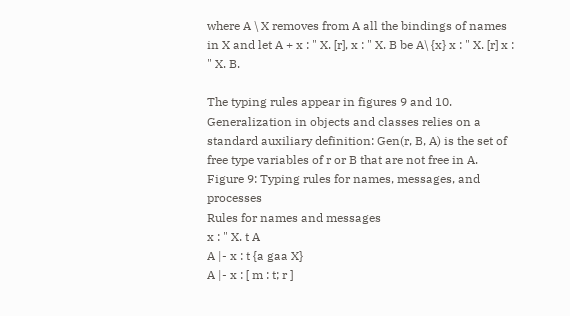where A \ X removes from A all the bindings of names in X and let A + x : " X. [r], x : " X. B be A\ {x} x : " X. [r] x : " X. B.

The typing rules appear in figures 9 and 10. Generalization in objects and classes relies on a standard auxiliary definition: Gen(r, B, A) is the set of free type variables of r or B that are not free in A.
Figure 9: Typing rules for names, messages, and processes
Rules for names and messages
x : " X. t A
A |- x : t {a gaa X}
A |- x : [ m : t; r ]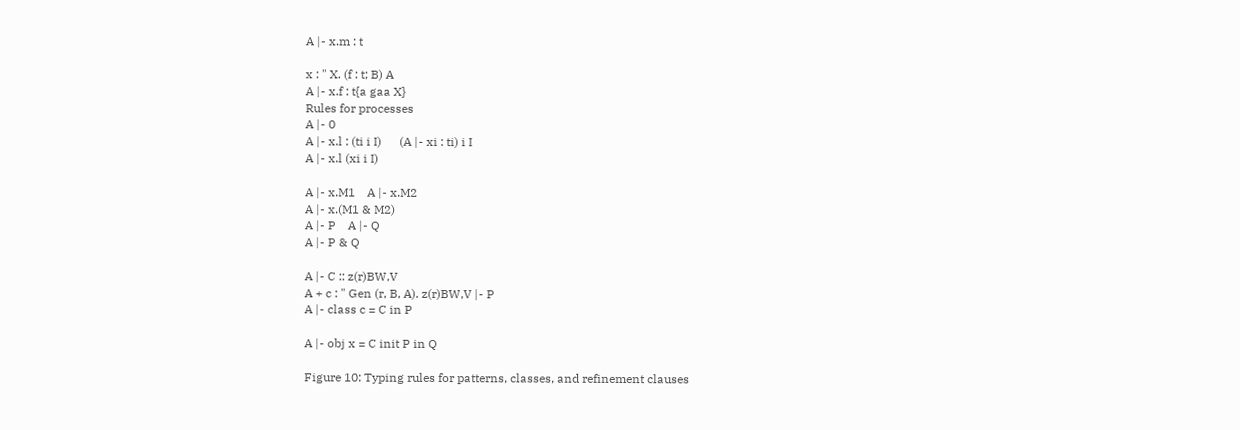A |- x.m : t

x : " X. (f : t; B) A
A |- x.f : t{a gaa X}
Rules for processes
A |- 0
A |- x.l : (ti i I)      (A |- xi : ti) i I
A |- x.l (xi i I)

A |- x.M1    A |- x.M2
A |- x.(M1 & M2)
A |- P    A |- Q
A |- P & Q

A |- C :: z(r)BW,V
A + c : " Gen (r, B, A). z(r)BW,V |- P
A |- class c = C in P

A |- obj x = C init P in Q

Figure 10: Typing rules for patterns, classes, and refinement clauses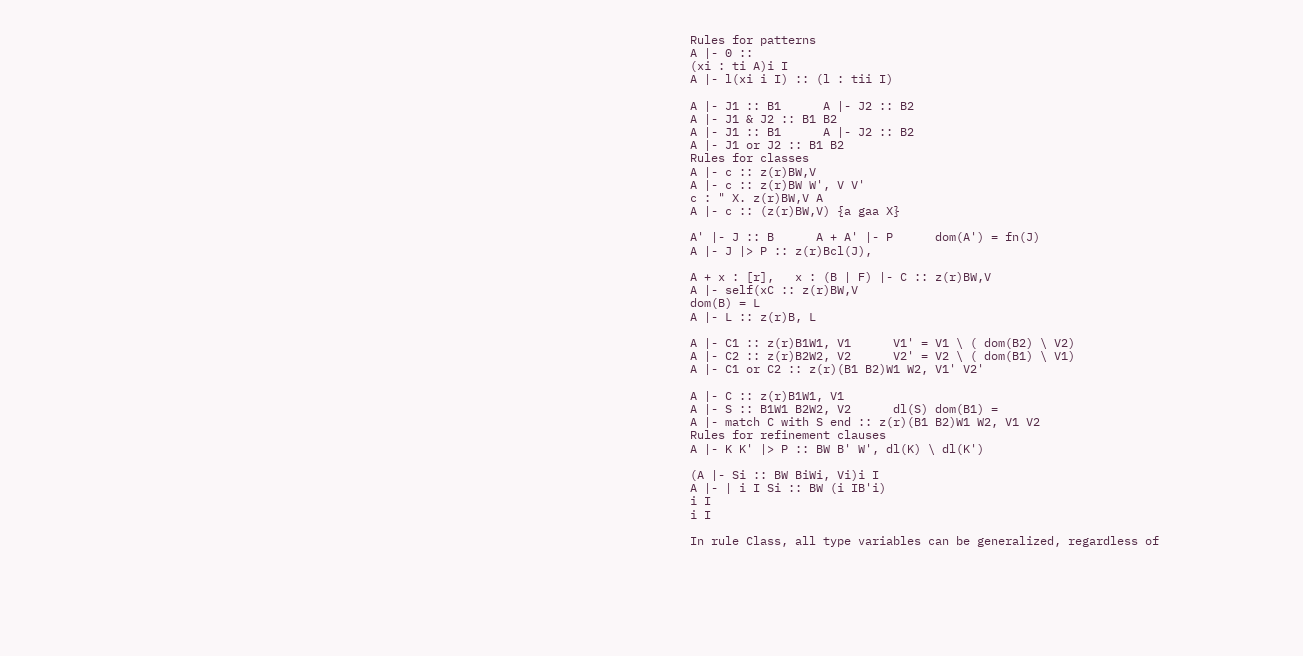Rules for patterns
A |- 0 ::
(xi : ti A)i I
A |- l(xi i I) :: (l : tii I)

A |- J1 :: B1      A |- J2 :: B2
A |- J1 & J2 :: B1 B2
A |- J1 :: B1      A |- J2 :: B2
A |- J1 or J2 :: B1 B2
Rules for classes
A |- c :: z(r)BW,V
A |- c :: z(r)BW W', V V'
c : " X. z(r)BW,V A
A |- c :: (z(r)BW,V) {a gaa X}

A' |- J :: B      A + A' |- P      dom(A') = fn(J)
A |- J |> P :: z(r)Bcl(J),

A + x : [r],   x : (B | F) |- C :: z(r)BW,V
A |- self(xC :: z(r)BW,V
dom(B) = L
A |- L :: z(r)B, L

A |- C1 :: z(r)B1W1, V1      V1' = V1 \ ( dom(B2) \ V2)
A |- C2 :: z(r)B2W2, V2      V2' = V2 \ ( dom(B1) \ V1)
A |- C1 or C2 :: z(r)(B1 B2)W1 W2, V1' V2'

A |- C :: z(r)B1W1, V1
A |- S :: B1W1 B2W2, V2      dl(S) dom(B1) =
A |- match C with S end :: z(r)(B1 B2)W1 W2, V1 V2
Rules for refinement clauses
A |- K K' |> P :: BW B' W', dl(K) \ dl(K')

(A |- Si :: BW BiWi, Vi)i I
A |- | i I Si :: BW (i IB'i)
i I
i I

In rule Class, all type variables can be generalized, regardless of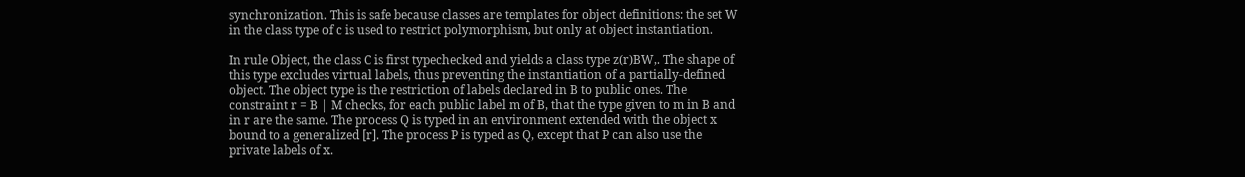synchronization. This is safe because classes are templates for object definitions: the set W in the class type of c is used to restrict polymorphism, but only at object instantiation.

In rule Object, the class C is first typechecked and yields a class type z(r)BW,. The shape of this type excludes virtual labels, thus preventing the instantiation of a partially-defined object. The object type is the restriction of labels declared in B to public ones. The constraint r = B | M checks, for each public label m of B, that the type given to m in B and in r are the same. The process Q is typed in an environment extended with the object x bound to a generalized [r]. The process P is typed as Q, except that P can also use the private labels of x.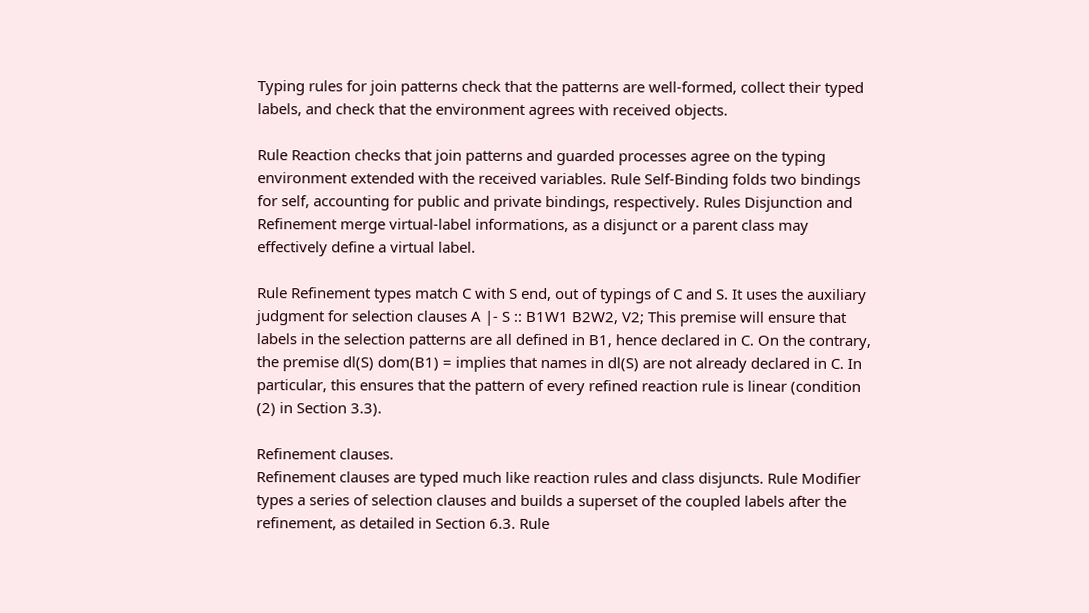Typing rules for join patterns check that the patterns are well-formed, collect their typed labels, and check that the environment agrees with received objects.

Rule Reaction checks that join patterns and guarded processes agree on the typing environment extended with the received variables. Rule Self-Binding folds two bindings for self, accounting for public and private bindings, respectively. Rules Disjunction and Refinement merge virtual-label informations, as a disjunct or a parent class may effectively define a virtual label.

Rule Refinement types match C with S end, out of typings of C and S. It uses the auxiliary judgment for selection clauses A |- S :: B1W1 B2W2, V2; This premise will ensure that labels in the selection patterns are all defined in B1, hence declared in C. On the contrary, the premise dl(S) dom(B1) = implies that names in dl(S) are not already declared in C. In particular, this ensures that the pattern of every refined reaction rule is linear (condition (2) in Section 3.3).

Refinement clauses.
Refinement clauses are typed much like reaction rules and class disjuncts. Rule Modifier types a series of selection clauses and builds a superset of the coupled labels after the refinement, as detailed in Section 6.3. Rule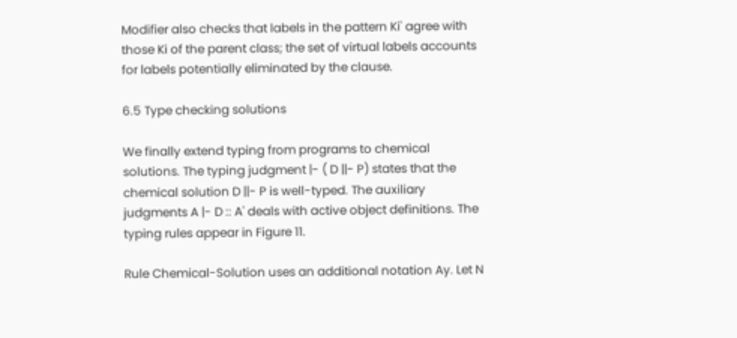Modifier also checks that labels in the pattern Ki' agree with those Ki of the parent class; the set of virtual labels accounts for labels potentially eliminated by the clause.

6.5 Type checking solutions

We finally extend typing from programs to chemical solutions. The typing judgment |- ( D ||- P) states that the chemical solution D ||- P is well-typed. The auxiliary judgments A |- D :: A' deals with active object definitions. The typing rules appear in Figure 11.

Rule Chemical-Solution uses an additional notation Ay. Let N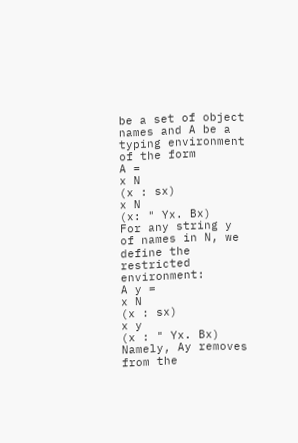be a set of object names and A be a typing environment of the form
A =
x N
(x : sx)
x N
(x: " Yx. Bx)
For any string y of names in N, we define the restricted environment:
A y =
x N
(x : sx)
x y
(x : " Yx. Bx)
Namely, Ay removes from the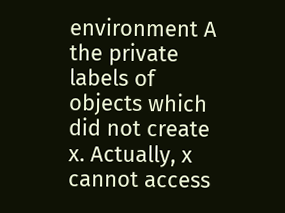environment A the private labels of objects which did not create x. Actually, x cannot access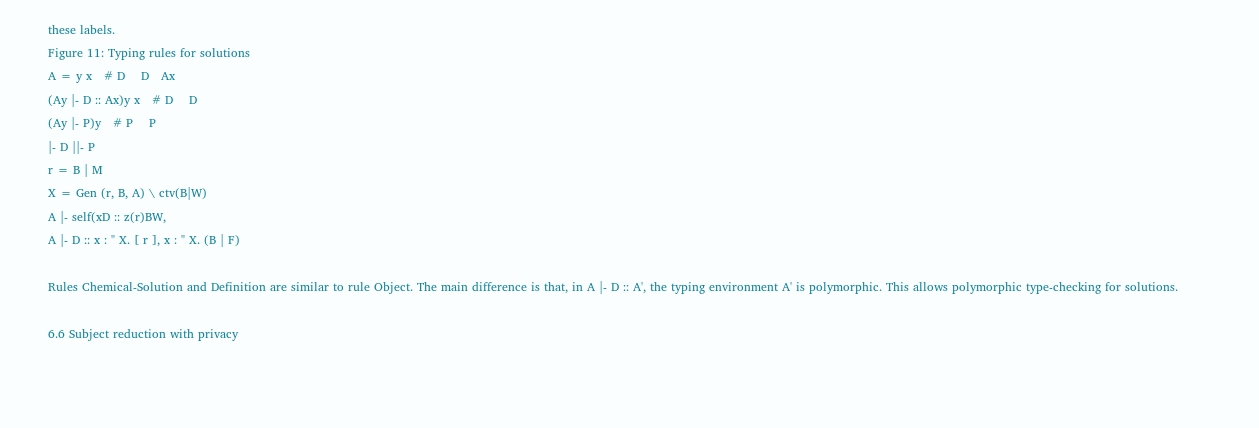these labels.
Figure 11: Typing rules for solutions
A = y x   # D    D   Ax
(Ay |- D :: Ax)y x   # D    D
(Ay |- P)y   # P    P
|- D ||- P
r = B | M
X = Gen (r, B, A) \ ctv(B|W)
A |- self(xD :: z(r)BW,
A |- D :: x : " X. [ r ], x : " X. (B | F)

Rules Chemical-Solution and Definition are similar to rule Object. The main difference is that, in A |- D :: A', the typing environment A' is polymorphic. This allows polymorphic type-checking for solutions.

6.6 Subject reduction with privacy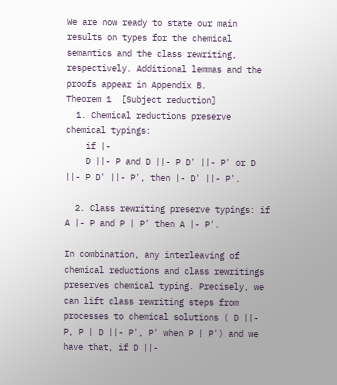We are now ready to state our main results on types for the chemical semantics and the class rewriting, respectively. Additional lemmas and the proofs appear in Appendix B.
Theorem 1  [Subject reduction]
  1. Chemical reductions preserve chemical typings:
    if |-
    D ||- P and D ||- P D' ||- P' or D ||- P D' ||- P', then |- D' ||- P'.

  2. Class rewriting preserve typings: if A |- P and P | P' then A |- P'.

In combination, any interleaving of chemical reductions and class rewritings preserves chemical typing. Precisely, we can lift class rewriting steps from processes to chemical solutions ( D ||- P, P | D ||- P', P' when P | P') and we have that, if D ||-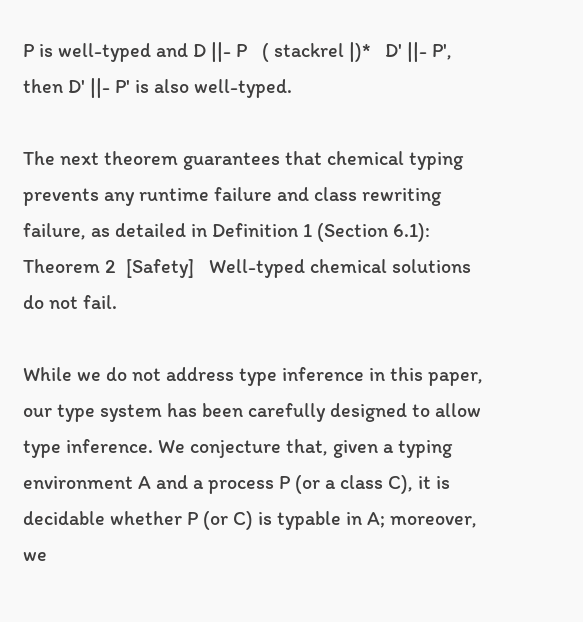P is well-typed and D ||- P   ( stackrel |)*   D' ||- P', then D' ||- P' is also well-typed.

The next theorem guarantees that chemical typing prevents any runtime failure and class rewriting failure, as detailed in Definition 1 (Section 6.1):
Theorem 2  [Safety]   Well-typed chemical solutions do not fail.

While we do not address type inference in this paper, our type system has been carefully designed to allow type inference. We conjecture that, given a typing environment A and a process P (or a class C), it is decidable whether P (or C) is typable in A; moreover, we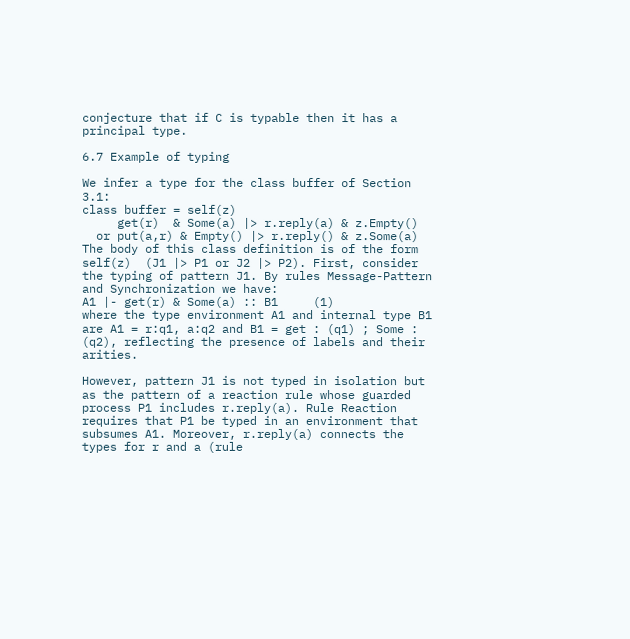conjecture that if C is typable then it has a principal type.

6.7 Example of typing

We infer a type for the class buffer of Section 3.1:
class buffer = self(z)
     get(r)  & Some(a) |> r.reply(a) & z.Empty()
  or put(a,r) & Empty() |> r.reply() & z.Some(a)
The body of this class definition is of the form self(z)  (J1 |> P1 or J2 |> P2). First, consider the typing of pattern J1. By rules Message-Pattern and Synchronization we have:
A1 |- get(r) & Some(a) :: B1     (1)
where the type environment A1 and internal type B1 are A1 = r:q1, a:q2 and B1 = get : (q1) ; Some : (q2), reflecting the presence of labels and their arities.

However, pattern J1 is not typed in isolation but as the pattern of a reaction rule whose guarded process P1 includes r.reply(a). Rule Reaction requires that P1 be typed in an environment that subsumes A1. Moreover, r.reply(a) connects the types for r and a (rule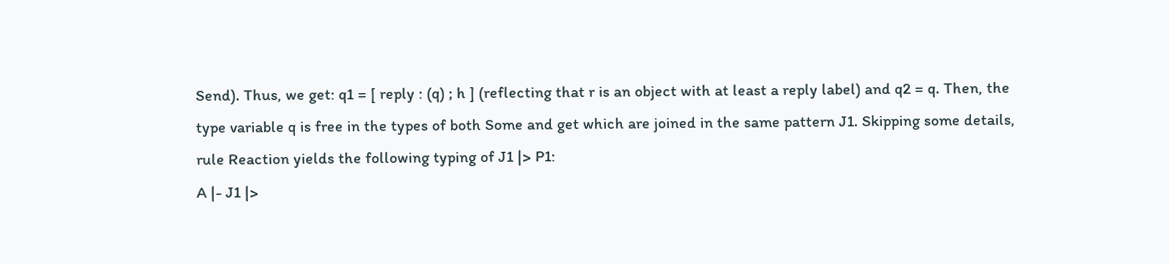Send). Thus, we get: q1 = [ reply : (q) ; h ] (reflecting that r is an object with at least a reply label) and q2 = q. Then, the type variable q is free in the types of both Some and get which are joined in the same pattern J1. Skipping some details, rule Reaction yields the following typing of J1 |> P1:
A |- J1 |>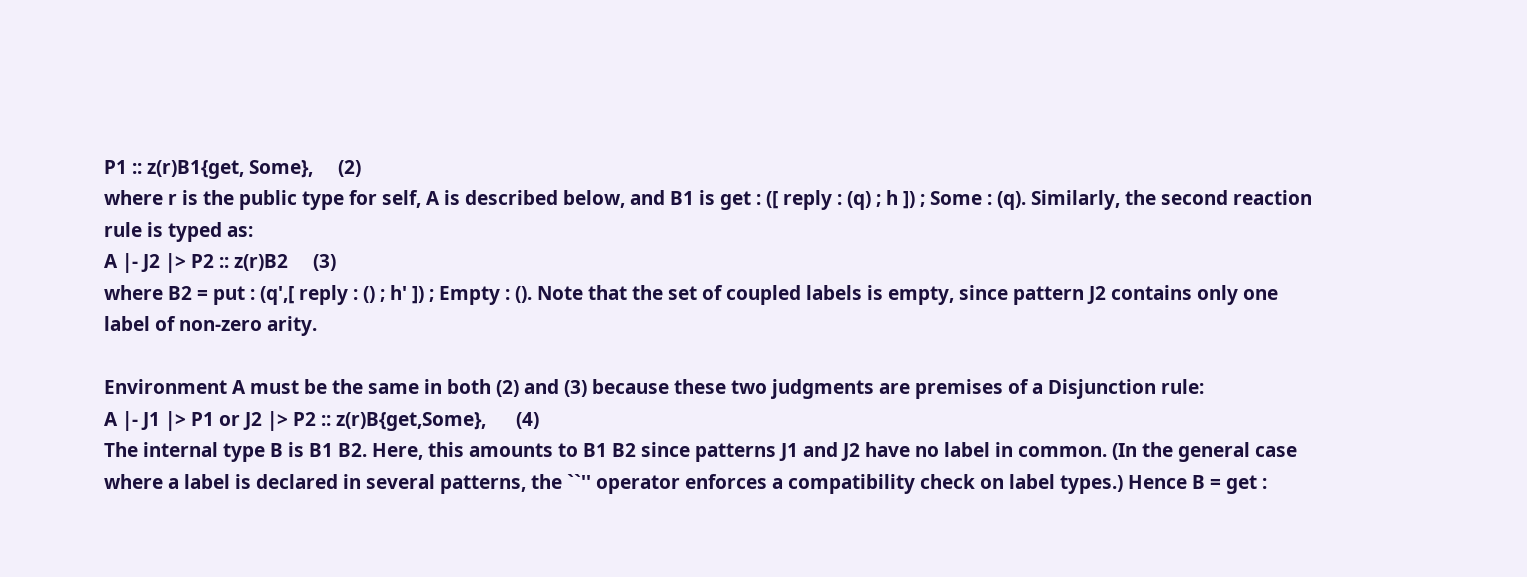P1 :: z(r)B1{get, Some},     (2)
where r is the public type for self, A is described below, and B1 is get : ([ reply : (q) ; h ]) ; Some : (q). Similarly, the second reaction rule is typed as:
A |- J2 |> P2 :: z(r)B2     (3)
where B2 = put : (q',[ reply : () ; h' ]) ; Empty : (). Note that the set of coupled labels is empty, since pattern J2 contains only one label of non-zero arity.

Environment A must be the same in both (2) and (3) because these two judgments are premises of a Disjunction rule:
A |- J1 |> P1 or J2 |> P2 :: z(r)B{get,Some},      (4)
The internal type B is B1 B2. Here, this amounts to B1 B2 since patterns J1 and J2 have no label in common. (In the general case where a label is declared in several patterns, the ``'' operator enforces a compatibility check on label types.) Hence B = get :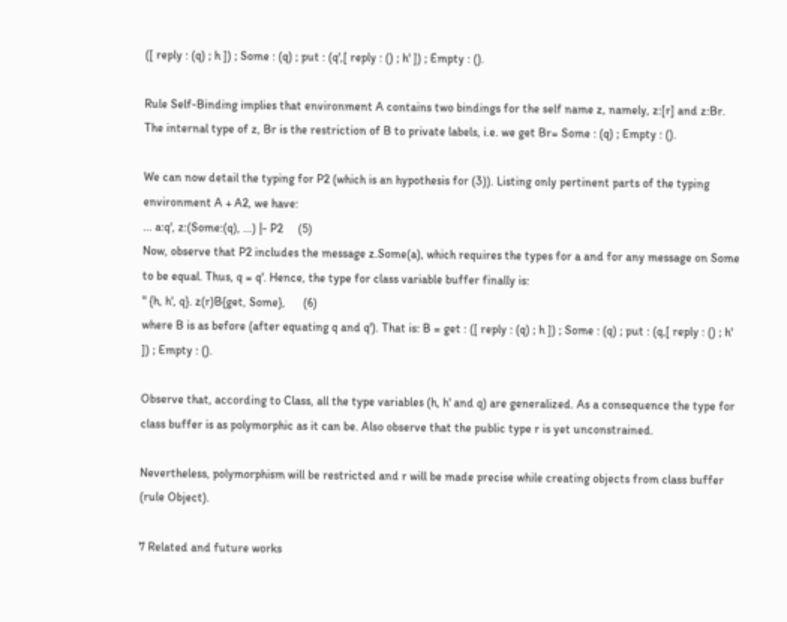([ reply : (q) ; h ]) ; Some : (q) ; put : (q',[ reply : () ; h' ]) ; Empty : ().

Rule Self-Binding implies that environment A contains two bindings for the self name z, namely, z:[r] and z:Br. The internal type of z, Br is the restriction of B to private labels, i.e. we get Br= Some : (q) ; Empty : ().

We can now detail the typing for P2 (which is an hypothesis for (3)). Listing only pertinent parts of the typing environment A + A2, we have:
... a:q', z:(Some:(q), ...) |- P2     (5)
Now, observe that P2 includes the message z.Some(a), which requires the types for a and for any message on Some to be equal. Thus, q = q'. Hence, the type for class variable buffer finally is:
" {h, h', q}. z(r)B{get, Some},      (6)
where B is as before (after equating q and q'). That is: B = get : ([ reply : (q) ; h ]) ; Some : (q) ; put : (q,[ reply : () ; h' ]) ; Empty : ().

Observe that, according to Class, all the type variables (h, h' and q) are generalized. As a consequence the type for class buffer is as polymorphic as it can be. Also observe that the public type r is yet unconstrained.

Nevertheless, polymorphism will be restricted and r will be made precise while creating objects from class buffer (rule Object).

7 Related and future works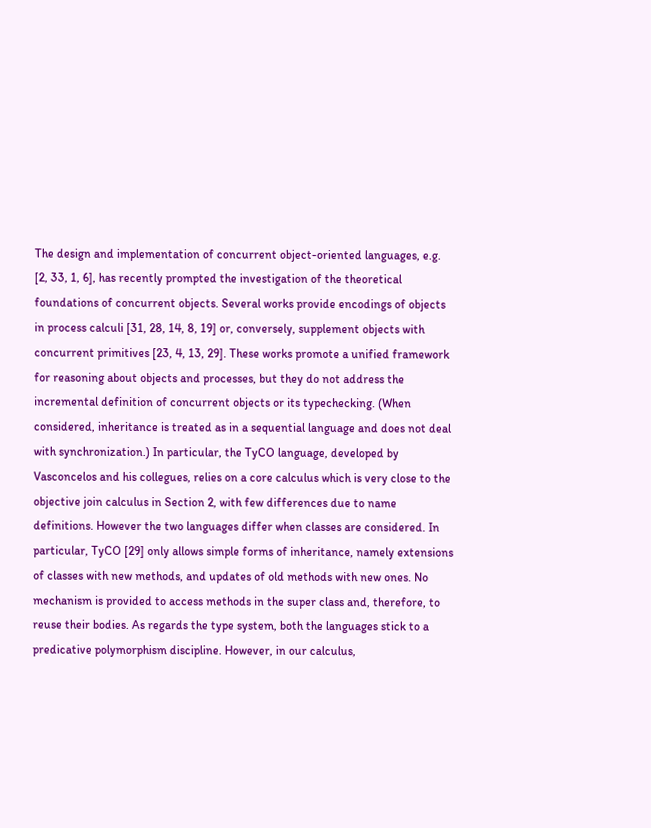The design and implementation of concurrent object-oriented languages, e.g. [2, 33, 1, 6], has recently prompted the investigation of the theoretical foundations of concurrent objects. Several works provide encodings of objects in process calculi [31, 28, 14, 8, 19] or, conversely, supplement objects with concurrent primitives [23, 4, 13, 29]. These works promote a unified framework for reasoning about objects and processes, but they do not address the incremental definition of concurrent objects or its typechecking. (When considered, inheritance is treated as in a sequential language and does not deal with synchronization.) In particular, the TyCO language, developed by Vasconcelos and his collegues, relies on a core calculus which is very close to the objective join calculus in Section 2, with few differences due to name definitions. However the two languages differ when classes are considered. In particular, TyCO [29] only allows simple forms of inheritance, namely extensions of classes with new methods, and updates of old methods with new ones. No mechanism is provided to access methods in the super class and, therefore, to reuse their bodies. As regards the type system, both the languages stick to a predicative polymorphism discipline. However, in our calculus,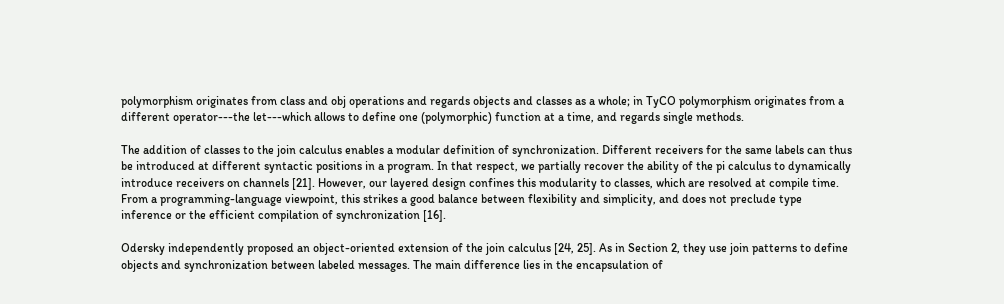polymorphism originates from class and obj operations and regards objects and classes as a whole; in TyCO polymorphism originates from a different operator---the let---which allows to define one (polymorphic) function at a time, and regards single methods.

The addition of classes to the join calculus enables a modular definition of synchronization. Different receivers for the same labels can thus be introduced at different syntactic positions in a program. In that respect, we partially recover the ability of the pi calculus to dynamically introduce receivers on channels [21]. However, our layered design confines this modularity to classes, which are resolved at compile time. From a programming-language viewpoint, this strikes a good balance between flexibility and simplicity, and does not preclude type inference or the efficient compilation of synchronization [16].

Odersky independently proposed an object-oriented extension of the join calculus [24, 25]. As in Section 2, they use join patterns to define objects and synchronization between labeled messages. The main difference lies in the encapsulation of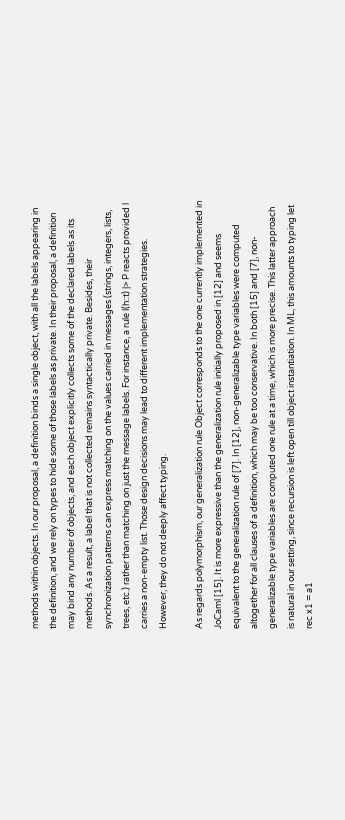methods within objects. In our proposal, a definition binds a single object, with all the labels appearing in the definition, and we rely on types to hide some of those labels as private. In their proposal, a definition may bind any number of objects, and each object explicitly collects some of the declared labels as its methods. As a result, a label that is not collected remains syntactically private. Besides, their synchronization patterns can express matching on the values carried in messages (strings, integers, lists, trees, etc.) rather than matching on just the message labels. For instance, a rule l(h::t) |> P reacts provided l carries a non-empty list. Those design decisions may lead to different implementation strategies. However, they do not deeply affect typing.

As regards polymorphism, our generalization rule Object corresponds to the one currently implemented in JoCaml [15]. It is more expressive than the generalization rule initially proposed in [12] and seems equivalent to the generalization rule of [7]. In [12], non-generalizable type variables were computed altogether for all clauses of a definition, which may be too conservative. In both [15] and [7], non-generalizable type variables are computed one rule at a time, which is more precise. This latter approach is natural in our setting, since recursion is left open till object instantiation. In ML, this amounts to typing let rec x1 = a1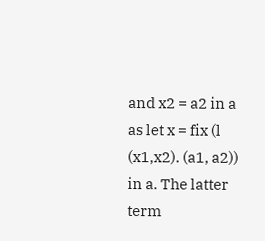and x2 = a2 in a as let x = fix (l (x1,x2). (a1, a2)) in a. The latter term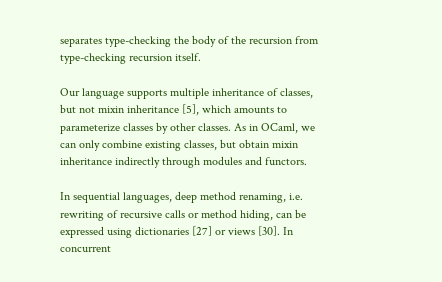separates type-checking the body of the recursion from type-checking recursion itself.

Our language supports multiple inheritance of classes, but not mixin inheritance [5], which amounts to parameterize classes by other classes. As in OCaml, we can only combine existing classes, but obtain mixin inheritance indirectly through modules and functors.

In sequential languages, deep method renaming, i.e. rewriting of recursive calls or method hiding, can be expressed using dictionaries [27] or views [30]. In concurrent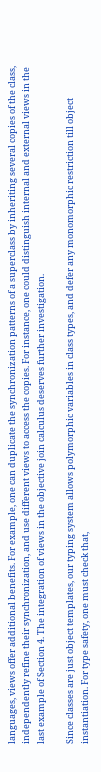languages, views offer additional benefits. For example, one can duplicate the synchronization patterns of a superclass by inheriting several copies of the class, independently refine their synchronization, and use different views to access the copies. For instance, one could distinguish internal and external views in the last example of Section 4. The integration of views in the objective join calculus deserves further investigation.

Since classes are just object templates, our typing system allows polymorphic variables in class types, and defer any monomorphic restriction till object instantiation. For type safety, one must check that,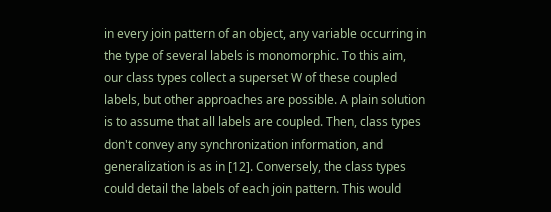in every join pattern of an object, any variable occurring in the type of several labels is monomorphic. To this aim, our class types collect a superset W of these coupled labels, but other approaches are possible. A plain solution is to assume that all labels are coupled. Then, class types don't convey any synchronization information, and generalization is as in [12]. Conversely, the class types could detail the labels of each join pattern. This would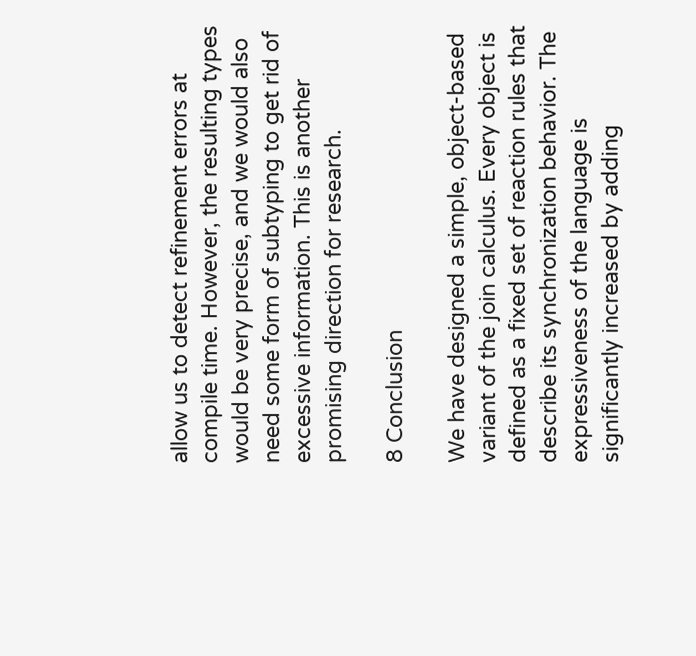allow us to detect refinement errors at compile time. However, the resulting types would be very precise, and we would also need some form of subtyping to get rid of excessive information. This is another promising direction for research.

8 Conclusion

We have designed a simple, object-based variant of the join calculus. Every object is defined as a fixed set of reaction rules that describe its synchronization behavior. The expressiveness of the language is significantly increased by adding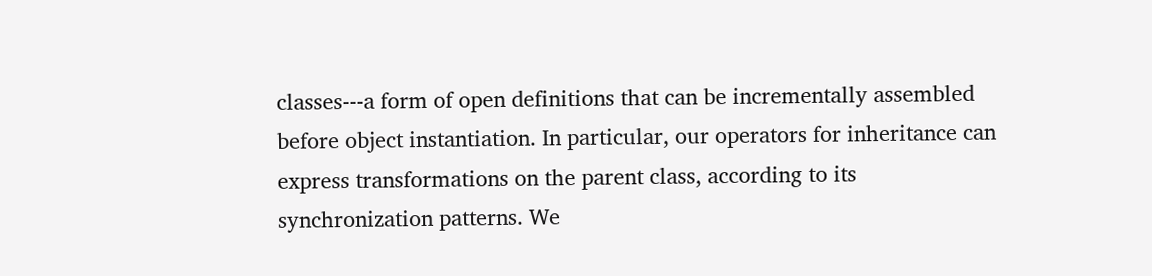classes---a form of open definitions that can be incrementally assembled before object instantiation. In particular, our operators for inheritance can express transformations on the parent class, according to its synchronization patterns. We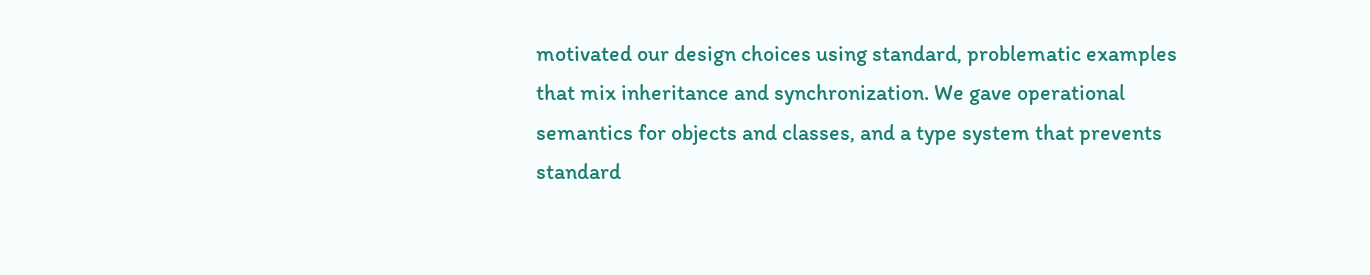motivated our design choices using standard, problematic examples that mix inheritance and synchronization. We gave operational semantics for objects and classes, and a type system that prevents standard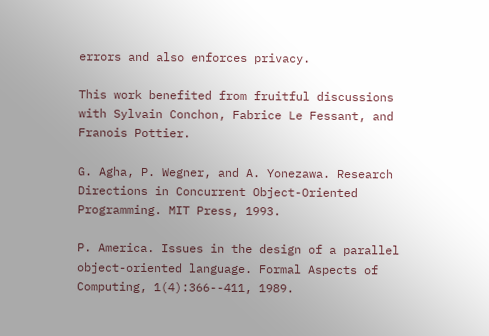errors and also enforces privacy.

This work benefited from fruitful discussions with Sylvain Conchon, Fabrice Le Fessant, and Franois Pottier.

G. Agha, P. Wegner, and A. Yonezawa. Research Directions in Concurrent Object-Oriented Programming. MIT Press, 1993.

P. America. Issues in the design of a parallel object-oriented language. Formal Aspects of Computing, 1(4):366--411, 1989.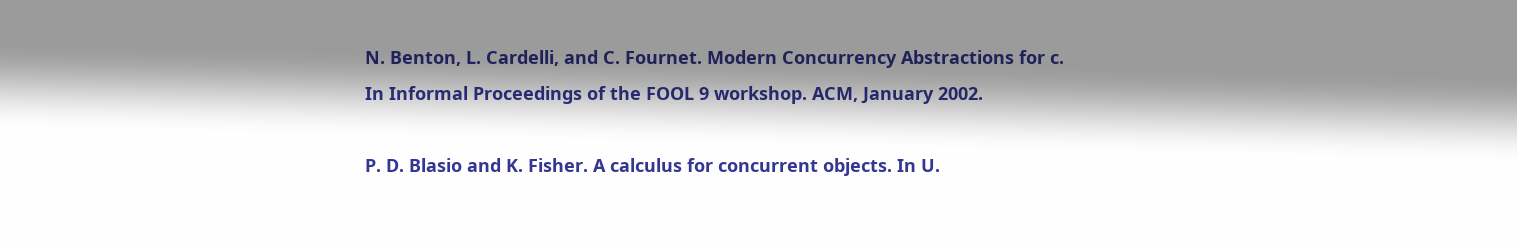N. Benton, L. Cardelli, and C. Fournet. Modern Concurrency Abstractions for c. In Informal Proceedings of the FOOL 9 workshop. ACM, January 2002.

P. D. Blasio and K. Fisher. A calculus for concurrent objects. In U.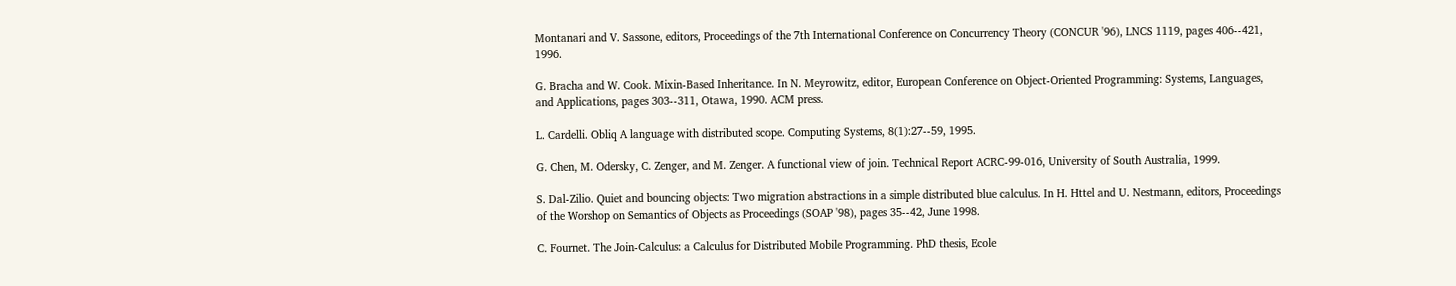Montanari and V. Sassone, editors, Proceedings of the 7th International Conference on Concurrency Theory (CONCUR '96), LNCS 1119, pages 406--421, 1996.

G. Bracha and W. Cook. Mixin-Based Inheritance. In N. Meyrowitz, editor, European Conference on Object-Oriented Programming: Systems, Languages, and Applications, pages 303--311, Otawa, 1990. ACM press.

L. Cardelli. Obliq A language with distributed scope. Computing Systems, 8(1):27--59, 1995.

G. Chen, M. Odersky, C. Zenger, and M. Zenger. A functional view of join. Technical Report ACRC-99-016, University of South Australia, 1999.

S. Dal-Zilio. Quiet and bouncing objects: Two migration abstractions in a simple distributed blue calculus. In H. Httel and U. Nestmann, editors, Proceedings of the Worshop on Semantics of Objects as Proceedings (SOAP '98), pages 35--42, June 1998.

C. Fournet. The Join-Calculus: a Calculus for Distributed Mobile Programming. PhD thesis, Ecole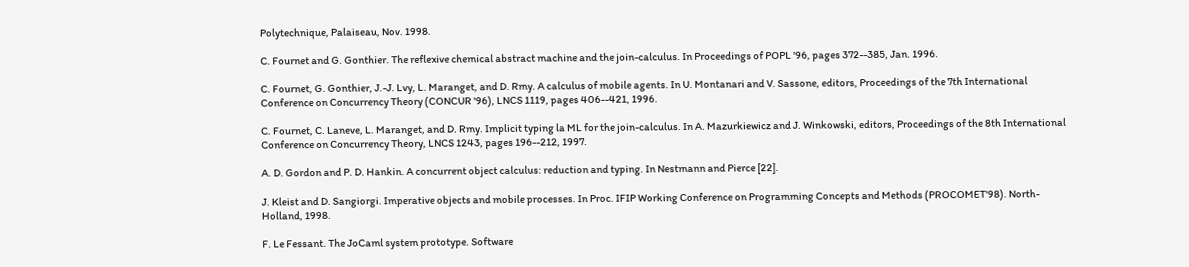Polytechnique, Palaiseau, Nov. 1998.

C. Fournet and G. Gonthier. The reflexive chemical abstract machine and the join-calculus. In Proceedings of POPL '96, pages 372--385, Jan. 1996.

C. Fournet, G. Gonthier, J.-J. Lvy, L. Maranget, and D. Rmy. A calculus of mobile agents. In U. Montanari and V. Sassone, editors, Proceedings of the 7th International Conference on Concurrency Theory (CONCUR '96), LNCS 1119, pages 406--421, 1996.

C. Fournet, C. Laneve, L. Maranget, and D. Rmy. Implicit typing la ML for the join-calculus. In A. Mazurkiewicz and J. Winkowski, editors, Proceedings of the 8th International Conference on Concurrency Theory, LNCS 1243, pages 196--212, 1997.

A. D. Gordon and P. D. Hankin. A concurrent object calculus: reduction and typing. In Nestmann and Pierce [22].

J. Kleist and D. Sangiorgi. Imperative objects and mobile processes. In Proc. IFIP Working Conference on Programming Concepts and Methods (PROCOMET'98). North-Holland, 1998.

F. Le Fessant. The JoCaml system prototype. Software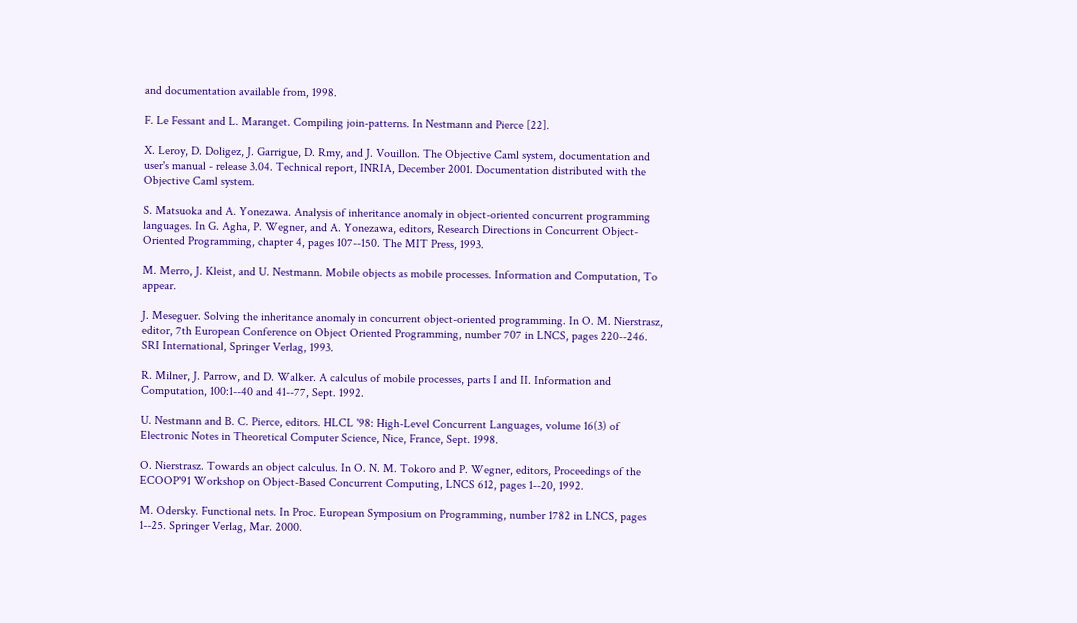and documentation available from, 1998.

F. Le Fessant and L. Maranget. Compiling join-patterns. In Nestmann and Pierce [22].

X. Leroy, D. Doligez, J. Garrigue, D. Rmy, and J. Vouillon. The Objective Caml system, documentation and user's manual - release 3.04. Technical report, INRIA, December 2001. Documentation distributed with the Objective Caml system.

S. Matsuoka and A. Yonezawa. Analysis of inheritance anomaly in object-oriented concurrent programming languages. In G. Agha, P. Wegner, and A. Yonezawa, editors, Research Directions in Concurrent Object-Oriented Programming, chapter 4, pages 107--150. The MIT Press, 1993.

M. Merro, J. Kleist, and U. Nestmann. Mobile objects as mobile processes. Information and Computation, To appear.

J. Meseguer. Solving the inheritance anomaly in concurrent object-oriented programming. In O. M. Nierstrasz, editor, 7th European Conference on Object Oriented Programming, number 707 in LNCS, pages 220--246. SRI International, Springer Verlag, 1993.

R. Milner, J. Parrow, and D. Walker. A calculus of mobile processes, parts I and II. Information and Computation, 100:1--40 and 41--77, Sept. 1992.

U. Nestmann and B. C. Pierce, editors. HLCL '98: High-Level Concurrent Languages, volume 16(3) of Electronic Notes in Theoretical Computer Science, Nice, France, Sept. 1998.

O. Nierstrasz. Towards an object calculus. In O. N. M. Tokoro and P. Wegner, editors, Proceedings of the ECOOP'91 Workshop on Object-Based Concurrent Computing, LNCS 612, pages 1--20, 1992.

M. Odersky. Functional nets. In Proc. European Symposium on Programming, number 1782 in LNCS, pages 1--25. Springer Verlag, Mar. 2000.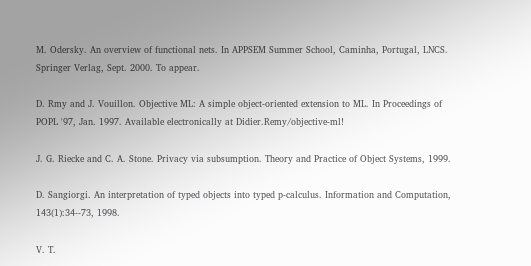M. Odersky. An overview of functional nets. In APPSEM Summer School, Caminha, Portugal, LNCS. Springer Verlag, Sept. 2000. To appear.

D. Rmy and J. Vouillon. Objective ML: A simple object-oriented extension to ML. In Proceedings of POPL '97, Jan. 1997. Available electronically at Didier.Remy/objective-ml!

J. G. Riecke and C. A. Stone. Privacy via subsumption. Theory and Practice of Object Systems, 1999.

D. Sangiorgi. An interpretation of typed objects into typed p-calculus. Information and Computation, 143(1):34--73, 1998.

V. T.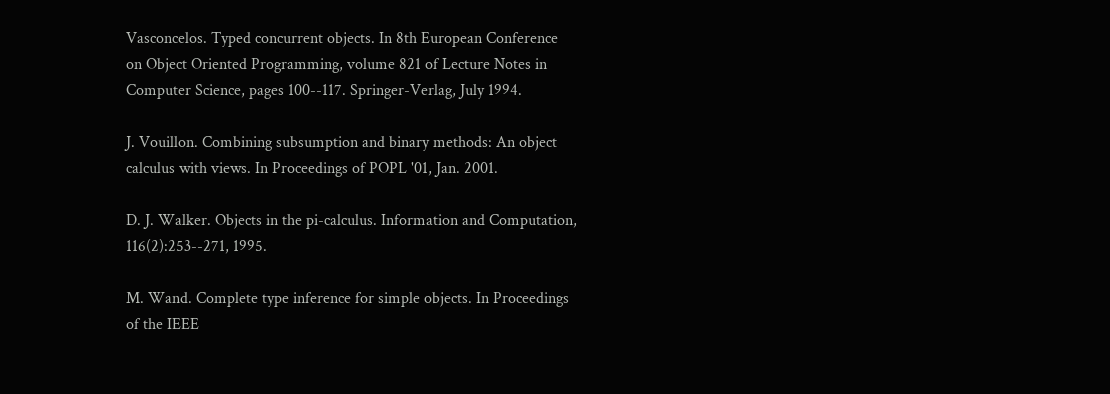Vasconcelos. Typed concurrent objects. In 8th European Conference on Object Oriented Programming, volume 821 of Lecture Notes in Computer Science, pages 100--117. Springer-Verlag, July 1994.

J. Vouillon. Combining subsumption and binary methods: An object calculus with views. In Proceedings of POPL '01, Jan. 2001.

D. J. Walker. Objects in the pi-calculus. Information and Computation, 116(2):253--271, 1995.

M. Wand. Complete type inference for simple objects. In Proceedings of the IEEE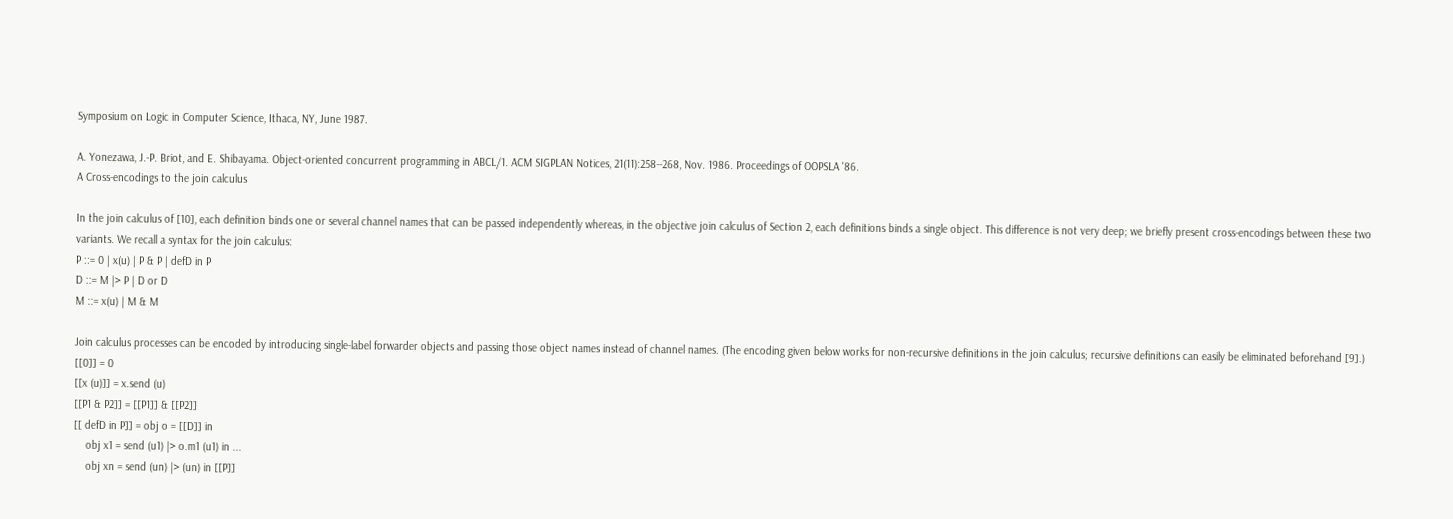Symposium on Logic in Computer Science, Ithaca, NY, June 1987.

A. Yonezawa, J.-P. Briot, and E. Shibayama. Object-oriented concurrent programming in ABCL/1. ACM SIGPLAN Notices, 21(11):258--268, Nov. 1986. Proceedings of OOPSLA '86.
A Cross-encodings to the join calculus

In the join calculus of [10], each definition binds one or several channel names that can be passed independently whereas, in the objective join calculus of Section 2, each definitions binds a single object. This difference is not very deep; we briefly present cross-encodings between these two variants. We recall a syntax for the join calculus:
P ::= 0 | x(u) | P & P | defD in P
D ::= M |> P | D or D
M ::= x(u) | M & M

Join calculus processes can be encoded by introducing single-label forwarder objects and passing those object names instead of channel names. (The encoding given below works for non-recursive definitions in the join calculus; recursive definitions can easily be eliminated beforehand [9].)
[[0]] = 0
[[x (u)]] = x.send (u)
[[P1 & P2]] = [[P1]] & [[P2]]
[[ defD in P]] = obj o = [[D]] in
    obj x1 = send (u1) |> o.m1 (u1) in ...
    obj xn = send (un) |> (un) in [[P]]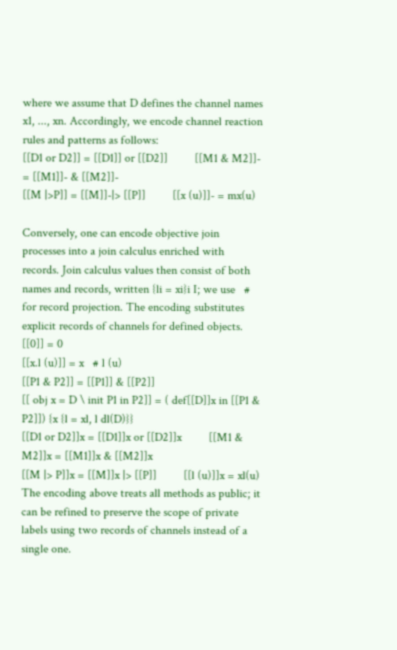where we assume that D defines the channel names x1, ..., xn. Accordingly, we encode channel reaction rules and patterns as follows:
[[D1 or D2]] = [[D1]] or [[D2]]         [[M1 & M2]]- = [[M1]]- & [[M2]]-
[[M |>P]] = [[M]]-|> [[P]]         [[x (u)]]- = mx(u)

Conversely, one can encode objective join processes into a join calculus enriched with records. Join calculus values then consist of both names and records, written {li = xi}i I; we use   #  for record projection. The encoding substitutes explicit records of channels for defined objects.
[[0]] = 0
[[x.l (u)]] = x   # l (u)
[[P1 & P2]] = [[P1]] & [[P2]]
[[ obj x = D \ init P1 in P2]] = ( def[[D]]x in [[P1 & P2]]) {x {l = xl, l dl(D)}}
[[D1 or D2]]x = [[D1]]x or [[D2]]x         [[M1 & M2]]x = [[M1]]x & [[M2]]x
[[M |> P]]x = [[M]]x |> [[P]]         [[l (u)]]x = xl(u)
The encoding above treats all methods as public; it can be refined to preserve the scope of private labels using two records of channels instead of a single one.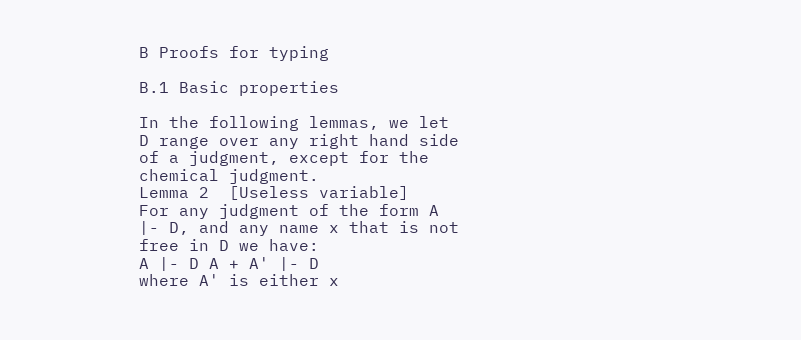B Proofs for typing

B.1 Basic properties

In the following lemmas, we let D range over any right hand side of a judgment, except for the chemical judgment.
Lemma 2  [Useless variable]   For any judgment of the form A |- D, and any name x that is not free in D we have:
A |- D A + A' |- D
where A' is either x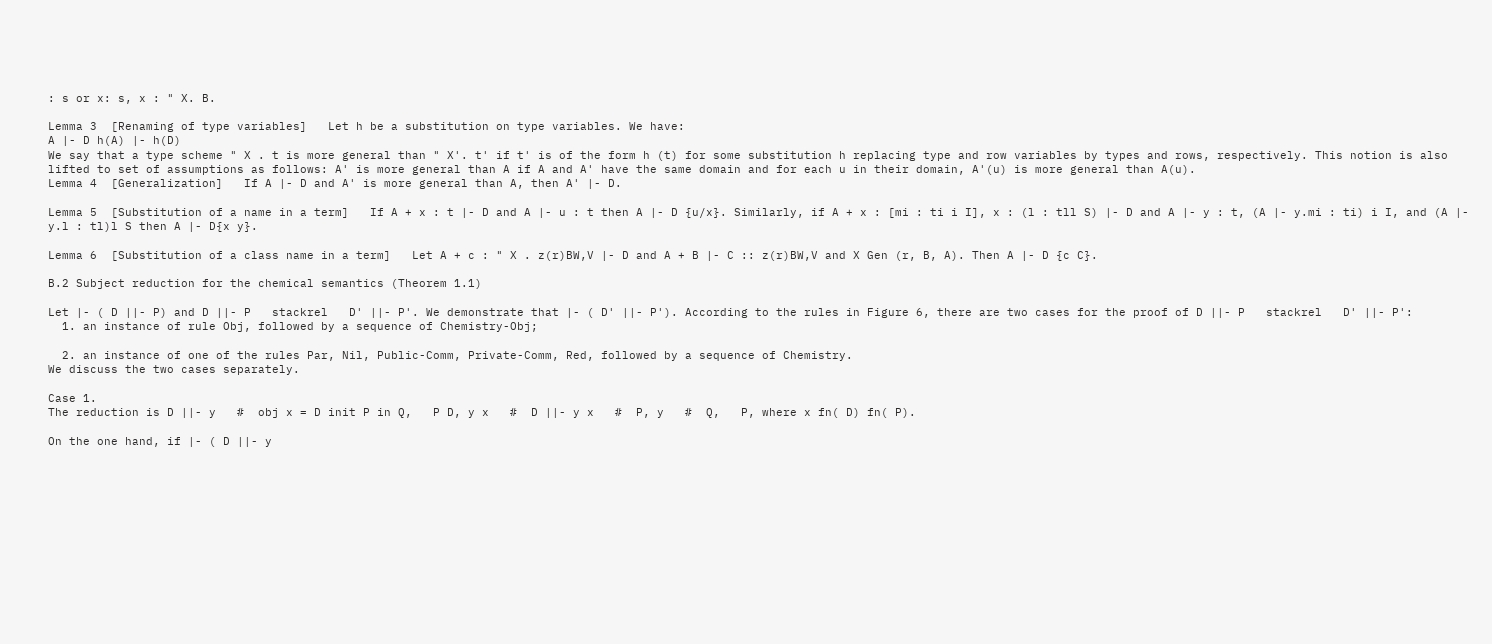: s or x: s, x : " X. B.

Lemma 3  [Renaming of type variables]   Let h be a substitution on type variables. We have:
A |- D h(A) |- h(D)
We say that a type scheme " X . t is more general than " X'. t' if t' is of the form h (t) for some substitution h replacing type and row variables by types and rows, respectively. This notion is also lifted to set of assumptions as follows: A' is more general than A if A and A' have the same domain and for each u in their domain, A'(u) is more general than A(u).
Lemma 4  [Generalization]   If A |- D and A' is more general than A, then A' |- D.

Lemma 5  [Substitution of a name in a term]   If A + x : t |- D and A |- u : t then A |- D {u/x}. Similarly, if A + x : [mi : ti i I], x : (l : tll S) |- D and A |- y : t, (A |- y.mi : ti) i I, and (A |- y.l : tl)l S then A |- D{x y}.

Lemma 6  [Substitution of a class name in a term]   Let A + c : " X . z(r)BW,V |- D and A + B |- C :: z(r)BW,V and X Gen (r, B, A). Then A |- D {c C}.

B.2 Subject reduction for the chemical semantics (Theorem 1.1)

Let |- ( D ||- P) and D ||- P   stackrel   D' ||- P'. We demonstrate that |- ( D' ||- P'). According to the rules in Figure 6, there are two cases for the proof of D ||- P   stackrel   D' ||- P':
  1. an instance of rule Obj, followed by a sequence of Chemistry-Obj;

  2. an instance of one of the rules Par, Nil, Public-Comm, Private-Comm, Red, followed by a sequence of Chemistry.
We discuss the two cases separately.

Case 1.
The reduction is D ||- y   #  obj x = D init P in Q,   P D, y x   #  D ||- y x   #  P, y   #  Q,   P, where x fn( D) fn( P).

On the one hand, if |- ( D ||- y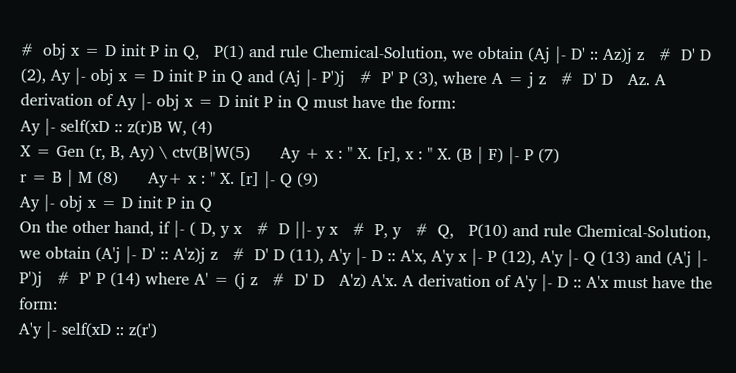#  obj x = D init P in Q,   P(1) and rule Chemical-Solution, we obtain (Aj |- D' :: Az)j z   #  D' D (2), Ay |- obj x = D init P in Q and (Aj |- P')j   #  P' P (3), where A = j z   #  D' D   Az. A derivation of Ay |- obj x = D init P in Q must have the form:
Ay |- self(xD :: z(r)B W, (4)
X = Gen (r, B, Ay) \ ctv(B|W(5)      Ay + x : " X. [r], x : " X. (B | F) |- P (7)
r = B | M (8)      Ay+ x : " X. [r] |- Q (9)
Ay |- obj x = D init P in Q
On the other hand, if |- ( D, y x   #  D ||- y x   #  P, y   #  Q,   P(10) and rule Chemical-Solution, we obtain (A'j |- D' :: A'z)j z   #  D' D (11), A'y |- D :: A'x, A'y x |- P (12), A'y |- Q (13) and (A'j |- P')j   #  P' P (14) where A' = (j z   #  D' D   A'z) A'x. A derivation of A'y |- D :: A'x must have the form:
A'y |- self(xD :: z(r')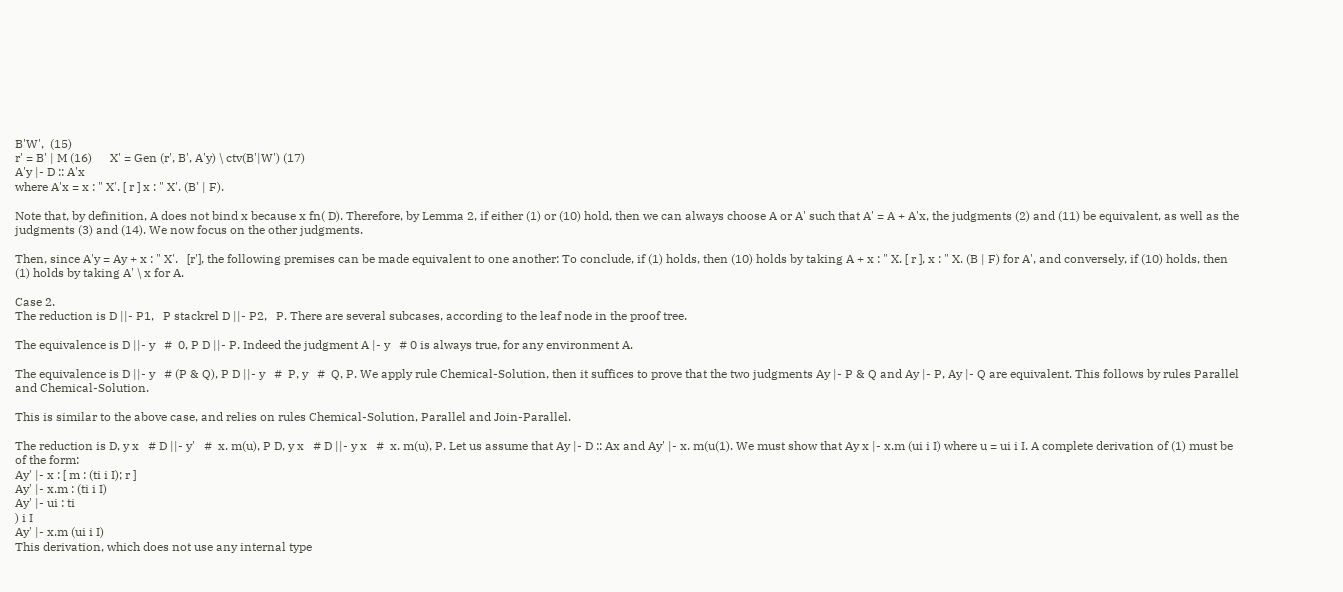B'W',  (15)
r' = B' | M (16)      X' = Gen (r', B', A'y) \ ctv(B'|W') (17)
A'y |- D :: A'x
where A'x = x : " X'. [ r ] x : " X'. (B' | F).

Note that, by definition, A does not bind x because x fn( D). Therefore, by Lemma 2, if either (1) or (10) hold, then we can always choose A or A' such that A' = A + A'x, the judgments (2) and (11) be equivalent, as well as the judgments (3) and (14). We now focus on the other judgments.

Then, since A'y = Ay + x : " X'.   [r'], the following premises can be made equivalent to one another: To conclude, if (1) holds, then (10) holds by taking A + x : " X. [ r ], x : " X. (B | F) for A', and conversely, if (10) holds, then (1) holds by taking A' \ x for A.

Case 2.
The reduction is D ||- P1,   P stackrel D ||- P2,   P. There are several subcases, according to the leaf node in the proof tree.

The equivalence is D ||- y   #  0, P D ||- P. Indeed the judgment A |- y   # 0 is always true, for any environment A.

The equivalence is D ||- y   # (P & Q), P D ||- y   #  P, y   #  Q, P. We apply rule Chemical-Solution, then it suffices to prove that the two judgments Ay |- P & Q and Ay |- P, Ay |- Q are equivalent. This follows by rules Parallel and Chemical-Solution.

This is similar to the above case, and relies on rules Chemical-Solution, Parallel and Join-Parallel.

The reduction is D, y x   # D ||- y'   #  x. m(u), P D, y x   # D ||- y x   #  x. m(u), P. Let us assume that Ay |- D :: Ax and Ay' |- x. m(u(1). We must show that Ay x |- x.m (ui i I) where u = ui i I. A complete derivation of (1) must be of the form:
Ay' |- x : [ m : (ti i I); r ]
Ay' |- x.m : (ti i I)
Ay' |- ui : ti
) i I
Ay' |- x.m (ui i I)
This derivation, which does not use any internal type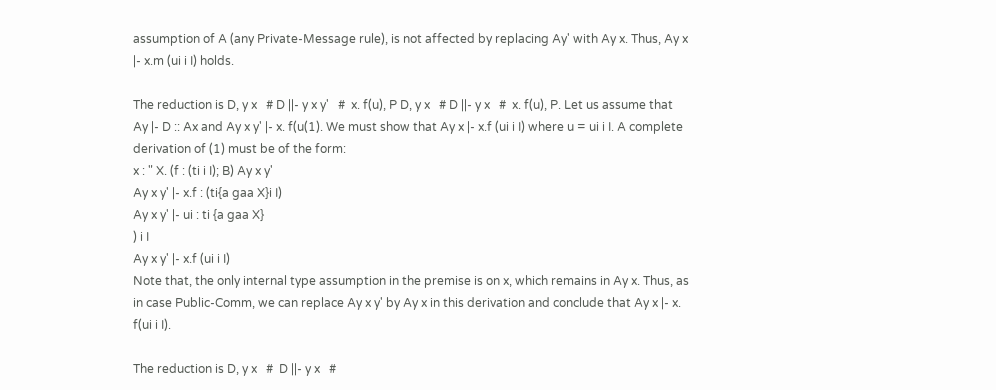assumption of A (any Private-Message rule), is not affected by replacing Ay' with Ay x. Thus, Ay x |- x.m (ui i I) holds.

The reduction is D, y x   # D ||- y x y'   #  x. f(u), P D, y x   # D ||- y x   #  x. f(u), P. Let us assume that Ay |- D :: Ax and Ay x y' |- x. f(u(1). We must show that Ay x |- x.f (ui i I) where u = ui i I. A complete derivation of (1) must be of the form:
x : " X. (f : (ti i I); B) Ay x y'
Ay x y' |- x.f : (ti{a gaa X}i I)
Ay x y' |- ui : ti {a gaa X}
) i I
Ay x y' |- x.f (ui i I)
Note that, the only internal type assumption in the premise is on x, which remains in Ay x. Thus, as in case Public-Comm, we can replace Ay x y' by Ay x in this derivation and conclude that Ay x |- x. f(ui i I).

The reduction is D, y x   #  D ||- y x   #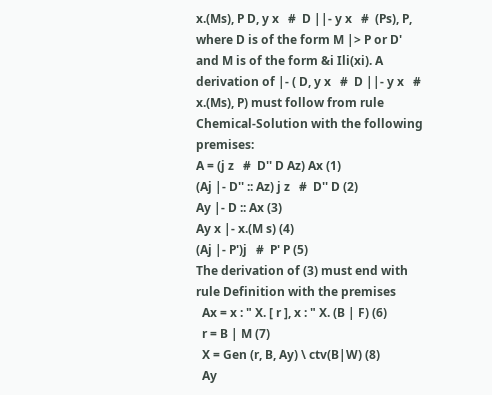x.(Ms), P D, y x   #  D ||- y x   #  (Ps), P, where D is of the form M |> P or D' and M is of the form &i Ili(xi). A derivation of |- ( D, y x   #  D ||- y x   #  x.(Ms), P) must follow from rule Chemical-Solution with the following premises:
A = (j z   #  D'' D Az) Ax (1)
(Aj |- D'' :: Az) j z   #  D'' D (2)
Ay |- D :: Ax (3)
Ay x |- x.(M s) (4)
(Aj |- P')j   #  P' P (5)
The derivation of (3) must end with rule Definition with the premises
  Ax = x : " X. [ r ], x : " X. (B | F) (6)
  r = B | M (7)
  X = Gen (r, B, Ay) \ ctv(B|W) (8)
  Ay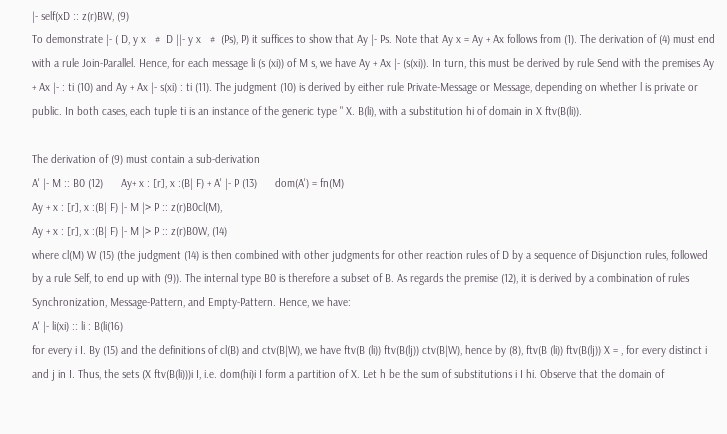|- self(xD :: z(r)BW, (9)
To demonstrate |- ( D, y x   #  D ||- y x   #  (Ps), P) it suffices to show that Ay |- Ps. Note that Ay x = Ay + Ax follows from (1). The derivation of (4) must end with a rule Join-Parallel. Hence, for each message li (s (xi)) of M s, we have Ay + Ax |- (s(xi)). In turn, this must be derived by rule Send with the premises Ay + Ax |- : ti (10) and Ay + Ax |- s(xi) : ti (11). The judgment (10) is derived by either rule Private-Message or Message, depending on whether l is private or public. In both cases, each tuple ti is an instance of the generic type " X. B(li), with a substitution hi of domain in X ftv(B(li)).

The derivation of (9) must contain a sub-derivation
A' |- M :: B0 (12)      Ay+ x : [r], x :(B| F) + A' |- P (13)      dom(A') = fn(M)
Ay + x : [r], x :(B| F) |- M |> P :: z(r)B0cl(M),
Ay + x : [r], x :(B| F) |- M |> P :: z(r)B0W, (14)
where cl(M) W (15) (the judgment (14) is then combined with other judgments for other reaction rules of D by a sequence of Disjunction rules, followed by a rule Self, to end up with (9)). The internal type B0 is therefore a subset of B. As regards the premise (12), it is derived by a combination of rules Synchronization, Message-Pattern, and Empty-Pattern. Hence, we have:
A' |- li(xi) :: li : B(li(16)
for every i I. By (15) and the definitions of cl(B) and ctv(B|W), we have ftv(B (li)) ftv(B(lj)) ctv(B|W), hence by (8), ftv(B (li)) ftv(B(lj)) X = , for every distinct i and j in I. Thus, the sets (X ftv(B(li)))i I, i.e. dom(hi)i I form a partition of X. Let h be the sum of substitutions i I hi. Observe that the domain of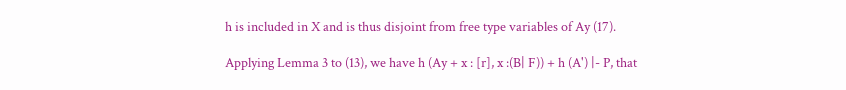h is included in X and is thus disjoint from free type variables of Ay (17).

Applying Lemma 3 to (13), we have h (Ay + x : [r], x :(B| F)) + h (A') |- P, that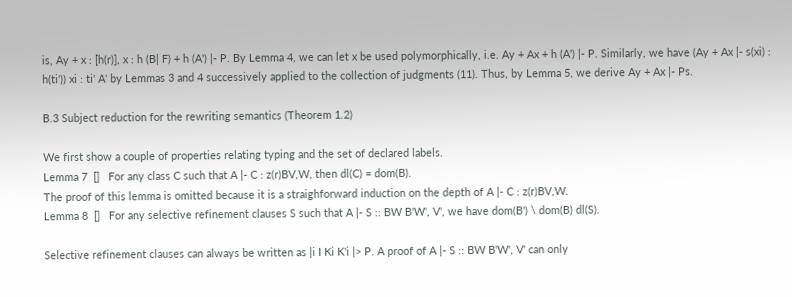is, Ay + x : [h(r)], x : h (B| F) + h (A') |- P. By Lemma 4, we can let x be used polymorphically, i.e. Ay + Ax + h (A') |- P. Similarly, we have (Ay + Ax |- s(xi) : h(ti')) xi : ti' A' by Lemmas 3 and 4 successively applied to the collection of judgments (11). Thus, by Lemma 5, we derive Ay + Ax |- Ps.

B.3 Subject reduction for the rewriting semantics (Theorem 1.2)

We first show a couple of properties relating typing and the set of declared labels.
Lemma 7  []   For any class C such that A |- C : z(r)BV,W, then dl(C) = dom(B).
The proof of this lemma is omitted because it is a straighforward induction on the depth of A |- C : z(r)BV,W.
Lemma 8  []   For any selective refinement clauses S such that A |- S :: BW B'W', V', we have dom(B') \ dom(B) dl(S).

Selective refinement clauses can always be written as |i I Ki K'i |> P. A proof of A |- S :: BW B'W', V' can only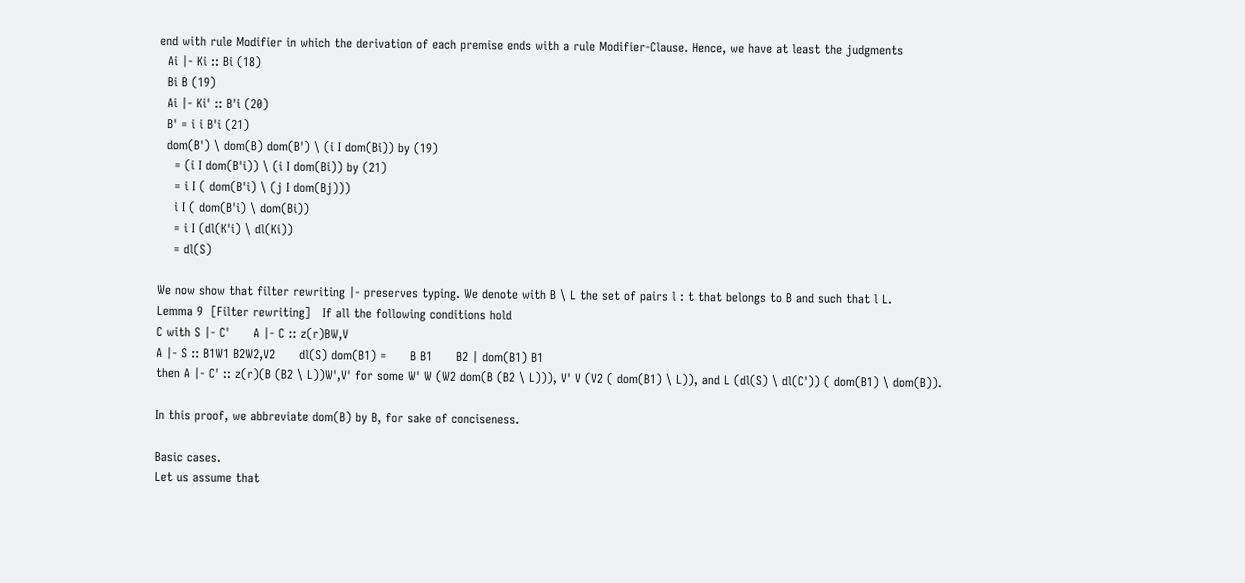end with rule Modifier in which the derivation of each premise ends with a rule Modifier-Clause. Hence, we have at least the judgments
  Ai |- Ki :: Bi (18)
  Bi B (19)
  Ai |- Ki' :: B'i (20)
  B' = i i B'i (21)
  dom(B') \ dom(B) dom(B') \ (i I dom(Bi)) by (19)
    = (i I dom(B'i)) \ (i I dom(Bi)) by (21)
    = i I ( dom(B'i) \ (j I dom(Bj)))
    i I ( dom(B'i) \ dom(Bi))
    = i I (dl(K'i) \ dl(Ki))
    = dl(S)

We now show that filter rewriting |- preserves typing. We denote with B \ L the set of pairs l : t that belongs to B and such that l L.
Lemma 9  [Filter rewriting]   If all the following conditions hold
C with S |- C'      A |- C :: z(r)BW,V
A |- S :: B1W1 B2W2,V2      dl(S) dom(B1) =      B B1      B2 | dom(B1) B1
then A |- C' :: z(r)(B (B2 \ L))W',V' for some W' W (W2 dom(B (B2 \ L))), V' V (V2 ( dom(B1) \ L)), and L (dl(S) \ dl(C')) ( dom(B1) \ dom(B)).

In this proof, we abbreviate dom(B) by B, for sake of conciseness.

Basic cases.
Let us assume that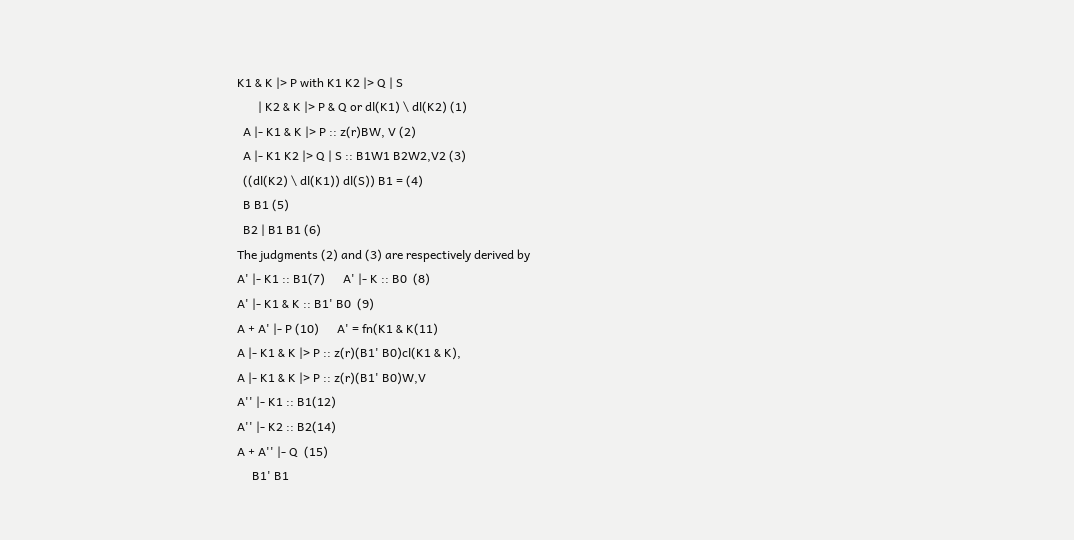K1 & K |> P with K1 K2 |> Q | S
       | K2 & K |> P & Q or dl(K1) \ dl(K2) (1)
  A |- K1 & K |> P :: z(r)BW, V (2)
  A |- K1 K2 |> Q | S :: B1W1 B2W2,V2 (3)
  ((dl(K2) \ dl(K1)) dl(S)) B1 = (4)
  B B1 (5)
  B2 | B1 B1 (6)
The judgments (2) and (3) are respectively derived by
A' |- K1 :: B1(7)      A' |- K :: B0  (8)
A' |- K1 & K :: B1' B0  (9)
A + A' |- P (10)      A' = fn(K1 & K(11)
A |- K1 & K |> P :: z(r)(B1' B0)cl(K1 & K),
A |- K1 & K |> P :: z(r)(B1' B0)W,V
A'' |- K1 :: B1(12)
A'' |- K2 :: B2(14)
A + A'' |- Q  (15)
     B1' B1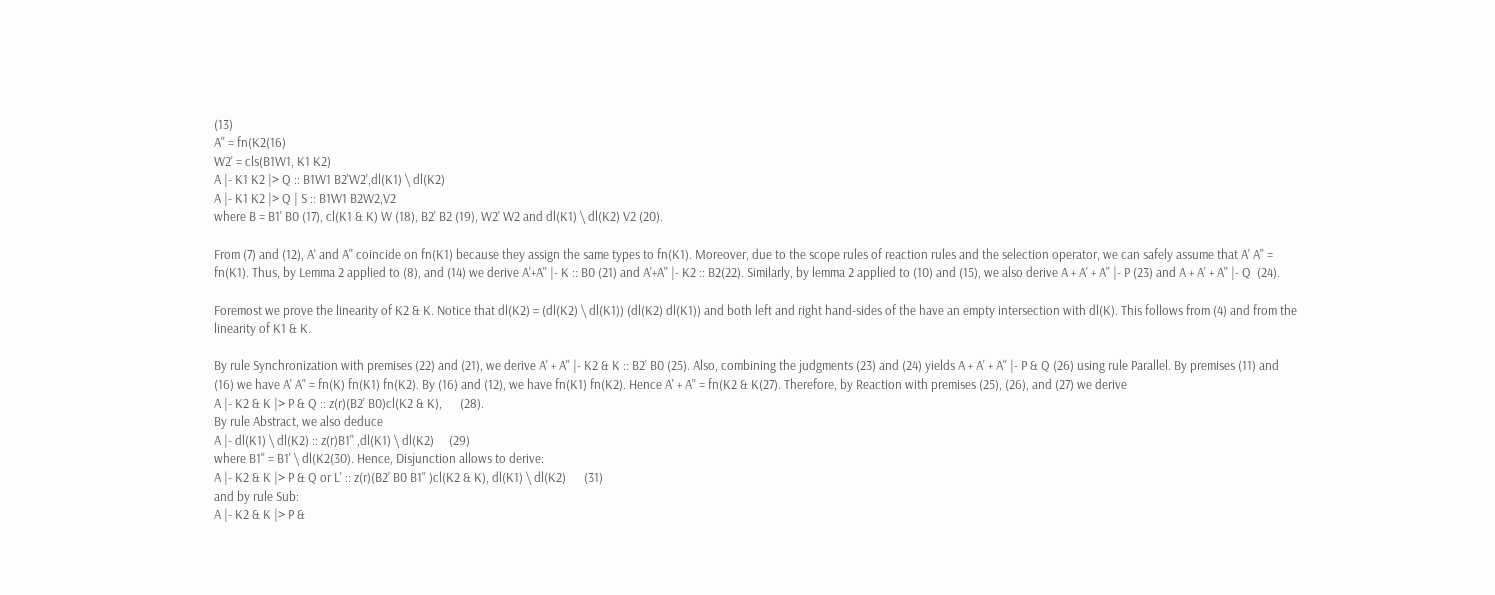(13)
A'' = fn(K2(16)
W2' = cls(B1W1, K1 K2)
A |- K1 K2 |> Q :: B1W1 B2'W2',dl(K1) \ dl(K2)
A |- K1 K2 |> Q | S :: B1W1 B2W2,V2
where B = B1' B0 (17), cl(K1 & K) W (18), B2' B2 (19), W2' W2 and dl(K1) \ dl(K2) V2 (20).

From (7) and (12), A' and A'' coincide on fn(K1) because they assign the same types to fn(K1). Moreover, due to the scope rules of reaction rules and the selection operator, we can safely assume that A' A'' = fn(K1). Thus, by Lemma 2 applied to (8), and (14) we derive A'+A'' |- K :: B0 (21) and A'+A'' |- K2 :: B2(22). Similarly, by lemma 2 applied to (10) and (15), we also derive A + A' + A'' |- P (23) and A + A' + A'' |- Q  (24).

Foremost we prove the linearity of K2 & K. Notice that dl(K2) = (dl(K2) \ dl(K1)) (dl(K2) dl(K1)) and both left and right hand-sides of the have an empty intersection with dl(K). This follows from (4) and from the linearity of K1 & K.

By rule Synchronization with premises (22) and (21), we derive A' + A'' |- K2 & K :: B2' B0 (25). Also, combining the judgments (23) and (24) yields A + A' + A'' |- P & Q (26) using rule Parallel. By premises (11) and (16) we have A' A'' = fn(K) fn(K1) fn(K2). By (16) and (12), we have fn(K1) fn(K2). Hence A' + A'' = fn(K2 & K(27). Therefore, by Reaction with premises (25), (26), and (27) we derive
A |- K2 & K |> P & Q :: z(r)(B2' B0)cl(K2 & K),      (28).
By rule Abstract, we also deduce
A |- dl(K1) \ dl(K2) :: z(r)B1'' ,dl(K1) \ dl(K2)     (29)
where B1'' = B1' \ dl(K2(30). Hence, Disjunction allows to derive:
A |- K2 & K |> P & Q or L' :: z(r)(B2' B0 B1'' )cl(K2 & K), dl(K1) \ dl(K2)      (31)
and by rule Sub:
A |- K2 & K |> P &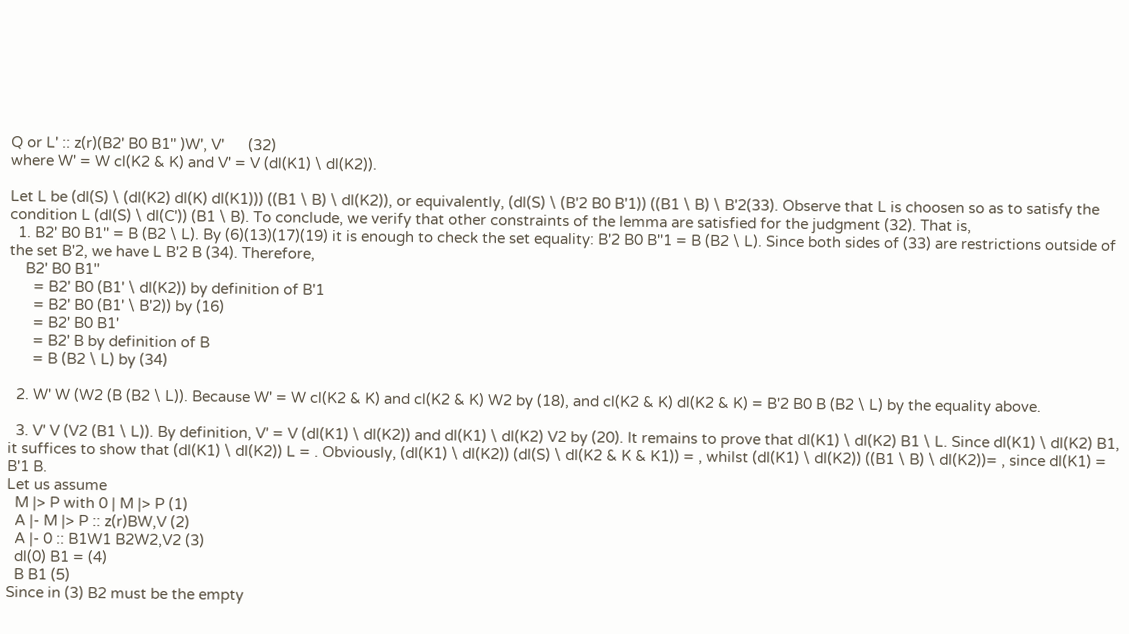Q or L' :: z(r)(B2' B0 B1'' )W', V'      (32)
where W' = W cl(K2 & K) and V' = V (dl(K1) \ dl(K2)).

Let L be (dl(S) \ (dl(K2) dl(K) dl(K1))) ((B1 \ B) \ dl(K2)), or equivalently, (dl(S) \ (B'2 B0 B'1)) ((B1 \ B) \ B'2(33). Observe that L is choosen so as to satisfy the condition L (dl(S) \ dl(C')) (B1 \ B). To conclude, we verify that other constraints of the lemma are satisfied for the judgment (32). That is,
  1. B2' B0 B1'' = B (B2 \ L). By (6)(13)(17)(19) it is enough to check the set equality: B'2 B0 B''1 = B (B2 \ L). Since both sides of (33) are restrictions outside of the set B'2, we have L B'2 B (34). Therefore,
    B2' B0 B1''
      = B2' B0 (B1' \ dl(K2)) by definition of B'1
      = B2' B0 (B1' \ B'2)) by (16)
      = B2' B0 B1'
      = B2' B by definition of B
      = B (B2 \ L) by (34)

  2. W' W (W2 (B (B2 \ L)). Because W' = W cl(K2 & K) and cl(K2 & K) W2 by (18), and cl(K2 & K) dl(K2 & K) = B'2 B0 B (B2 \ L) by the equality above.

  3. V' V (V2 (B1 \ L)). By definition, V' = V (dl(K1) \ dl(K2)) and dl(K1) \ dl(K2) V2 by (20). It remains to prove that dl(K1) \ dl(K2) B1 \ L. Since dl(K1) \ dl(K2) B1, it suffices to show that (dl(K1) \ dl(K2)) L = . Obviously, (dl(K1) \ dl(K2)) (dl(S) \ dl(K2 & K & K1)) = , whilst (dl(K1) \ dl(K2)) ((B1 \ B) \ dl(K2))= , since dl(K1) = B'1 B.
Let us assume
  M |> P with 0 | M |> P (1)
  A |- M |> P :: z(r)BW,V (2)
  A |- 0 :: B1W1 B2W2,V2 (3)
  dl(0) B1 = (4)
  B B1 (5)
Since in (3) B2 must be the empty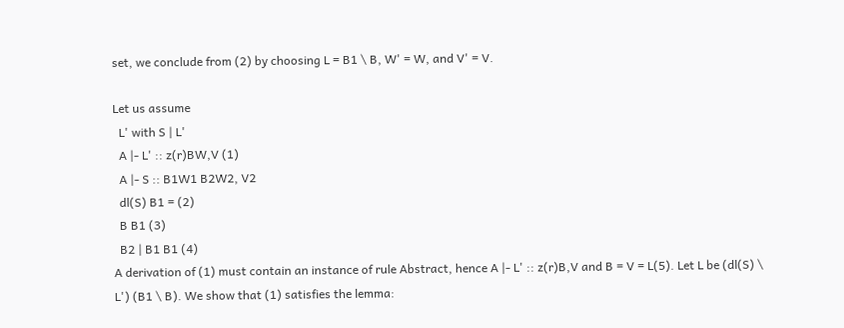set, we conclude from (2) by choosing L = B1 \ B, W' = W, and V' = V.

Let us assume
  L' with S | L'
  A |- L' :: z(r)BW,V (1)
  A |- S :: B1W1 B2W2, V2
  dl(S) B1 = (2)
  B B1 (3)
  B2 | B1 B1 (4)
A derivation of (1) must contain an instance of rule Abstract, hence A |- L' :: z(r)B,V and B = V = L(5). Let L be (dl(S) \ L') (B1 \ B). We show that (1) satisfies the lemma: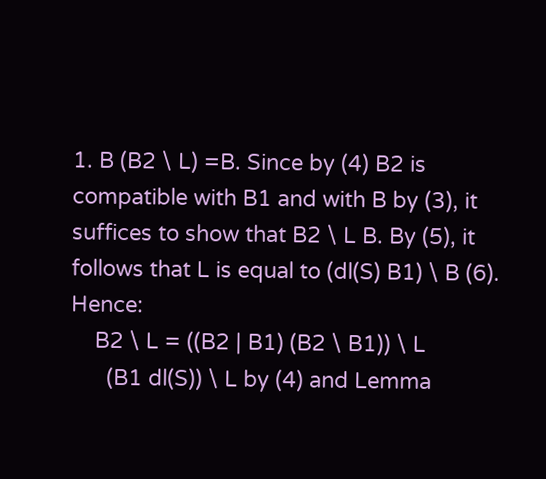1. B (B2 \ L) =B. Since by (4) B2 is compatible with B1 and with B by (3), it suffices to show that B2 \ L B. By (5), it follows that L is equal to (dl(S) B1) \ B (6). Hence:
    B2 \ L = ((B2 | B1) (B2 \ B1)) \ L
      (B1 dl(S)) \ L by (4) and Lemma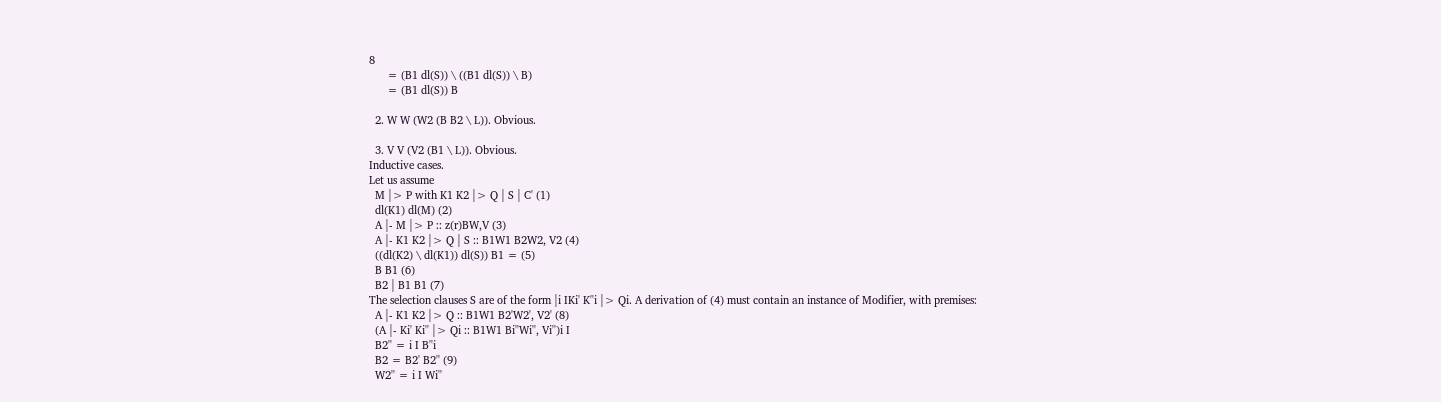8
      = (B1 dl(S)) \ ((B1 dl(S)) \ B)
      = (B1 dl(S)) B

  2. W W (W2 (B B2 \ L)). Obvious.

  3. V V (V2 (B1 \ L)). Obvious.
Inductive cases.
Let us assume
  M |> P with K1 K2 |> Q | S | C' (1)
  dl(K1) dl(M) (2)
  A |- M |> P :: z(r)BW,V (3)
  A |- K1 K2 |> Q | S :: B1W1 B2W2, V2 (4)
  ((dl(K2) \ dl(K1)) dl(S)) B1 = (5)
  B B1 (6)
  B2 | B1 B1 (7)
The selection clauses S are of the form |i IKi' K''i |> Qi. A derivation of (4) must contain an instance of Modifier, with premises:
  A |- K1 K2 |> Q :: B1W1 B2'W2', V2' (8)
  (A |- Ki' Ki'' |> Qi :: B1W1 Bi''Wi'', Vi'')i I
  B2'' = i I B''i
  B2 = B2' B2'' (9)
  W2'' = i I Wi''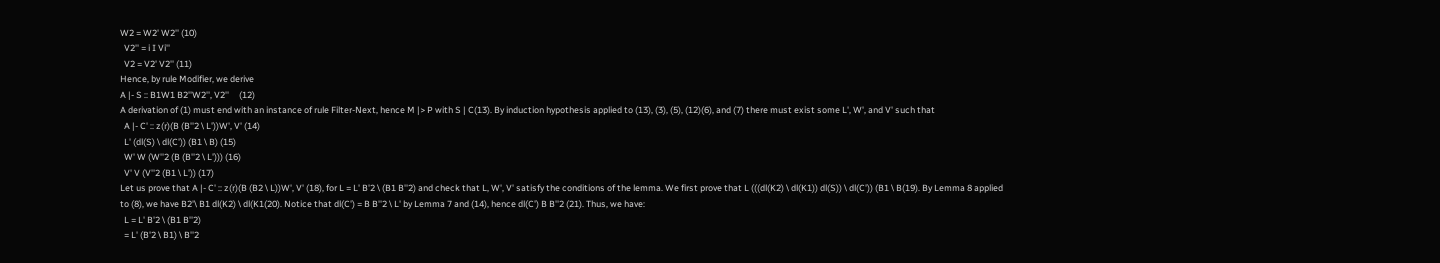W2 = W2' W2'' (10)
  V2'' = i I Vi''
  V2 = V2' V2'' (11)
Hence, by rule Modifier, we derive
A |- S :: B1W1 B2''W2'', V2''     (12)
A derivation of (1) must end with an instance of rule Filter-Next, hence M |> P with S | C(13). By induction hypothesis applied to (13), (3), (5), (12)(6), and (7) there must exist some L', W', and V' such that
  A |- C' :: z(r)(B (B''2 \ L'))W', V' (14)
  L' (dl(S) \ dl(C')) (B1 \ B) (15)
  W' W (W''2 (B (B''2 \ L'))) (16)
  V' V (V''2 (B1 \ L')) (17)
Let us prove that A |- C' :: z(r)(B (B2 \ L))W', V' (18), for L = L' B'2 \ (B1 B''2) and check that L, W', V' satisfy the conditions of the lemma. We first prove that L (((dl(K2) \ dl(K1)) dl(S)) \ dl(C')) (B1 \ B(19). By Lemma 8 applied to (8), we have B2'\ B1 dl(K2) \ dl(K1(20). Notice that dl(C') = B B''2 \ L' by Lemma 7 and (14), hence dl(C') B B''2 (21). Thus, we have:
  L = L' B'2 \ (B1 B''2)
  = L' (B'2 \ B1) \ B''2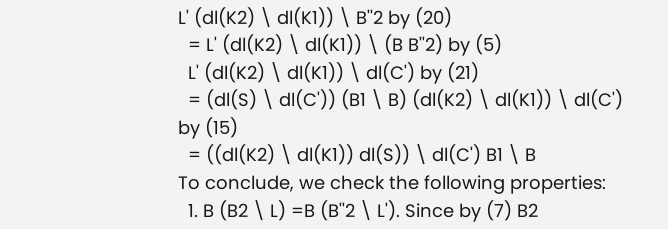L' (dl(K2) \ dl(K1)) \ B''2 by (20)
  = L' (dl(K2) \ dl(K1)) \ (B B''2) by (5)
  L' (dl(K2) \ dl(K1)) \ dl(C') by (21)
  = (dl(S) \ dl(C')) (B1 \ B) (dl(K2) \ dl(K1)) \ dl(C') by (15)
  = ((dl(K2) \ dl(K1)) dl(S)) \ dl(C') B1 \ B
To conclude, we check the following properties:
  1. B (B2 \ L) =B (B''2 \ L'). Since by (7) B2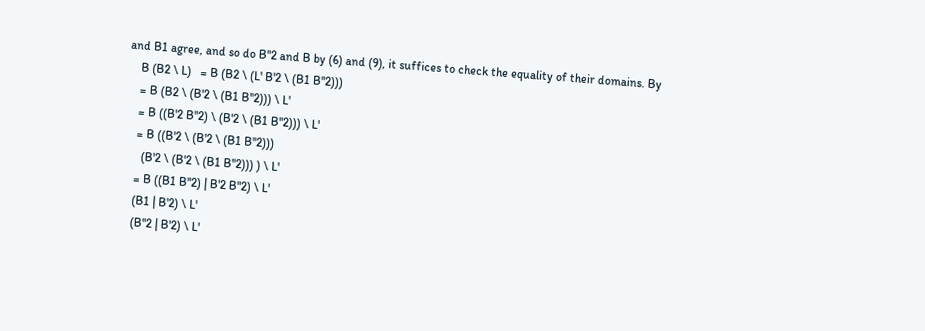and B1 agree, and so do B''2 and B by (6) and (9), it suffices to check the equality of their domains. By
    B (B2 \ L)   = B (B2 \ (L' B'2 \ (B1 B''2)))
    = B (B2 \ (B'2 \ (B1 B''2))) \ L'
    = B ((B'2 B''2) \ (B'2 \ (B1 B''2))) \ L'
    = B ((B'2 \ (B'2 \ (B1 B''2)))
      (B'2 \ (B'2 \ (B1 B''2))) ) \ L'
    = B ((B1 B''2) | B'2 B''2) \ L'
    (B1 | B'2) \ L'
    (B''2 | B'2) \ L'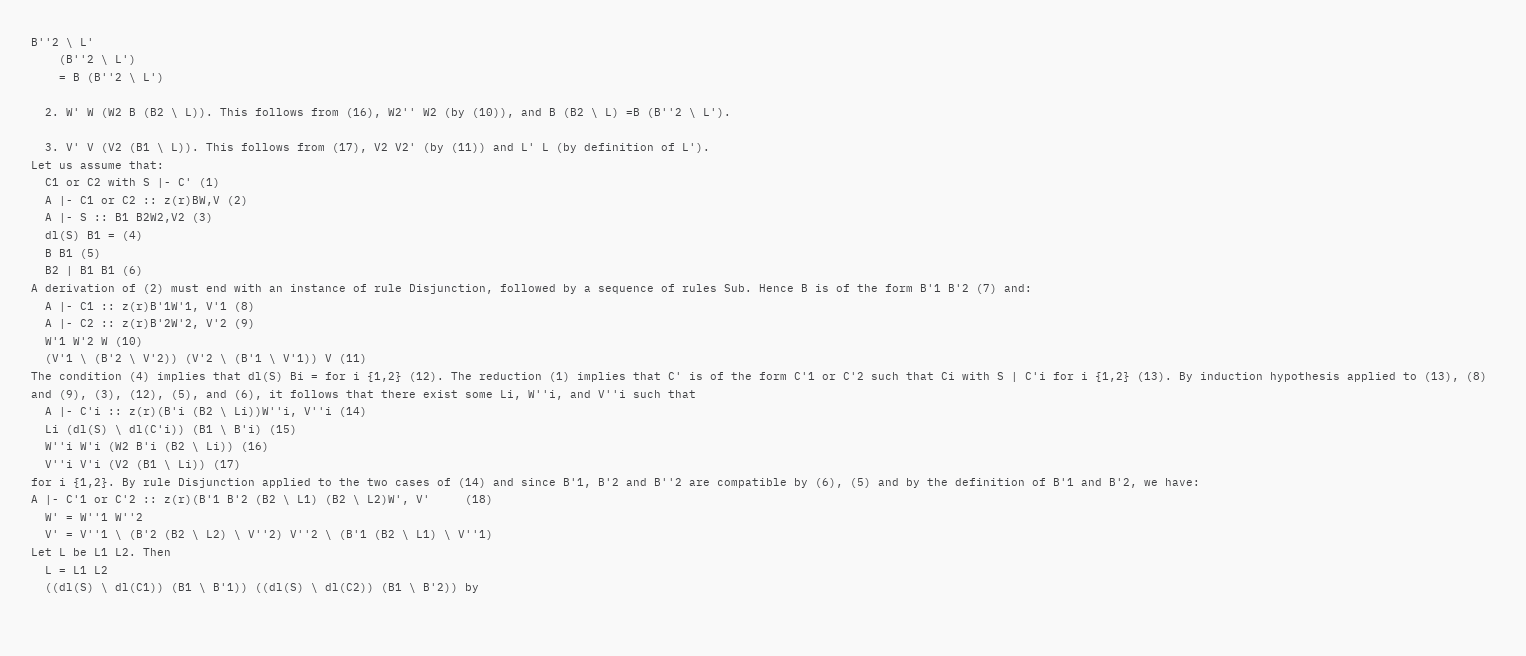B''2 \ L'
    (B''2 \ L')
    = B (B''2 \ L')

  2. W' W (W2 B (B2 \ L)). This follows from (16), W2'' W2 (by (10)), and B (B2 \ L) =B (B''2 \ L').

  3. V' V (V2 (B1 \ L)). This follows from (17), V2 V2' (by (11)) and L' L (by definition of L').
Let us assume that:
  C1 or C2 with S |- C' (1)
  A |- C1 or C2 :: z(r)BW,V (2)
  A |- S :: B1 B2W2,V2 (3)
  dl(S) B1 = (4)
  B B1 (5)
  B2 | B1 B1 (6)
A derivation of (2) must end with an instance of rule Disjunction, followed by a sequence of rules Sub. Hence B is of the form B'1 B'2 (7) and:
  A |- C1 :: z(r)B'1W'1, V'1 (8)
  A |- C2 :: z(r)B'2W'2, V'2 (9)
  W'1 W'2 W (10)
  (V'1 \ (B'2 \ V'2)) (V'2 \ (B'1 \ V'1)) V (11)
The condition (4) implies that dl(S) Bi = for i {1,2} (12). The reduction (1) implies that C' is of the form C'1 or C'2 such that Ci with S | C'i for i {1,2} (13). By induction hypothesis applied to (13), (8) and (9), (3), (12), (5), and (6), it follows that there exist some Li, W''i, and V''i such that
  A |- C'i :: z(r)(B'i (B2 \ Li))W''i, V''i (14)
  Li (dl(S) \ dl(C'i)) (B1 \ B'i) (15)
  W''i W'i (W2 B'i (B2 \ Li)) (16)
  V''i V'i (V2 (B1 \ Li)) (17)
for i {1,2}. By rule Disjunction applied to the two cases of (14) and since B'1, B'2 and B''2 are compatible by (6), (5) and by the definition of B'1 and B'2, we have:
A |- C'1 or C'2 :: z(r)(B'1 B'2 (B2 \ L1) (B2 \ L2)W', V'     (18)
  W' = W''1 W''2
  V' = V''1 \ (B'2 (B2 \ L2) \ V''2) V''2 \ (B'1 (B2 \ L1) \ V''1)
Let L be L1 L2. Then
  L = L1 L2
  ((dl(S) \ dl(C1)) (B1 \ B'1)) ((dl(S) \ dl(C2)) (B1 \ B'2)) by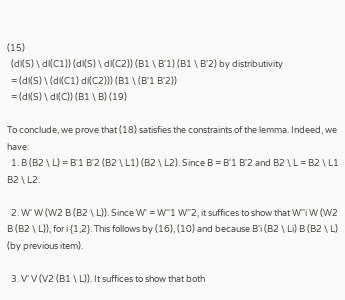(15)
  (dl(S) \ dl(C1)) (dl(S) \ dl(C2)) (B1 \ B'1) (B1 \ B'2) by distributivity
  = (dl(S) \ (dl(C1) dl(C2))) (B1 \ (B'1 B'2))
  = (dl(S) \ dl(C)) (B1 \ B) (19)

To conclude, we prove that (18) satisfies the constraints of the lemma. Indeed, we have:
  1. B (B2 \ L) = B'1 B'2 (B2 \ L1) (B2 \ L2). Since B = B'1 B'2 and B2 \ L = B2 \ L1 B2 \ L2.

  2. W' W (W2 B (B2 \ L)). Since W' = W''1 W''2, it suffices to show that W''i W (W2 B (B2 \ L)), for i {1,2}. This follows by (16), (10) and because B'i (B2 \ Li) B (B2 \ L) (by previous item).

  3. V' V (V2 (B1 \ L)). It suffices to show that both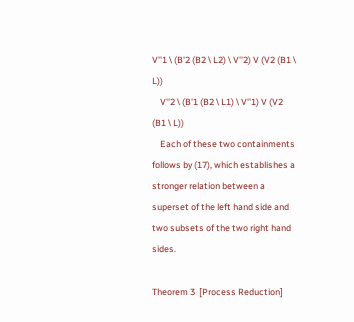V''1 \ (B'2 (B2 \ L2) \ V''2) V (V2 (B1 \ L))
    V''2 \ (B'1 (B2 \ L1) \ V''1) V (V2 (B1 \ L))
    Each of these two containments follows by (17), which establishes a stronger relation between a superset of the left hand side and two subsets of the two right hand sides.

Theorem 3  [Process Reduction]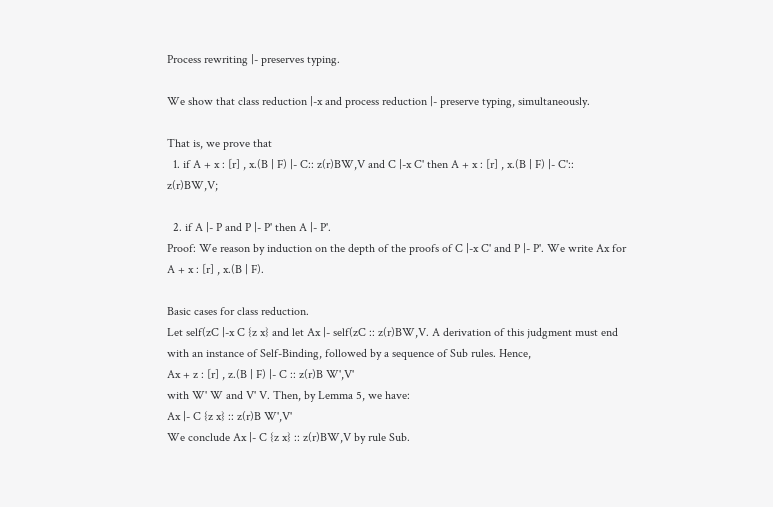Process rewriting |- preserves typing.

We show that class reduction |-x and process reduction |- preserve typing, simultaneously.

That is, we prove that
  1. if A + x : [r] , x.(B | F) |- C:: z(r)BW,V and C |-x C' then A + x : [r] , x.(B | F) |- C':: z(r)BW,V;

  2. if A |- P and P |- P' then A |- P'.
Proof: We reason by induction on the depth of the proofs of C |-x C' and P |- P'. We write Ax for A + x : [r] , x.(B | F).

Basic cases for class reduction.
Let self(zC |-x C {z x} and let Ax |- self(zC :: z(r)BW,V. A derivation of this judgment must end with an instance of Self-Binding, followed by a sequence of Sub rules. Hence,
Ax + z : [r] , z.(B | F) |- C :: z(r)B W',V'
with W' W and V' V. Then, by Lemma 5, we have:
Ax |- C {z x} :: z(r)B W',V'
We conclude Ax |- C {z x} :: z(r)BW,V by rule Sub.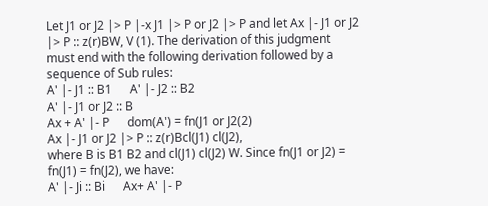Let J1 or J2 |> P |-x J1 |> P or J2 |> P and let Ax |- J1 or J2 |> P :: z(r)BW, V (1). The derivation of this judgment must end with the following derivation followed by a sequence of Sub rules:
A' |- J1 :: B1      A' |- J2 :: B2
A' |- J1 or J2 :: B
Ax + A' |- P      dom(A') = fn(J1 or J2(2)
Ax |- J1 or J2 |> P :: z(r)Bcl(J1) cl(J2),
where B is B1 B2 and cl(J1) cl(J2) W. Since fn(J1 or J2) = fn(J1) = fn(J2), we have:
A' |- Ji :: Bi      Ax+ A' |- P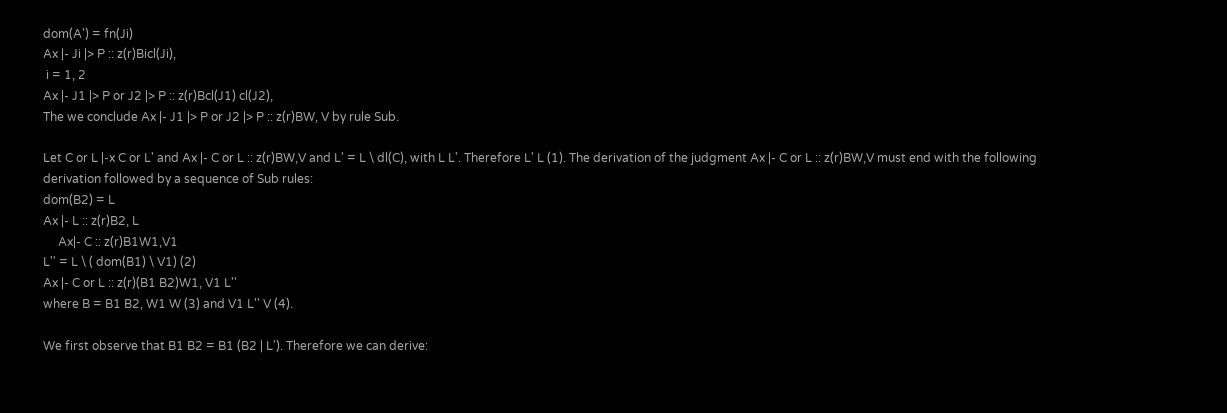dom(A') = fn(Ji)
Ax |- Ji |> P :: z(r)Bicl(Ji),
 i = 1, 2
Ax |- J1 |> P or J2 |> P :: z(r)Bcl(J1) cl(J2),
The we conclude Ax |- J1 |> P or J2 |> P :: z(r)BW, V by rule Sub.

Let C or L |-x C or L' and Ax |- C or L :: z(r)BW,V and L' = L \ dl(C), with L L'. Therefore L' L (1). The derivation of the judgment Ax |- C or L :: z(r)BW,V must end with the following derivation followed by a sequence of Sub rules:
dom(B2) = L
Ax |- L :: z(r)B2, L
     Ax|- C :: z(r)B1W1,V1
L'' = L \ ( dom(B1) \ V1) (2)
Ax |- C or L :: z(r)(B1 B2)W1, V1 L''
where B = B1 B2, W1 W (3) and V1 L'' V (4).

We first observe that B1 B2 = B1 (B2 | L'). Therefore we can derive: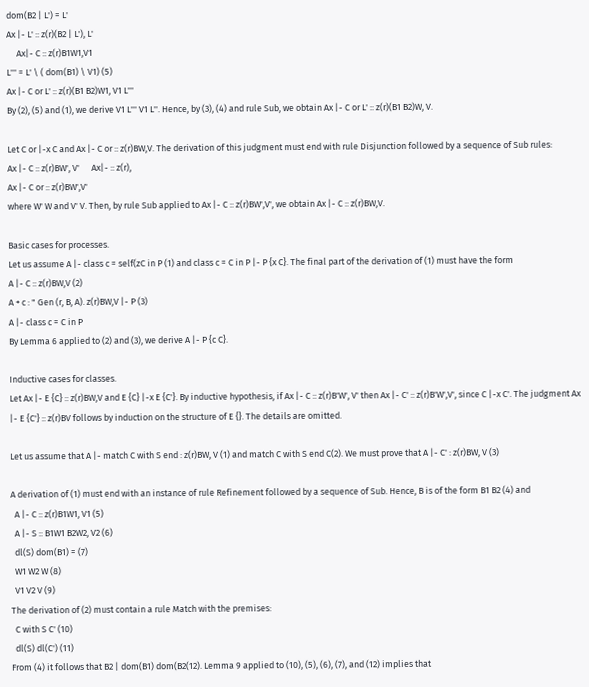dom(B2 | L') = L'
Ax |- L' :: z(r)(B2 | L'), L'
     Ax|- C :: z(r)B1W1,V1
L''' = L' \ ( dom(B1) \ V1) (5)
Ax |- C or L' :: z(r)(B1 B2)W1, V1 L'''
By (2), (5) and (1), we derive V1 L''' V1 L''. Hence, by (3), (4) and rule Sub, we obtain Ax |- C or L' :: z(r)(B1 B2)W, V.

Let C or |-x C and Ax |- C or :: z(r)BW,V. The derivation of this judgment must end with rule Disjunction followed by a sequence of Sub rules:
Ax |- C :: z(r)BW', V'      Ax|- :: z(r),
Ax |- C or :: z(r)BW',V'
where W' W and V' V. Then, by rule Sub applied to Ax |- C :: z(r)BW',V', we obtain Ax |- C :: z(r)BW,V.

Basic cases for processes.
Let us assume A |- class c = self(zC in P (1) and class c = C in P |- P {x C}. The final part of the derivation of (1) must have the form
A |- C :: z(r)BW,V (2)
A + c : " Gen (r, B, A). z(r)BW,V |- P (3)
A |- class c = C in P
By Lemma 6 applied to (2) and (3), we derive A |- P {c C}.

Inductive cases for classes.
Let Ax |- E {C} :: z(r)BW,V and E {C} |-x E {C'}. By inductive hypothesis, if Ax |- C :: z(r)B'W', V' then Ax |- C' :: z(r)B'W',V', since C |-x C'. The judgment Ax |- E {C'} :: z(r)BV follows by induction on the structure of E {}. The details are omitted.

Let us assume that A |- match C with S end : z(r)BW, V (1) and match C with S end C(2). We must prove that A |- C' : z(r)BW, V (3)

A derivation of (1) must end with an instance of rule Refinement followed by a sequence of Sub. Hence, B is of the form B1 B2 (4) and
  A |- C :: z(r)B1W1, V1 (5)
  A |- S :: B1W1 B2W2, V2 (6)
  dl(S) dom(B1) = (7)
  W1 W2 W (8)
  V1 V2 V (9)
The derivation of (2) must contain a rule Match with the premises:
  C with S C' (10)
  dl(S) dl(C') (11)
From (4) it follows that B2 | dom(B1) dom(B2(12). Lemma 9 applied to (10), (5), (6), (7), and (12) implies that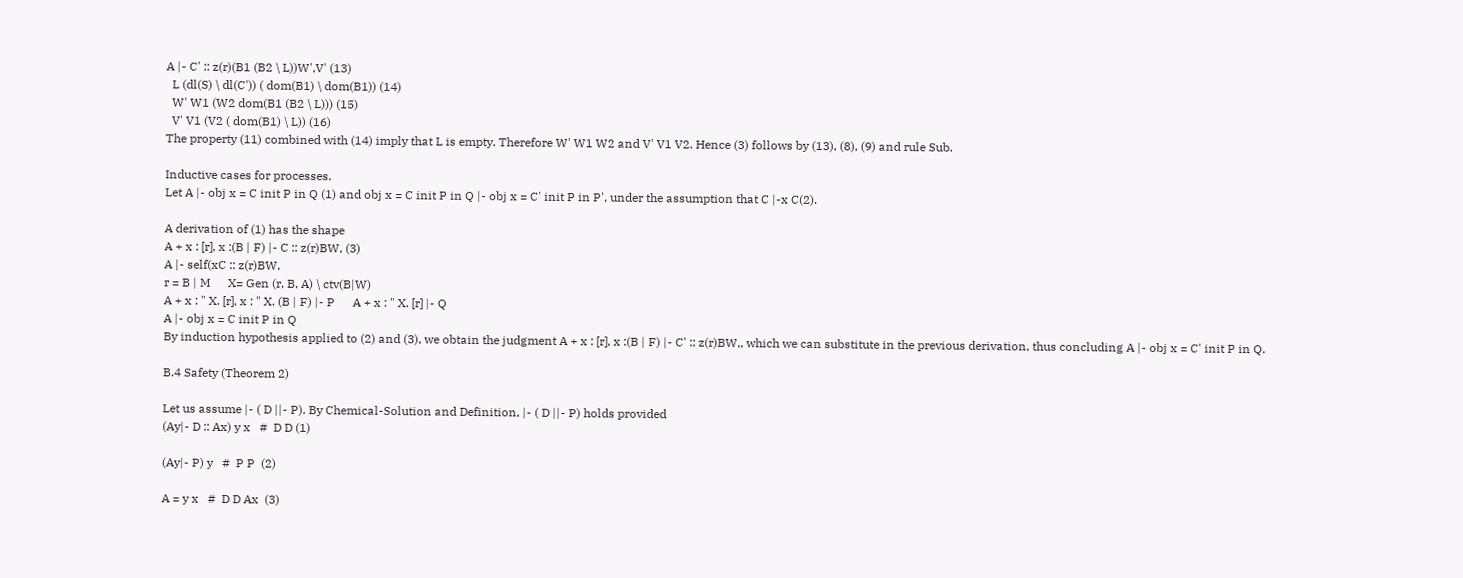A |- C' :: z(r)(B1 (B2 \ L))W',V' (13)
  L (dl(S) \ dl(C')) ( dom(B1) \ dom(B1)) (14)
  W' W1 (W2 dom(B1 (B2 \ L))) (15)
  V' V1 (V2 ( dom(B1) \ L)) (16)
The property (11) combined with (14) imply that L is empty. Therefore W' W1 W2 and V' V1 V2. Hence (3) follows by (13), (8), (9) and rule Sub.

Inductive cases for processes.
Let A |- obj x = C init P in Q (1) and obj x = C init P in Q |- obj x = C' init P in P', under the assumption that C |-x C(2).

A derivation of (1) has the shape
A + x : [r], x :(B | F) |- C :: z(r)BW, (3)
A |- self(xC :: z(r)BW,
r = B | M      X= Gen (r, B, A) \ ctv(B|W)
A + x : " X. [r], x : " X. (B | F) |- P      A + x : " X. [r] |- Q
A |- obj x = C init P in Q
By induction hypothesis applied to (2) and (3), we obtain the judgment A + x : [r], x :(B | F) |- C' :: z(r)BW,, which we can substitute in the previous derivation, thus concluding A |- obj x = C' init P in Q.

B.4 Safety (Theorem 2)

Let us assume |- ( D ||- P). By Chemical-Solution and Definition, |- ( D ||- P) holds provided
(Ay|- D :: Ax) y x   #  D D (1)

(Ay|- P) y   #  P P  (2)

A = y x   #  D D Ax  (3)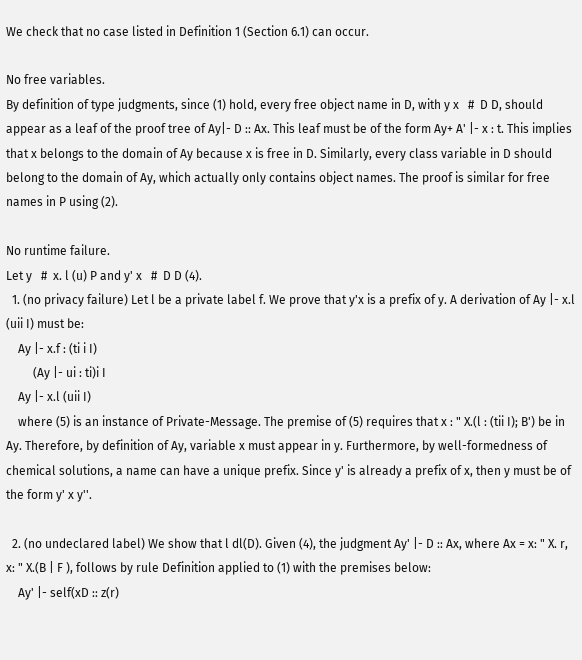We check that no case listed in Definition 1 (Section 6.1) can occur.

No free variables.
By definition of type judgments, since (1) hold, every free object name in D, with y x   #  D D, should appear as a leaf of the proof tree of Ay|- D :: Ax. This leaf must be of the form Ay+ A' |- x : t. This implies that x belongs to the domain of Ay because x is free in D. Similarly, every class variable in D should belong to the domain of Ay, which actually only contains object names. The proof is similar for free names in P using (2).

No runtime failure.
Let y   #  x. l (u) P and y' x   #  D D (4).
  1. (no privacy failure) Let l be a private label f. We prove that y'x is a prefix of y. A derivation of Ay |- x.l (uii I) must be:
    Ay |- x.f : (ti i I)
         (Ay |- ui : ti)i I
    Ay |- x.l (uii I)
    where (5) is an instance of Private-Message. The premise of (5) requires that x : " X.(l : (tii I); B') be in Ay. Therefore, by definition of Ay, variable x must appear in y. Furthermore, by well-formedness of chemical solutions, a name can have a unique prefix. Since y' is already a prefix of x, then y must be of the form y' x y''.

  2. (no undeclared label) We show that l dl(D). Given (4), the judgment Ay' |- D :: Ax, where Ax = x: " X. r, x: " X.(B | F ), follows by rule Definition applied to (1) with the premises below:
    Ay' |- self(xD :: z(r)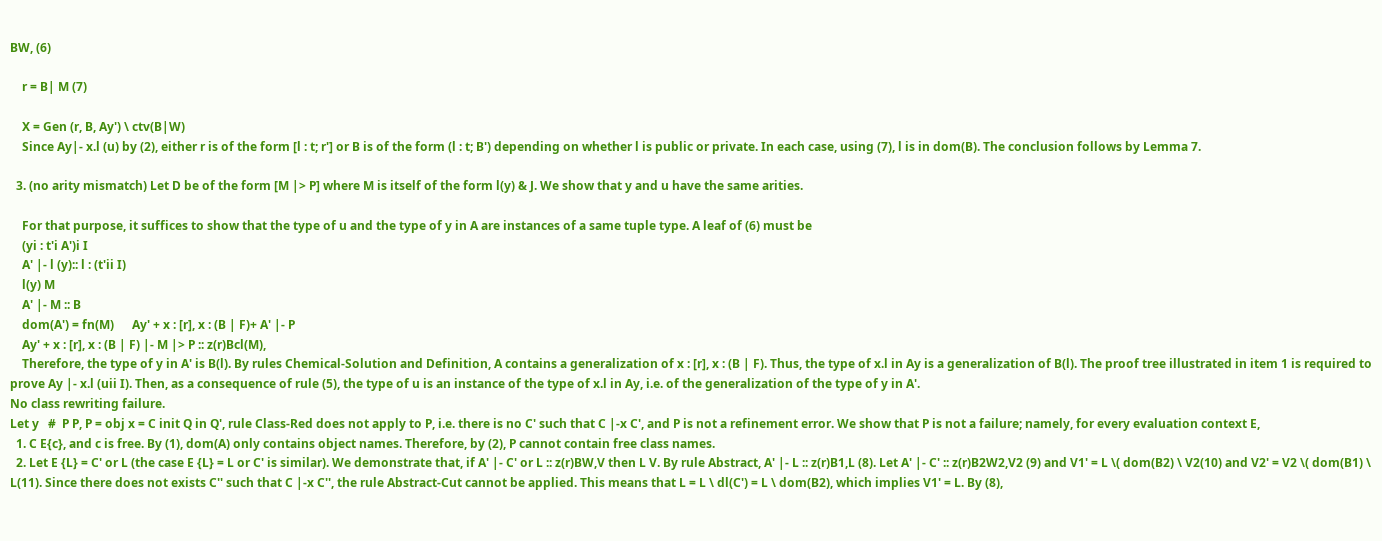BW, (6)

    r = B| M (7)

    X = Gen (r, B, Ay') \ ctv(B|W)
    Since Ay|- x.l (u) by (2), either r is of the form [l : t; r'] or B is of the form (l : t; B') depending on whether l is public or private. In each case, using (7), l is in dom(B). The conclusion follows by Lemma 7.

  3. (no arity mismatch) Let D be of the form [M |> P] where M is itself of the form l(y) & J. We show that y and u have the same arities.

    For that purpose, it suffices to show that the type of u and the type of y in A are instances of a same tuple type. A leaf of (6) must be
    (yi : t'i A')i I
    A' |- l (y):: l : (t'ii I)
    l(y) M
    A' |- M :: B
    dom(A') = fn(M)      Ay' + x : [r], x : (B | F)+ A' |- P
    Ay' + x : [r], x : (B | F) |- M |> P :: z(r)Bcl(M),
    Therefore, the type of y in A' is B(l). By rules Chemical-Solution and Definition, A contains a generalization of x : [r], x : (B | F). Thus, the type of x.l in Ay is a generalization of B(l). The proof tree illustrated in item 1 is required to prove Ay |- x.l (uii I). Then, as a consequence of rule (5), the type of u is an instance of the type of x.l in Ay, i.e. of the generalization of the type of y in A'.
No class rewriting failure.
Let y   #  P P, P = obj x = C init Q in Q', rule Class-Red does not apply to P, i.e. there is no C' such that C |-x C', and P is not a refinement error. We show that P is not a failure; namely, for every evaluation context E,
  1. C E{c}, and c is free. By (1), dom(A) only contains object names. Therefore, by (2), P cannot contain free class names.
  2. Let E {L} = C' or L (the case E {L} = L or C' is similar). We demonstrate that, if A' |- C' or L :: z(r)BW,V then L V. By rule Abstract, A' |- L :: z(r)B1,L (8). Let A' |- C' :: z(r)B2W2,V2 (9) and V1' = L \( dom(B2) \ V2(10) and V2' = V2 \( dom(B1) \ L(11). Since there does not exists C'' such that C |-x C'', the rule Abstract-Cut cannot be applied. This means that L = L \ dl(C') = L \ dom(B2), which implies V1' = L. By (8),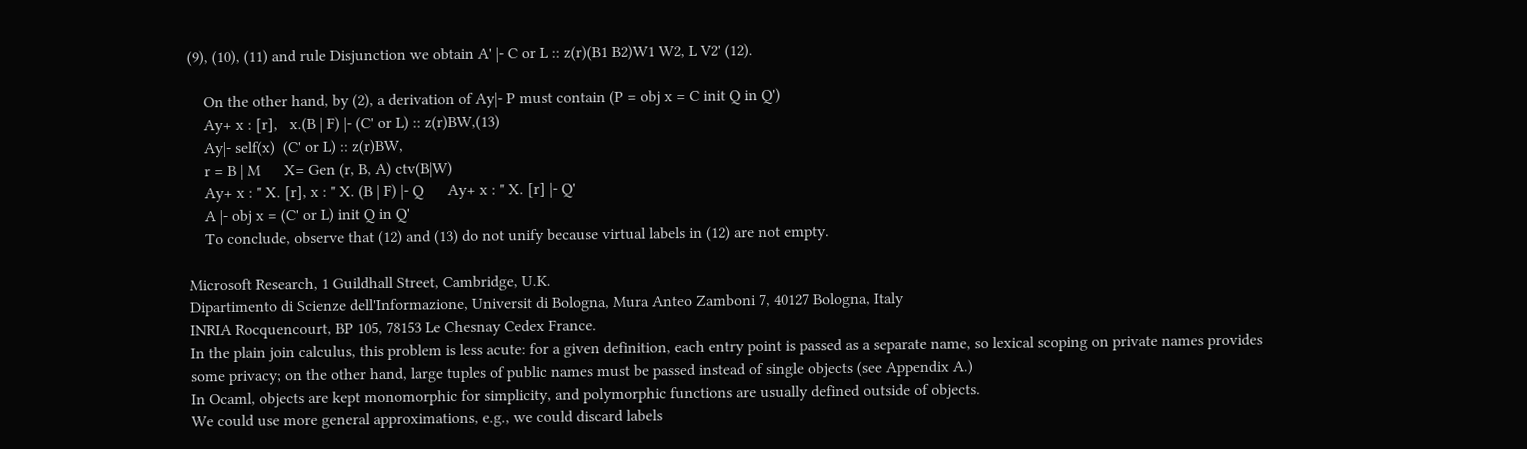(9), (10), (11) and rule Disjunction we obtain A' |- C or L :: z(r)(B1 B2)W1 W2, L V2' (12).

    On the other hand, by (2), a derivation of Ay|- P must contain (P = obj x = C init Q in Q')
    Ay+ x : [r],   x.(B | F) |- (C' or L) :: z(r)BW,(13)
    Ay|- self(x)  (C' or L) :: z(r)BW,
    r = B | M      X= Gen (r, B, A) ctv(B|W)
    Ay+ x : " X. [r], x : " X. (B | F) |- Q      Ay+ x : " X. [r] |- Q'
    A |- obj x = (C' or L) init Q in Q'
    To conclude, observe that (12) and (13) do not unify because virtual labels in (12) are not empty.

Microsoft Research, 1 Guildhall Street, Cambridge, U.K.
Dipartimento di Scienze dell'Informazione, Universit di Bologna, Mura Anteo Zamboni 7, 40127 Bologna, Italy
INRIA Rocquencourt, BP 105, 78153 Le Chesnay Cedex France.
In the plain join calculus, this problem is less acute: for a given definition, each entry point is passed as a separate name, so lexical scoping on private names provides some privacy; on the other hand, large tuples of public names must be passed instead of single objects (see Appendix A.)
In Ocaml, objects are kept monomorphic for simplicity, and polymorphic functions are usually defined outside of objects.
We could use more general approximations, e.g., we could discard labels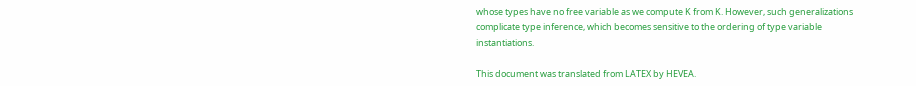whose types have no free variable as we compute K from K. However, such generalizations complicate type inference, which becomes sensitive to the ordering of type variable instantiations.

This document was translated from LATEX by HEVEA.